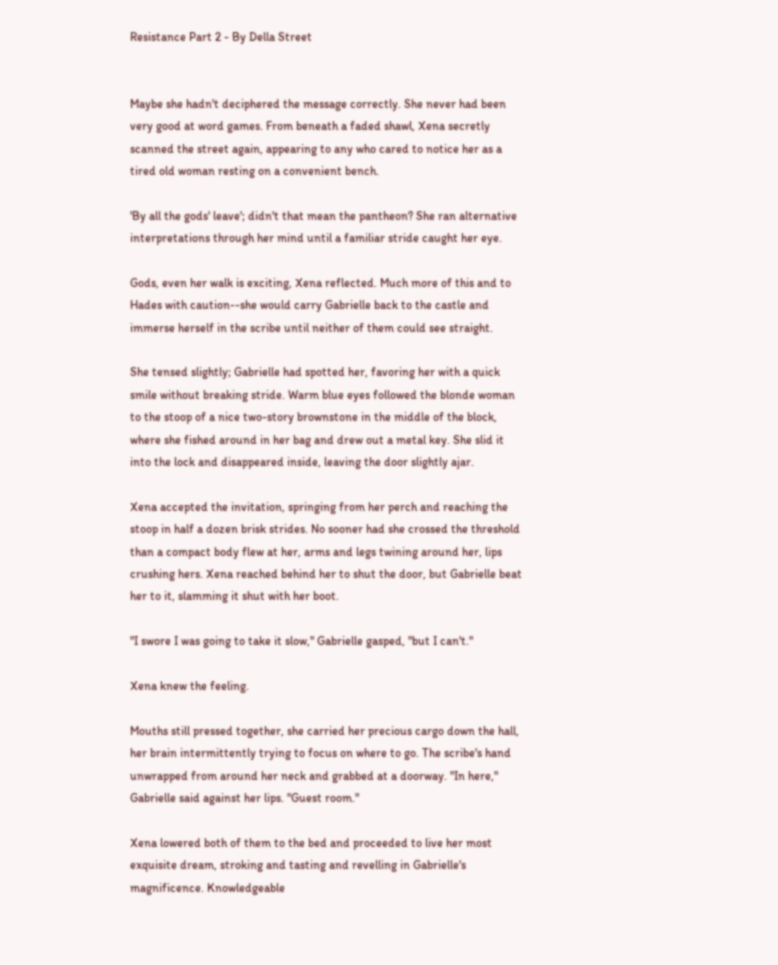Resistance Part 2 - By Della Street


Maybe she hadn't deciphered the message correctly. She never had been very good at word games. From beneath a faded shawl, Xena secretly scanned the street again, appearing to any who cared to notice her as a tired old woman resting on a convenient bench.

'By all the gods' leave'; didn't that mean the pantheon? She ran alternative interpretations through her mind until a familiar stride caught her eye.

Gods, even her walk is exciting, Xena reflected. Much more of this and to Hades with caution--she would carry Gabrielle back to the castle and immerse herself in the scribe until neither of them could see straight.

She tensed slightly; Gabrielle had spotted her, favoring her with a quick smile without breaking stride. Warm blue eyes followed the blonde woman to the stoop of a nice two-story brownstone in the middle of the block, where she fished around in her bag and drew out a metal key. She slid it into the lock and disappeared inside, leaving the door slightly ajar.

Xena accepted the invitation, springing from her perch and reaching the stoop in half a dozen brisk strides. No sooner had she crossed the threshold than a compact body flew at her, arms and legs twining around her, lips crushing hers. Xena reached behind her to shut the door, but Gabrielle beat her to it, slamming it shut with her boot.

"I swore I was going to take it slow," Gabrielle gasped, "but I can't."

Xena knew the feeling.

Mouths still pressed together, she carried her precious cargo down the hall, her brain intermittently trying to focus on where to go. The scribe's hand unwrapped from around her neck and grabbed at a doorway. "In here," Gabrielle said against her lips. "Guest room."

Xena lowered both of them to the bed and proceeded to live her most exquisite dream, stroking and tasting and revelling in Gabrielle's magnificence. Knowledgeable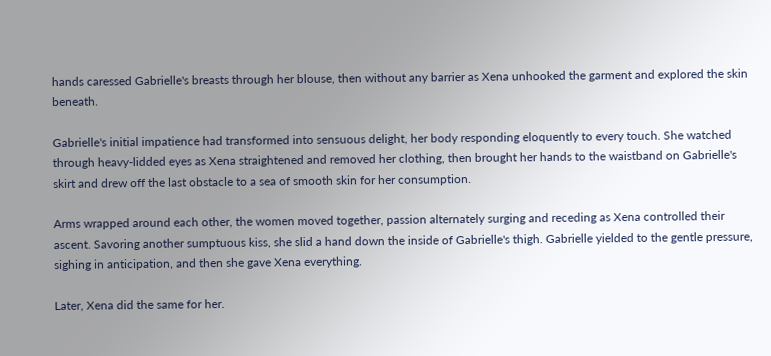hands caressed Gabrielle's breasts through her blouse, then without any barrier as Xena unhooked the garment and explored the skin beneath.

Gabrielle's initial impatience had transformed into sensuous delight, her body responding eloquently to every touch. She watched through heavy-lidded eyes as Xena straightened and removed her clothing, then brought her hands to the waistband on Gabrielle's skirt and drew off the last obstacle to a sea of smooth skin for her consumption.

Arms wrapped around each other, the women moved together, passion alternately surging and receding as Xena controlled their ascent. Savoring another sumptuous kiss, she slid a hand down the inside of Gabrielle's thigh. Gabrielle yielded to the gentle pressure, sighing in anticipation, and then she gave Xena everything.

Later, Xena did the same for her.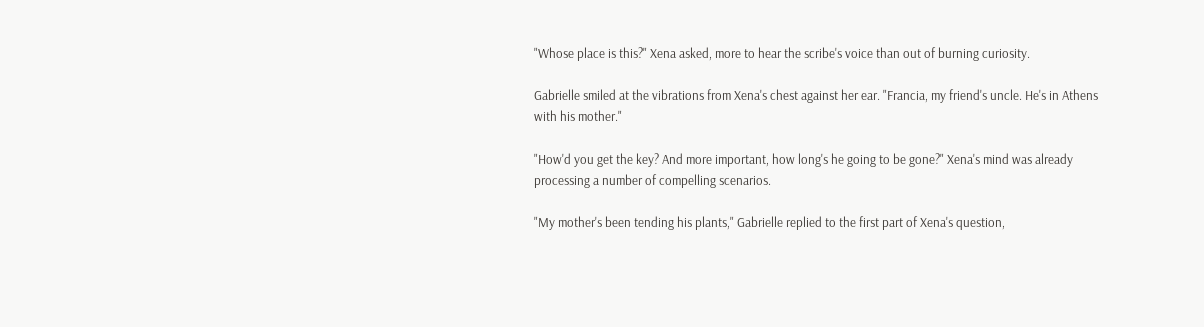"Whose place is this?" Xena asked, more to hear the scribe's voice than out of burning curiosity.

Gabrielle smiled at the vibrations from Xena's chest against her ear. "Francia, my friend's uncle. He's in Athens with his mother."

"How'd you get the key? And more important, how long's he going to be gone?" Xena's mind was already processing a number of compelling scenarios.

"My mother's been tending his plants," Gabrielle replied to the first part of Xena's question,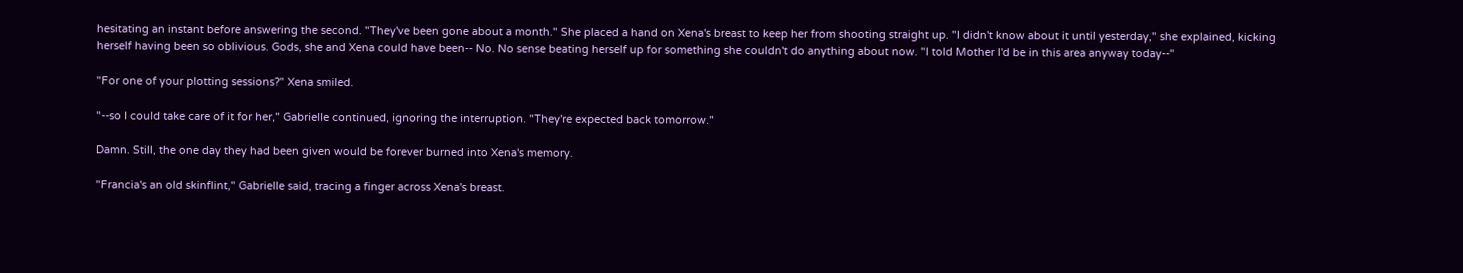hesitating an instant before answering the second. "They've been gone about a month." She placed a hand on Xena's breast to keep her from shooting straight up. "I didn't know about it until yesterday," she explained, kicking herself having been so oblivious. Gods, she and Xena could have been-- No. No sense beating herself up for something she couldn't do anything about now. "I told Mother I'd be in this area anyway today--"

"For one of your plotting sessions?" Xena smiled.

"--so I could take care of it for her," Gabrielle continued, ignoring the interruption. "They're expected back tomorrow."

Damn. Still, the one day they had been given would be forever burned into Xena's memory.

"Francia's an old skinflint," Gabrielle said, tracing a finger across Xena's breast.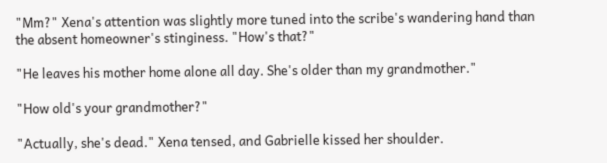"Mm?" Xena's attention was slightly more tuned into the scribe's wandering hand than the absent homeowner's stinginess. "How's that?"

"He leaves his mother home alone all day. She's older than my grandmother."

"How old's your grandmother?"

"Actually, she's dead." Xena tensed, and Gabrielle kissed her shoulder.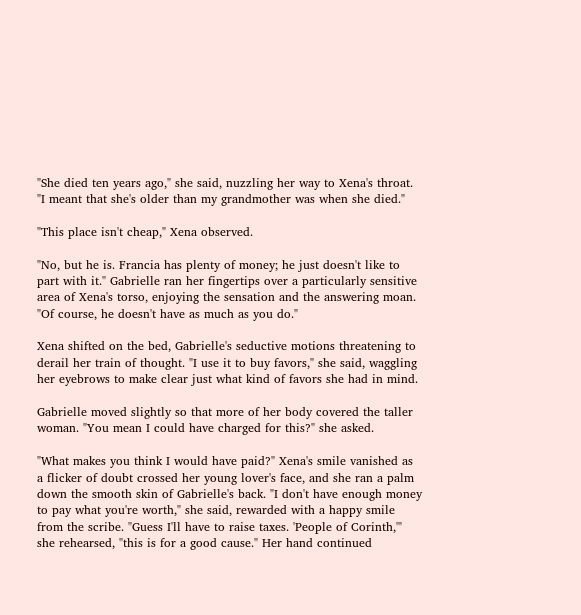"She died ten years ago," she said, nuzzling her way to Xena's throat. "I meant that she's older than my grandmother was when she died."

"This place isn't cheap," Xena observed.

"No, but he is. Francia has plenty of money; he just doesn't like to part with it." Gabrielle ran her fingertips over a particularly sensitive area of Xena's torso, enjoying the sensation and the answering moan. "Of course, he doesn't have as much as you do."

Xena shifted on the bed, Gabrielle's seductive motions threatening to derail her train of thought. "I use it to buy favors," she said, waggling her eyebrows to make clear just what kind of favors she had in mind.

Gabrielle moved slightly so that more of her body covered the taller woman. "You mean I could have charged for this?" she asked.

"What makes you think I would have paid?" Xena's smile vanished as a flicker of doubt crossed her young lover's face, and she ran a palm down the smooth skin of Gabrielle's back. "I don't have enough money to pay what you're worth," she said, rewarded with a happy smile from the scribe. "Guess I'll have to raise taxes. 'People of Corinth,'" she rehearsed, "this is for a good cause." Her hand continued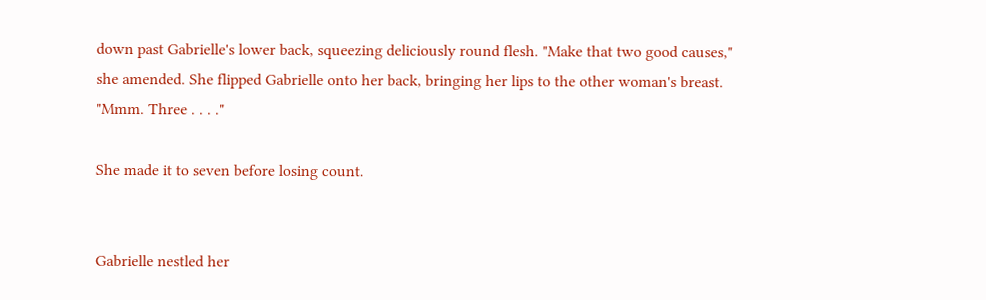down past Gabrielle's lower back, squeezing deliciously round flesh. "Make that two good causes," she amended. She flipped Gabrielle onto her back, bringing her lips to the other woman's breast. "Mmm. Three . . . ."

She made it to seven before losing count.


Gabrielle nestled her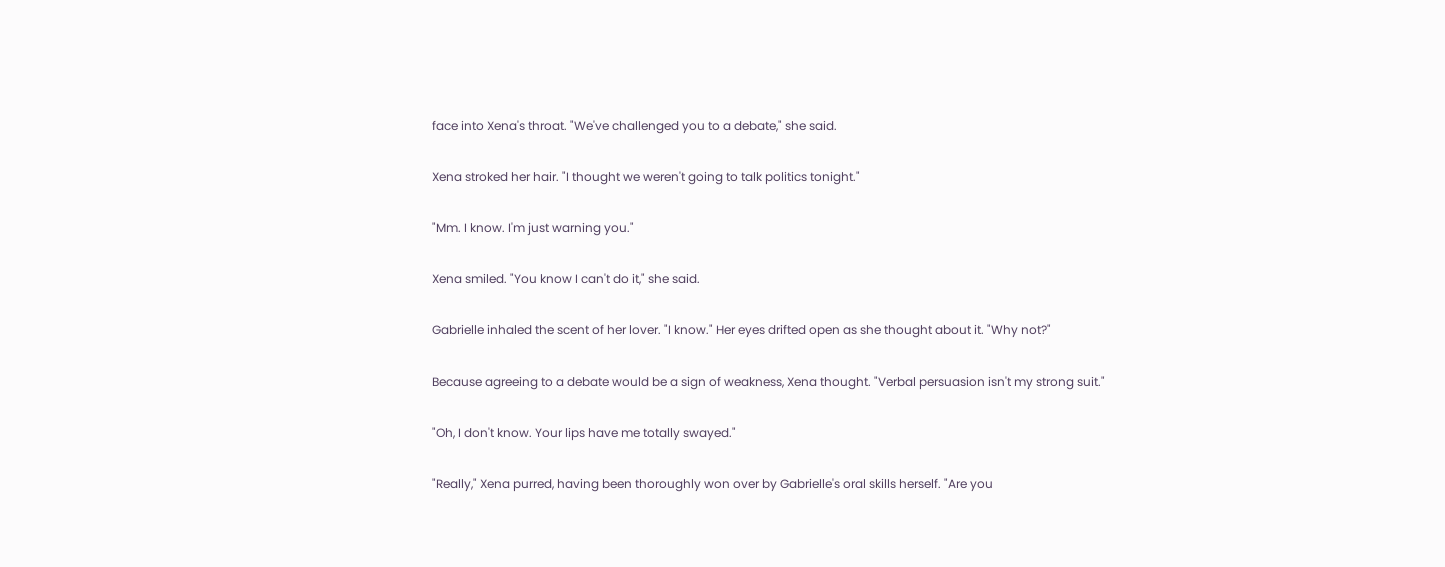face into Xena's throat. "We've challenged you to a debate," she said.

Xena stroked her hair. "I thought we weren't going to talk politics tonight."

"Mm. I know. I'm just warning you."

Xena smiled. "You know I can't do it," she said.

Gabrielle inhaled the scent of her lover. "I know." Her eyes drifted open as she thought about it. "Why not?"

Because agreeing to a debate would be a sign of weakness, Xena thought. "Verbal persuasion isn't my strong suit."

"Oh, I don't know. Your lips have me totally swayed."

"Really," Xena purred, having been thoroughly won over by Gabrielle's oral skills herself. "Are you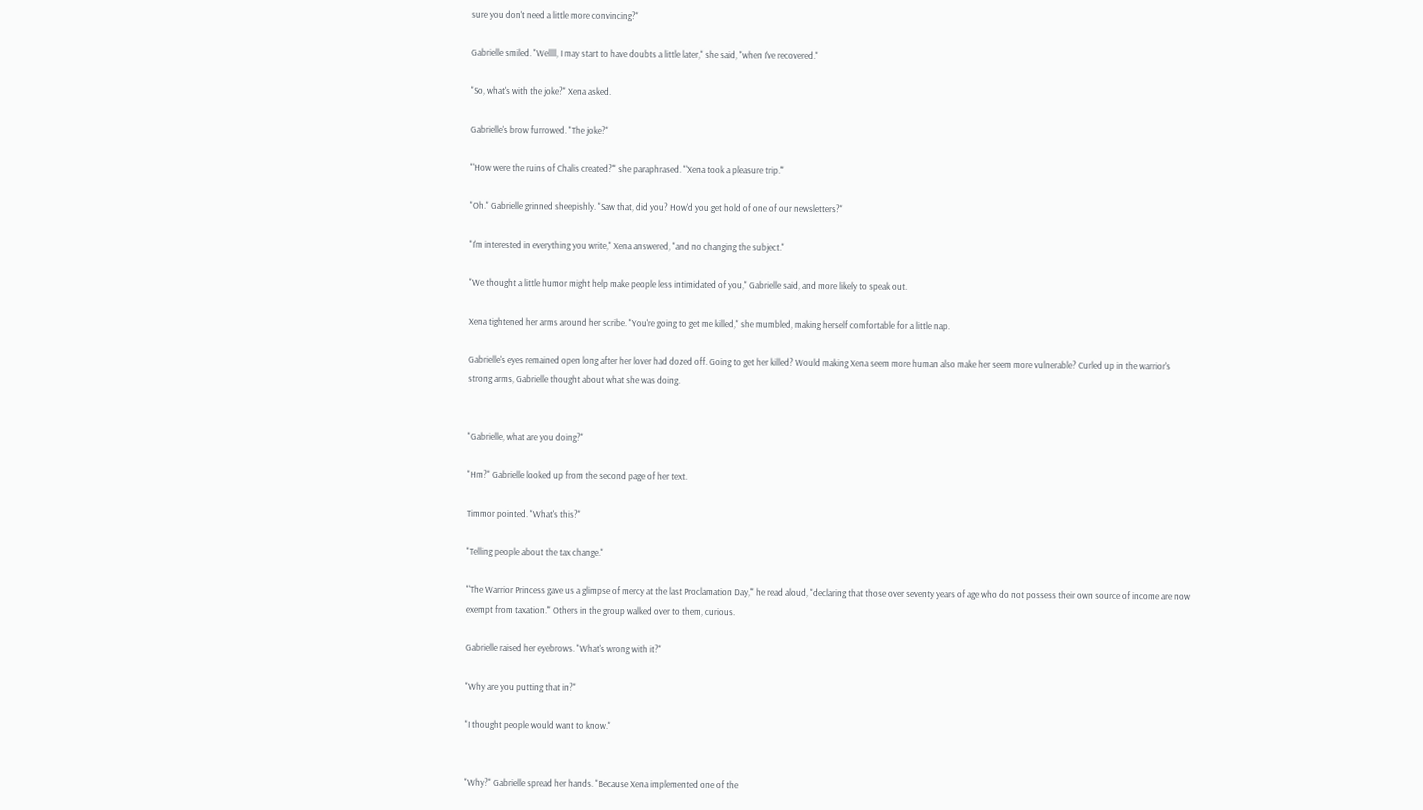sure you don't need a little more convincing?"

Gabrielle smiled. "Wellll, I may start to have doubts a little later," she said, "when I've recovered."

"So, what's with the joke?" Xena asked.

Gabrielle's brow furrowed. "The joke?"

"'How were the ruins of Chalis created?'" she paraphrased. "'Xena took a pleasure trip.'"

"Oh." Gabrielle grinned sheepishly. "Saw that, did you? How'd you get hold of one of our newsletters?"

"I'm interested in everything you write," Xena answered, "and no changing the subject."

"We thought a little humor might help make people less intimidated of you," Gabrielle said, and more likely to speak out.

Xena tightened her arms around her scribe. "You're going to get me killed," she mumbled, making herself comfortable for a little nap.

Gabrielle's eyes remained open long after her lover had dozed off. Going to get her killed? Would making Xena seem more human also make her seem more vulnerable? Curled up in the warrior's strong arms, Gabrielle thought about what she was doing.


"Gabrielle, what are you doing?"

"Hm?" Gabrielle looked up from the second page of her text.

Timmor pointed. "What's this?"

"Telling people about the tax change."

"'The Warrior Princess gave us a glimpse of mercy at the last Proclamation Day,'" he read aloud, "declaring that those over seventy years of age who do not possess their own source of income are now exempt from taxation.'" Others in the group walked over to them, curious.

Gabrielle raised her eyebrows. "What's wrong with it?"

"Why are you putting that in?"

"I thought people would want to know."


"Why?" Gabrielle spread her hands. "Because Xena implemented one of the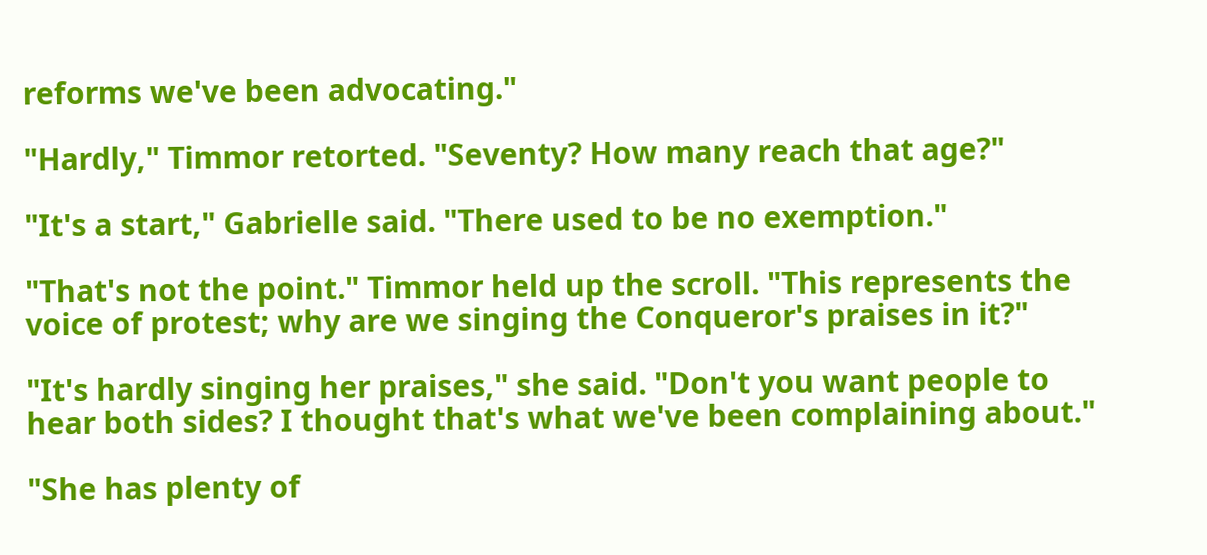reforms we've been advocating."

"Hardly," Timmor retorted. "Seventy? How many reach that age?"

"It's a start," Gabrielle said. "There used to be no exemption."

"That's not the point." Timmor held up the scroll. "This represents the voice of protest; why are we singing the Conqueror's praises in it?"

"It's hardly singing her praises," she said. "Don't you want people to hear both sides? I thought that's what we've been complaining about."

"She has plenty of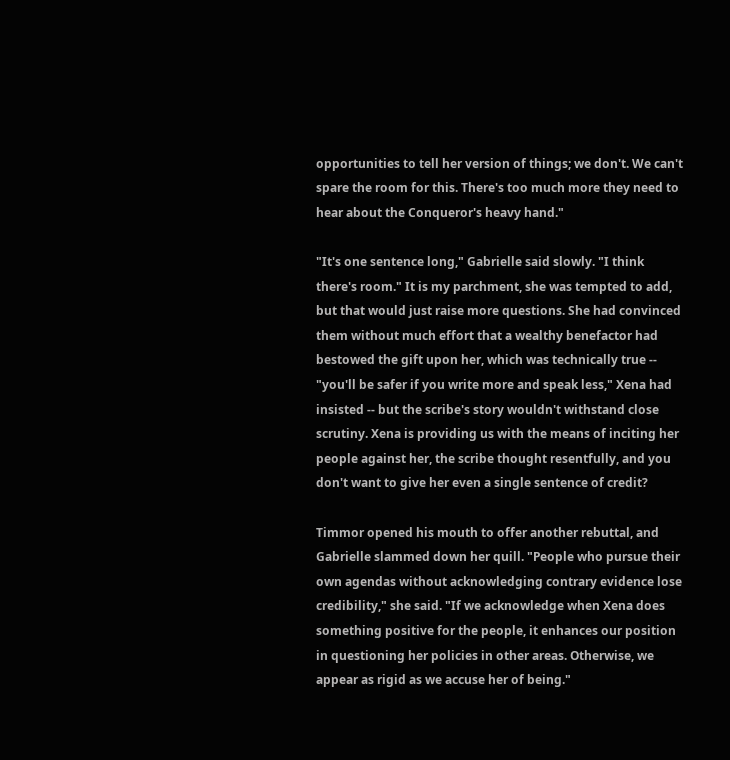opportunities to tell her version of things; we don't. We can't spare the room for this. There's too much more they need to hear about the Conqueror's heavy hand."

"It's one sentence long," Gabrielle said slowly. "I think there's room." It is my parchment, she was tempted to add, but that would just raise more questions. She had convinced them without much effort that a wealthy benefactor had bestowed the gift upon her, which was technically true -- "you'll be safer if you write more and speak less," Xena had insisted -- but the scribe's story wouldn't withstand close scrutiny. Xena is providing us with the means of inciting her people against her, the scribe thought resentfully, and you don't want to give her even a single sentence of credit?

Timmor opened his mouth to offer another rebuttal, and Gabrielle slammed down her quill. "People who pursue their own agendas without acknowledging contrary evidence lose credibility," she said. "If we acknowledge when Xena does something positive for the people, it enhances our position in questioning her policies in other areas. Otherwise, we appear as rigid as we accuse her of being."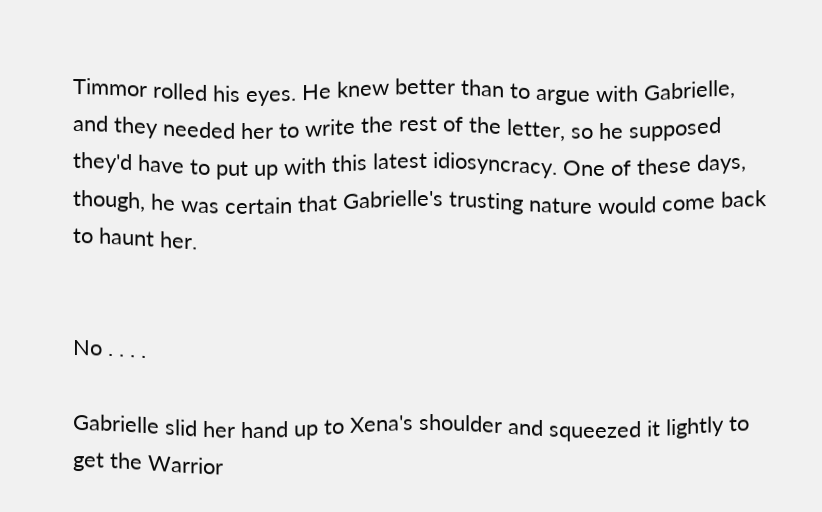Timmor rolled his eyes. He knew better than to argue with Gabrielle, and they needed her to write the rest of the letter, so he supposed they'd have to put up with this latest idiosyncracy. One of these days, though, he was certain that Gabrielle's trusting nature would come back to haunt her.


No . . . .

Gabrielle slid her hand up to Xena's shoulder and squeezed it lightly to get the Warrior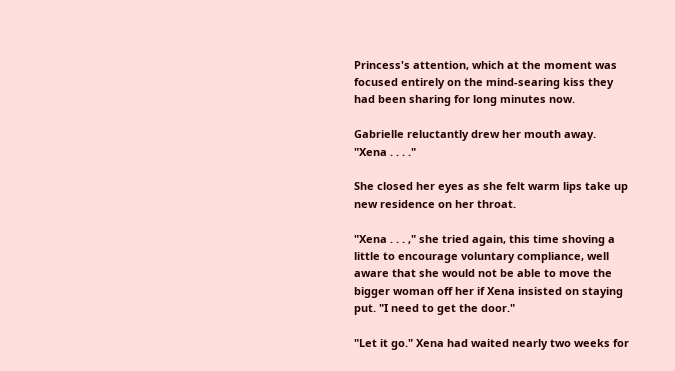Princess's attention, which at the moment was focused entirely on the mind-searing kiss they had been sharing for long minutes now.

Gabrielle reluctantly drew her mouth away. "Xena . . . ."

She closed her eyes as she felt warm lips take up new residence on her throat.

"Xena . . . ," she tried again, this time shoving a little to encourage voluntary compliance, well aware that she would not be able to move the bigger woman off her if Xena insisted on staying put. "I need to get the door."

"Let it go." Xena had waited nearly two weeks for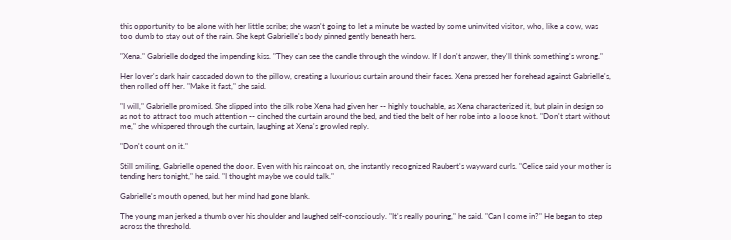this opportunity to be alone with her little scribe; she wasn't going to let a minute be wasted by some uninvited visitor, who, like a cow, was too dumb to stay out of the rain. She kept Gabrielle's body pinned gently beneath hers.

"Xena." Gabrielle dodged the impending kiss. "They can see the candle through the window. If I don't answer, they'll think something's wrong."

Her lover's dark hair cascaded down to the pillow, creating a luxurious curtain around their faces. Xena pressed her forehead against Gabrielle's, then rolled off her. "Make it fast," she said.

"I will," Gabrielle promised. She slipped into the silk robe Xena had given her -- highly touchable, as Xena characterized it, but plain in design so as not to attract too much attention -- cinched the curtain around the bed, and tied the belt of her robe into a loose knot. "Don't start without me," she whispered through the curtain, laughing at Xena's growled reply.

"Don't count on it."

Still smiling, Gabrielle opened the door. Even with his raincoat on, she instantly recognized Raubert's wayward curls. "Celice said your mother is tending hers tonight," he said. "I thought maybe we could talk."

Gabrielle's mouth opened, but her mind had gone blank.

The young man jerked a thumb over his shoulder and laughed self-consciously. "It's really pouring," he said. "Can I come in?" He began to step across the threshold.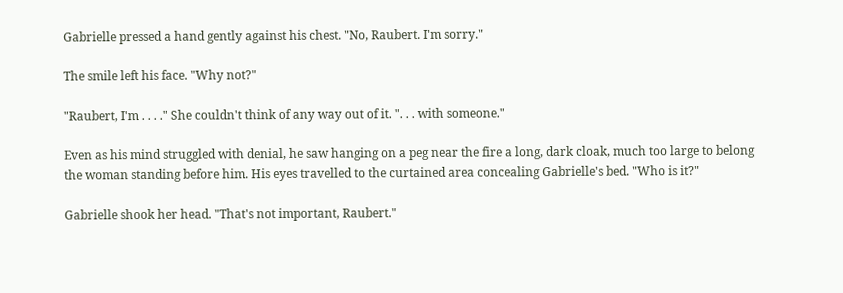Gabrielle pressed a hand gently against his chest. "No, Raubert. I'm sorry."

The smile left his face. "Why not?"

"Raubert, I'm . . . ." She couldn't think of any way out of it. ". . . with someone."

Even as his mind struggled with denial, he saw hanging on a peg near the fire a long, dark cloak, much too large to belong the woman standing before him. His eyes travelled to the curtained area concealing Gabrielle's bed. "Who is it?"

Gabrielle shook her head. "That's not important, Raubert."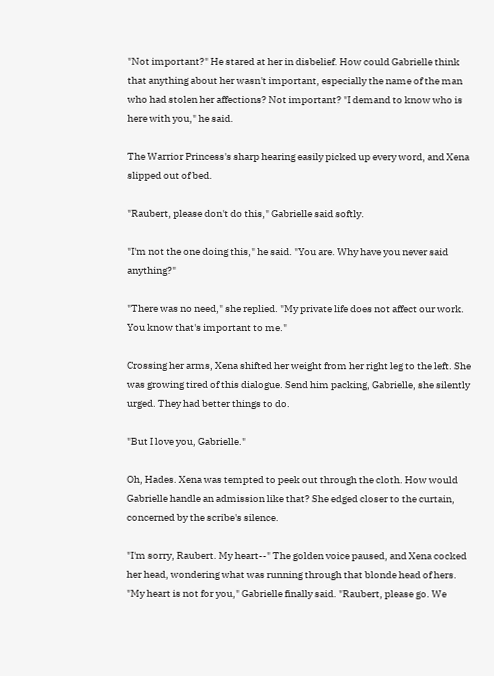"Not important?" He stared at her in disbelief. How could Gabrielle think that anything about her wasn't important, especially the name of the man who had stolen her affections? Not important? "I demand to know who is here with you," he said.

The Warrior Princess's sharp hearing easily picked up every word, and Xena slipped out of bed.

"Raubert, please don't do this," Gabrielle said softly.

"I'm not the one doing this," he said. "You are. Why have you never said anything?"

"There was no need," she replied. "My private life does not affect our work. You know that's important to me."

Crossing her arms, Xena shifted her weight from her right leg to the left. She was growing tired of this dialogue. Send him packing, Gabrielle, she silently urged. They had better things to do.

"But I love you, Gabrielle."

Oh, Hades. Xena was tempted to peek out through the cloth. How would Gabrielle handle an admission like that? She edged closer to the curtain, concerned by the scribe's silence.

"I'm sorry, Raubert. My heart--" The golden voice paused, and Xena cocked her head, wondering what was running through that blonde head of hers. "My heart is not for you," Gabrielle finally said. "Raubert, please go. We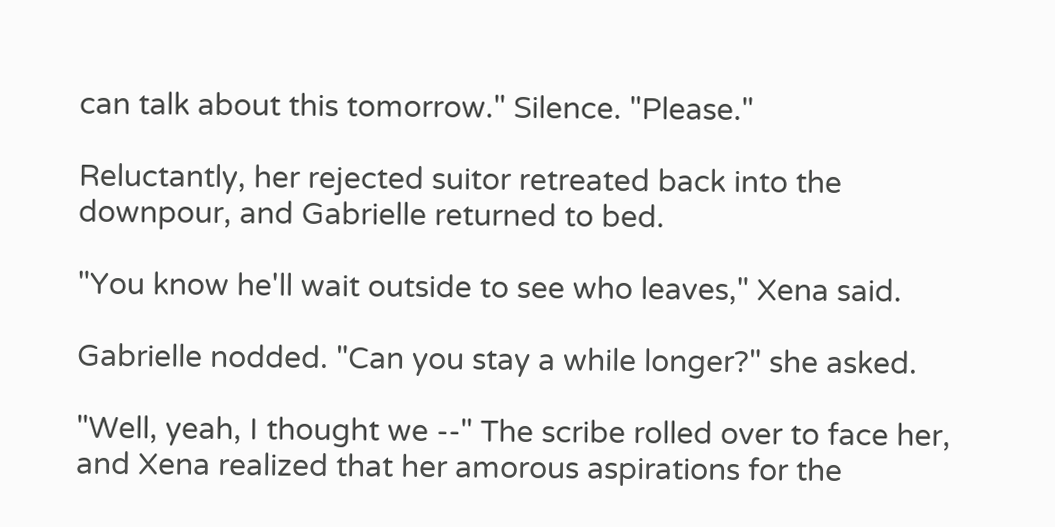can talk about this tomorrow." Silence. "Please."

Reluctantly, her rejected suitor retreated back into the downpour, and Gabrielle returned to bed.

"You know he'll wait outside to see who leaves," Xena said.

Gabrielle nodded. "Can you stay a while longer?" she asked.

"Well, yeah, I thought we --" The scribe rolled over to face her, and Xena realized that her amorous aspirations for the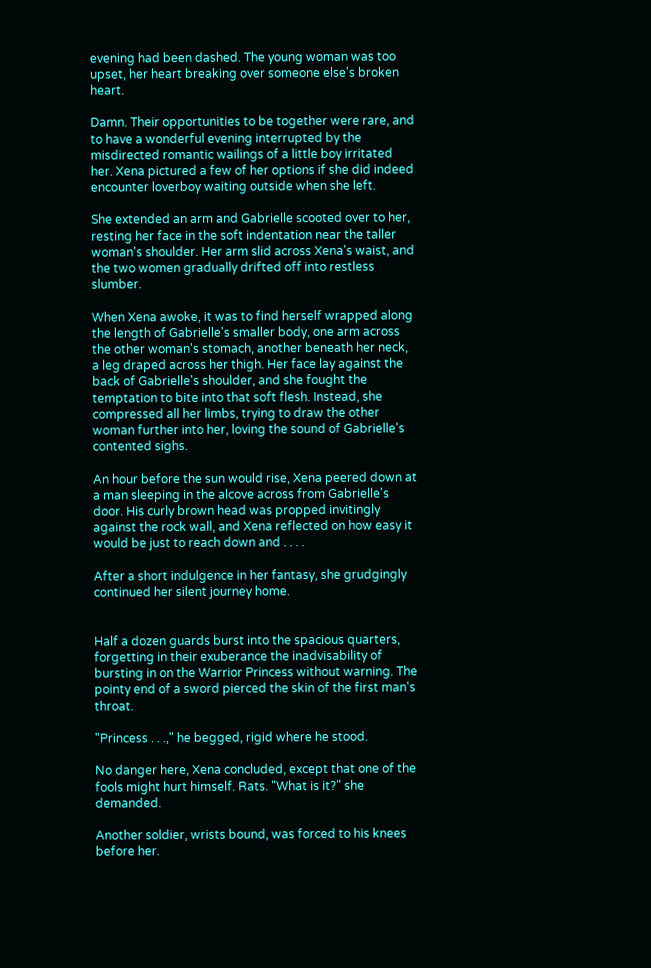evening had been dashed. The young woman was too upset, her heart breaking over someone else's broken heart.

Damn. Their opportunities to be together were rare, and to have a wonderful evening interrupted by the misdirected romantic wailings of a little boy irritated her. Xena pictured a few of her options if she did indeed encounter loverboy waiting outside when she left.

She extended an arm and Gabrielle scooted over to her, resting her face in the soft indentation near the taller woman's shoulder. Her arm slid across Xena's waist, and the two women gradually drifted off into restless slumber.

When Xena awoke, it was to find herself wrapped along the length of Gabrielle's smaller body, one arm across the other woman's stomach, another beneath her neck, a leg draped across her thigh. Her face lay against the back of Gabrielle's shoulder, and she fought the temptation to bite into that soft flesh. Instead, she compressed all her limbs, trying to draw the other woman further into her, loving the sound of Gabrielle's contented sighs.

An hour before the sun would rise, Xena peered down at a man sleeping in the alcove across from Gabrielle's door. His curly brown head was propped invitingly against the rock wall, and Xena reflected on how easy it would be just to reach down and . . . .

After a short indulgence in her fantasy, she grudgingly continued her silent journey home.


Half a dozen guards burst into the spacious quarters, forgetting in their exuberance the inadvisability of bursting in on the Warrior Princess without warning. The pointy end of a sword pierced the skin of the first man's throat.

"Princess . . .," he begged, rigid where he stood.

No danger here, Xena concluded, except that one of the fools might hurt himself. Rats. "What is it?" she demanded.

Another soldier, wrists bound, was forced to his knees before her.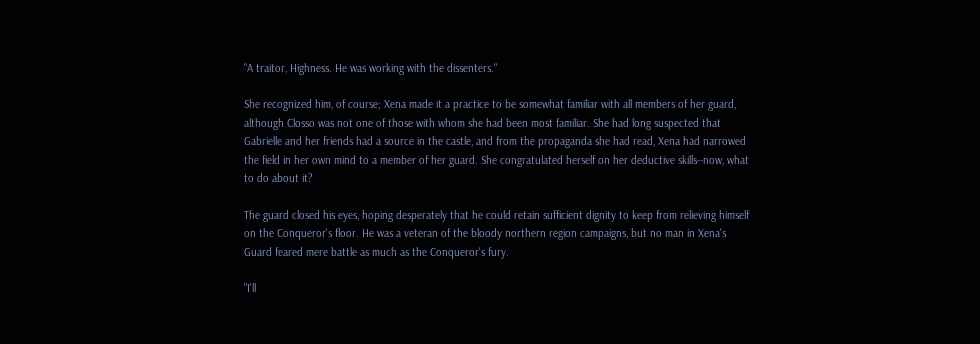"A traitor, Highness. He was working with the dissenters."

She recognized him, of course; Xena made it a practice to be somewhat familiar with all members of her guard, although Closso was not one of those with whom she had been most familiar. She had long suspected that Gabrielle and her friends had a source in the castle, and from the propaganda she had read, Xena had narrowed the field in her own mind to a member of her guard. She congratulated herself on her deductive skills--now, what to do about it?

The guard closed his eyes, hoping desperately that he could retain sufficient dignity to keep from relieving himself on the Conqueror's floor. He was a veteran of the bloody northern region campaigns, but no man in Xena's Guard feared mere battle as much as the Conqueror's fury.

"I'll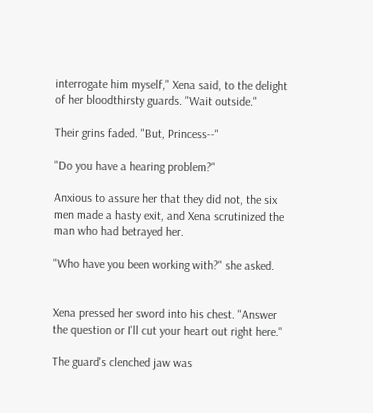interrogate him myself," Xena said, to the delight of her bloodthirsty guards. "Wait outside."

Their grins faded. "But, Princess--"

"Do you have a hearing problem?"

Anxious to assure her that they did not, the six men made a hasty exit, and Xena scrutinized the man who had betrayed her.

"Who have you been working with?" she asked.


Xena pressed her sword into his chest. "Answer the question or I'll cut your heart out right here."

The guard's clenched jaw was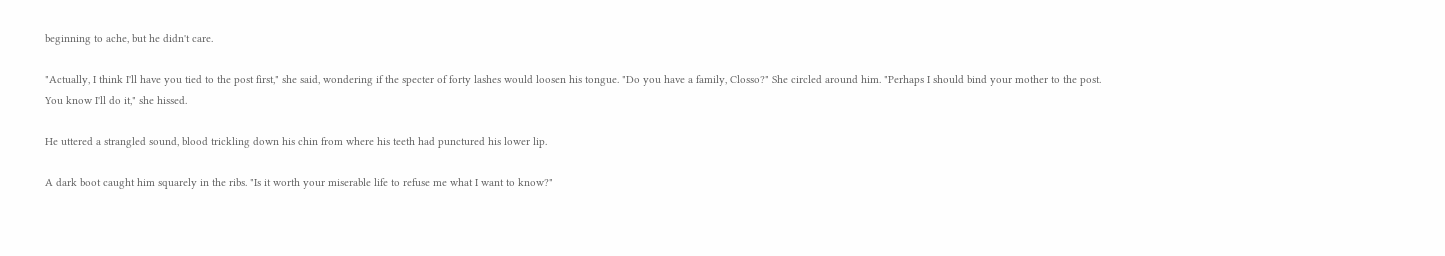beginning to ache, but he didn't care.

"Actually, I think I'll have you tied to the post first," she said, wondering if the specter of forty lashes would loosen his tongue. "Do you have a family, Closso?" She circled around him. "Perhaps I should bind your mother to the post. You know I'll do it," she hissed.

He uttered a strangled sound, blood trickling down his chin from where his teeth had punctured his lower lip.

A dark boot caught him squarely in the ribs. "Is it worth your miserable life to refuse me what I want to know?"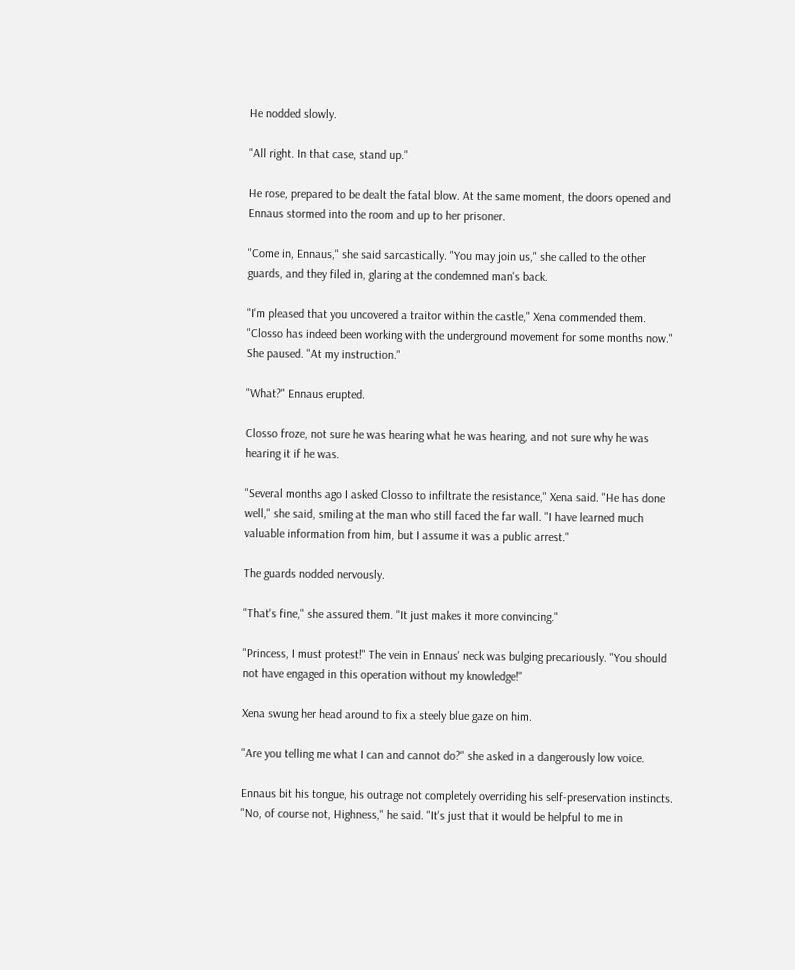He nodded slowly.

"All right. In that case, stand up."

He rose, prepared to be dealt the fatal blow. At the same moment, the doors opened and Ennaus stormed into the room and up to her prisoner.

"Come in, Ennaus," she said sarcastically. "You may join us," she called to the other guards, and they filed in, glaring at the condemned man's back.

"I'm pleased that you uncovered a traitor within the castle," Xena commended them. "Closso has indeed been working with the underground movement for some months now." She paused. "At my instruction."

"What?" Ennaus erupted.

Closso froze, not sure he was hearing what he was hearing, and not sure why he was hearing it if he was.

"Several months ago I asked Closso to infiltrate the resistance," Xena said. "He has done well," she said, smiling at the man who still faced the far wall. "I have learned much valuable information from him, but I assume it was a public arrest."

The guards nodded nervously.

"That's fine," she assured them. "It just makes it more convincing."

"Princess, I must protest!" The vein in Ennaus' neck was bulging precariously. "You should not have engaged in this operation without my knowledge!"

Xena swung her head around to fix a steely blue gaze on him.

"Are you telling me what I can and cannot do?" she asked in a dangerously low voice.

Ennaus bit his tongue, his outrage not completely overriding his self-preservation instincts. "No, of course not, Highness," he said. "It's just that it would be helpful to me in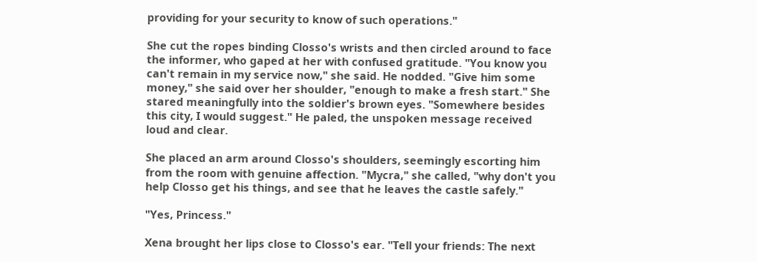providing for your security to know of such operations."

She cut the ropes binding Closso's wrists and then circled around to face the informer, who gaped at her with confused gratitude. "You know you can't remain in my service now," she said. He nodded. "Give him some money," she said over her shoulder, "enough to make a fresh start." She stared meaningfully into the soldier's brown eyes. "Somewhere besides this city, I would suggest." He paled, the unspoken message received loud and clear.

She placed an arm around Closso's shoulders, seemingly escorting him from the room with genuine affection. "Mycra," she called, "why don't you help Closso get his things, and see that he leaves the castle safely."

"Yes, Princess."

Xena brought her lips close to Closso's ear. "Tell your friends: The next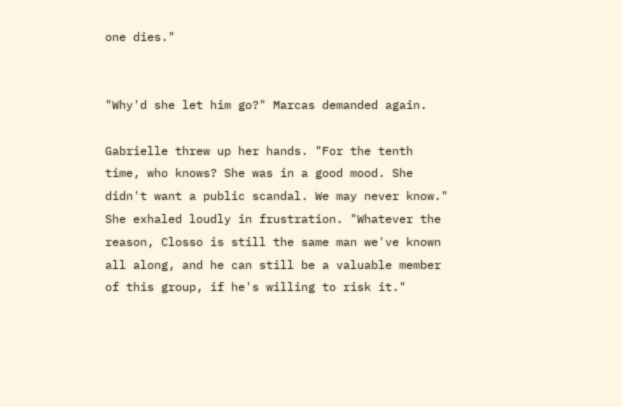one dies."


"Why'd she let him go?" Marcas demanded again.

Gabrielle threw up her hands. "For the tenth time, who knows? She was in a good mood. She didn't want a public scandal. We may never know." She exhaled loudly in frustration. "Whatever the reason, Closso is still the same man we've known all along, and he can still be a valuable member of this group, if he's willing to risk it."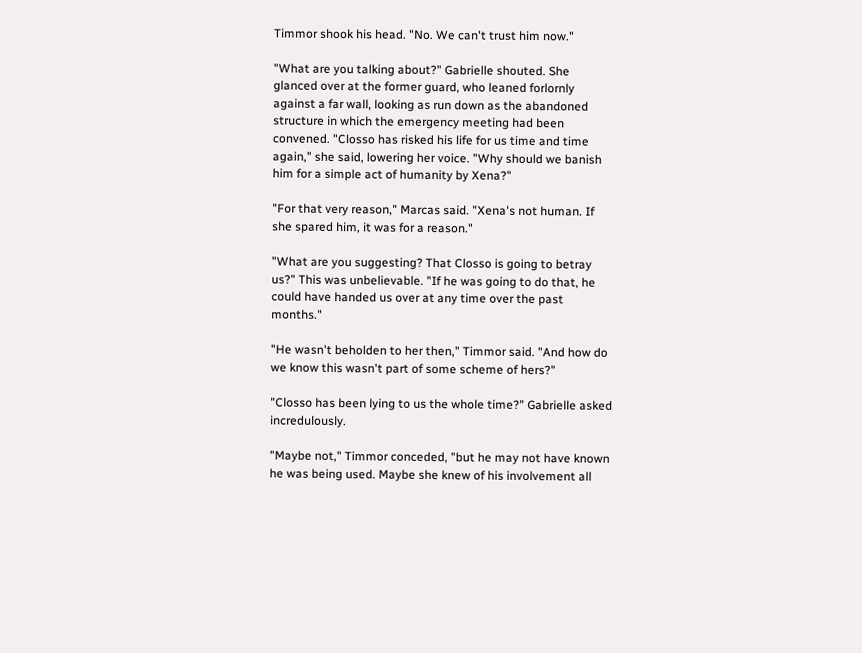Timmor shook his head. "No. We can't trust him now."

"What are you talking about?" Gabrielle shouted. She glanced over at the former guard, who leaned forlornly against a far wall, looking as run down as the abandoned structure in which the emergency meeting had been convened. "Closso has risked his life for us time and time again," she said, lowering her voice. "Why should we banish him for a simple act of humanity by Xena?"

"For that very reason," Marcas said. "Xena's not human. If she spared him, it was for a reason."

"What are you suggesting? That Closso is going to betray us?" This was unbelievable. "If he was going to do that, he could have handed us over at any time over the past months."

"He wasn't beholden to her then," Timmor said. "And how do we know this wasn't part of some scheme of hers?"

"Closso has been lying to us the whole time?" Gabrielle asked incredulously.

"Maybe not," Timmor conceded, "but he may not have known he was being used. Maybe she knew of his involvement all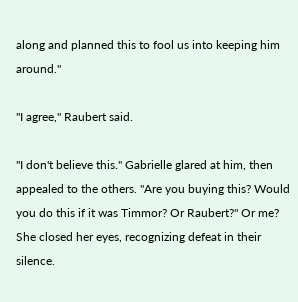along and planned this to fool us into keeping him around."

"I agree," Raubert said.

"I don't believe this." Gabrielle glared at him, then appealed to the others. "Are you buying this? Would you do this if it was Timmor? Or Raubert?" Or me? She closed her eyes, recognizing defeat in their silence.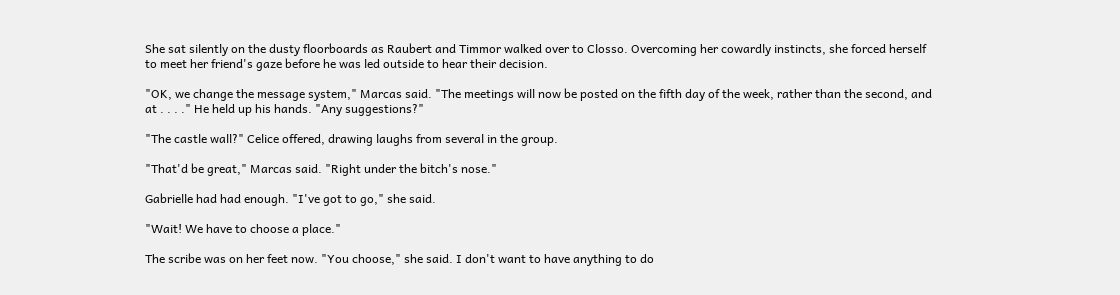She sat silently on the dusty floorboards as Raubert and Timmor walked over to Closso. Overcoming her cowardly instincts, she forced herself to meet her friend's gaze before he was led outside to hear their decision.

"OK, we change the message system," Marcas said. "The meetings will now be posted on the fifth day of the week, rather than the second, and at . . . ." He held up his hands. "Any suggestions?"

"The castle wall?" Celice offered, drawing laughs from several in the group.

"That'd be great," Marcas said. "Right under the bitch's nose."

Gabrielle had had enough. "I've got to go," she said.

"Wait! We have to choose a place."

The scribe was on her feet now. "You choose," she said. I don't want to have anything to do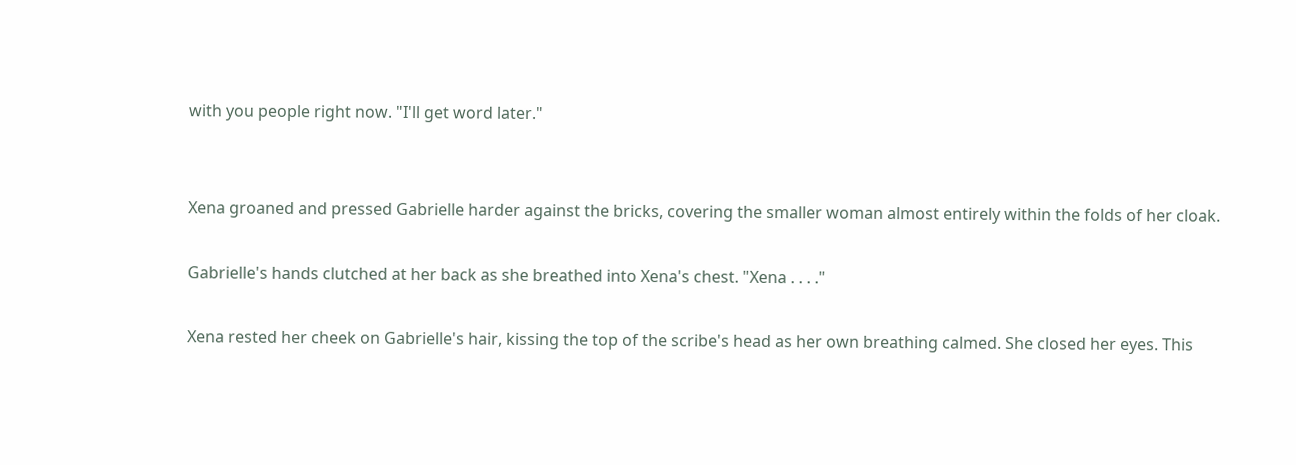with you people right now. "I'll get word later."


Xena groaned and pressed Gabrielle harder against the bricks, covering the smaller woman almost entirely within the folds of her cloak.

Gabrielle's hands clutched at her back as she breathed into Xena's chest. "Xena . . . ."

Xena rested her cheek on Gabrielle's hair, kissing the top of the scribe's head as her own breathing calmed. She closed her eyes. This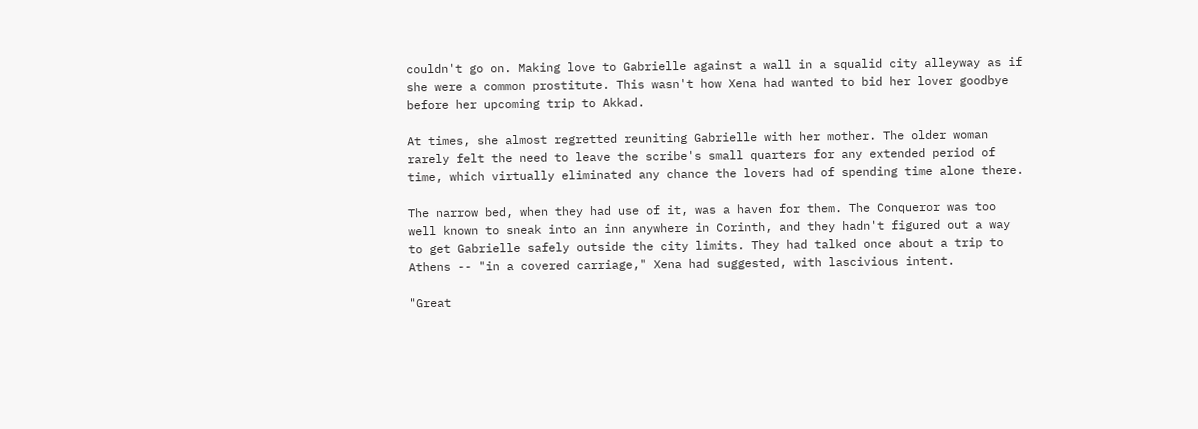couldn't go on. Making love to Gabrielle against a wall in a squalid city alleyway as if she were a common prostitute. This wasn't how Xena had wanted to bid her lover goodbye before her upcoming trip to Akkad.

At times, she almost regretted reuniting Gabrielle with her mother. The older woman rarely felt the need to leave the scribe's small quarters for any extended period of time, which virtually eliminated any chance the lovers had of spending time alone there.

The narrow bed, when they had use of it, was a haven for them. The Conqueror was too well known to sneak into an inn anywhere in Corinth, and they hadn't figured out a way to get Gabrielle safely outside the city limits. They had talked once about a trip to Athens -- "in a covered carriage," Xena had suggested, with lascivious intent.

"Great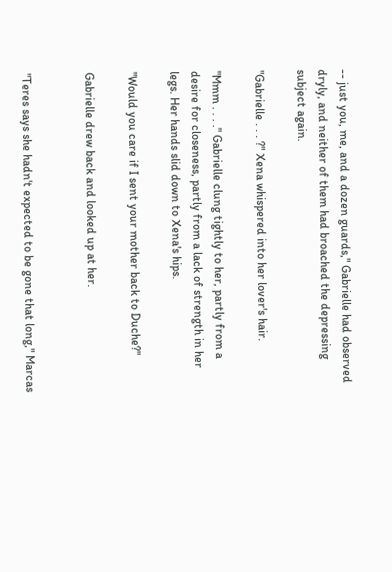-- just you, me, and a dozen guards," Gabrielle had observed dryly, and neither of them had broached the depressing subject again.

"Gabrielle . . . ?" Xena whispered into her lover's hair.

"Mmm . . . ." Gabrielle clung tightly to her, partly from a desire for closeness, partly from a lack of strength in her legs. Her hands slid down to Xena's hips.

"Would you care if I sent your mother back to Duche?"

Gabrielle drew back and looked up at her.


"Teres says she hadn't expected to be gone that long," Marcas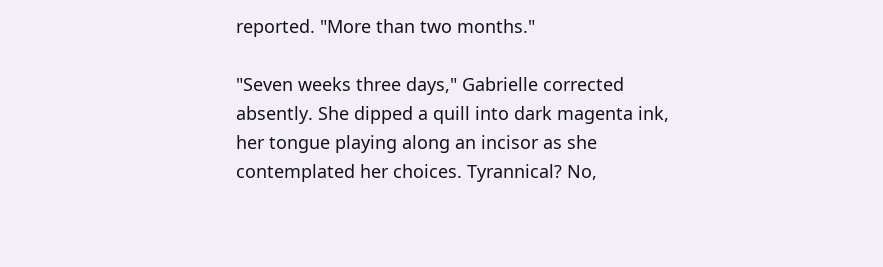reported. "More than two months."

"Seven weeks three days," Gabrielle corrected absently. She dipped a quill into dark magenta ink, her tongue playing along an incisor as she contemplated her choices. Tyrannical? No,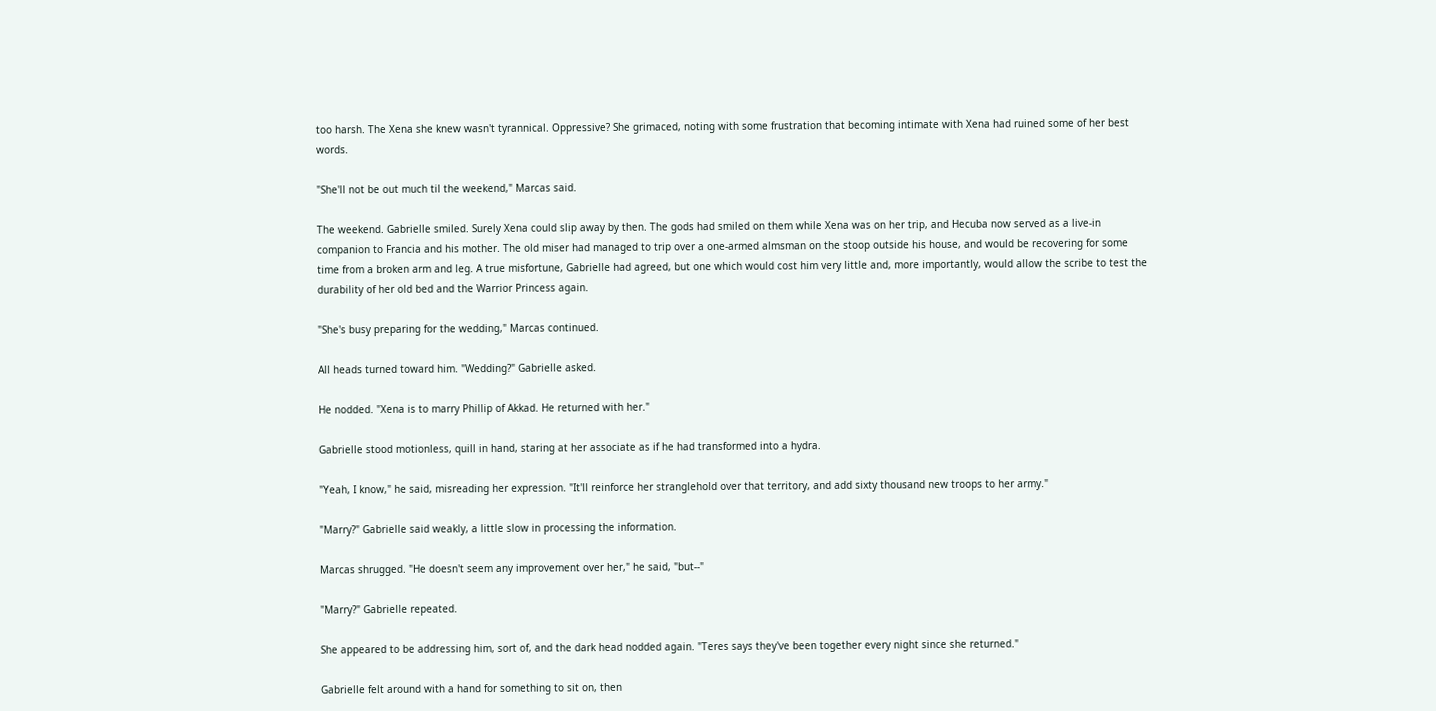too harsh. The Xena she knew wasn't tyrannical. Oppressive? She grimaced, noting with some frustration that becoming intimate with Xena had ruined some of her best words.

"She'll not be out much til the weekend," Marcas said.

The weekend. Gabrielle smiled. Surely Xena could slip away by then. The gods had smiled on them while Xena was on her trip, and Hecuba now served as a live-in companion to Francia and his mother. The old miser had managed to trip over a one-armed almsman on the stoop outside his house, and would be recovering for some time from a broken arm and leg. A true misfortune, Gabrielle had agreed, but one which would cost him very little and, more importantly, would allow the scribe to test the durability of her old bed and the Warrior Princess again.

"She's busy preparing for the wedding," Marcas continued.

All heads turned toward him. "Wedding?" Gabrielle asked.

He nodded. "Xena is to marry Phillip of Akkad. He returned with her."

Gabrielle stood motionless, quill in hand, staring at her associate as if he had transformed into a hydra.

"Yeah, I know," he said, misreading her expression. "It'll reinforce her stranglehold over that territory, and add sixty thousand new troops to her army."

"Marry?" Gabrielle said weakly, a little slow in processing the information.

Marcas shrugged. "He doesn't seem any improvement over her," he said, "but--"

"Marry?" Gabrielle repeated.

She appeared to be addressing him, sort of, and the dark head nodded again. "Teres says they've been together every night since she returned."

Gabrielle felt around with a hand for something to sit on, then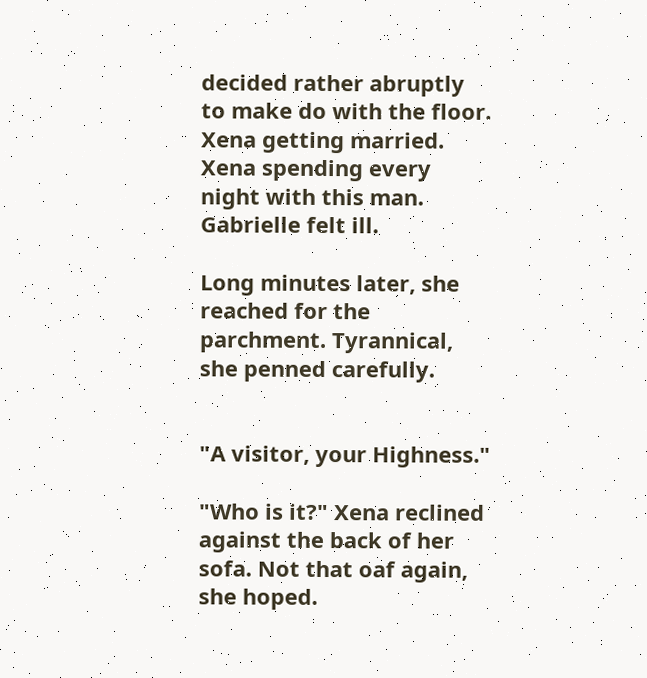decided rather abruptly to make do with the floor. Xena getting married. Xena spending every night with this man. Gabrielle felt ill.

Long minutes later, she reached for the parchment. Tyrannical, she penned carefully.


"A visitor, your Highness."

"Who is it?" Xena reclined against the back of her sofa. Not that oaf again, she hoped.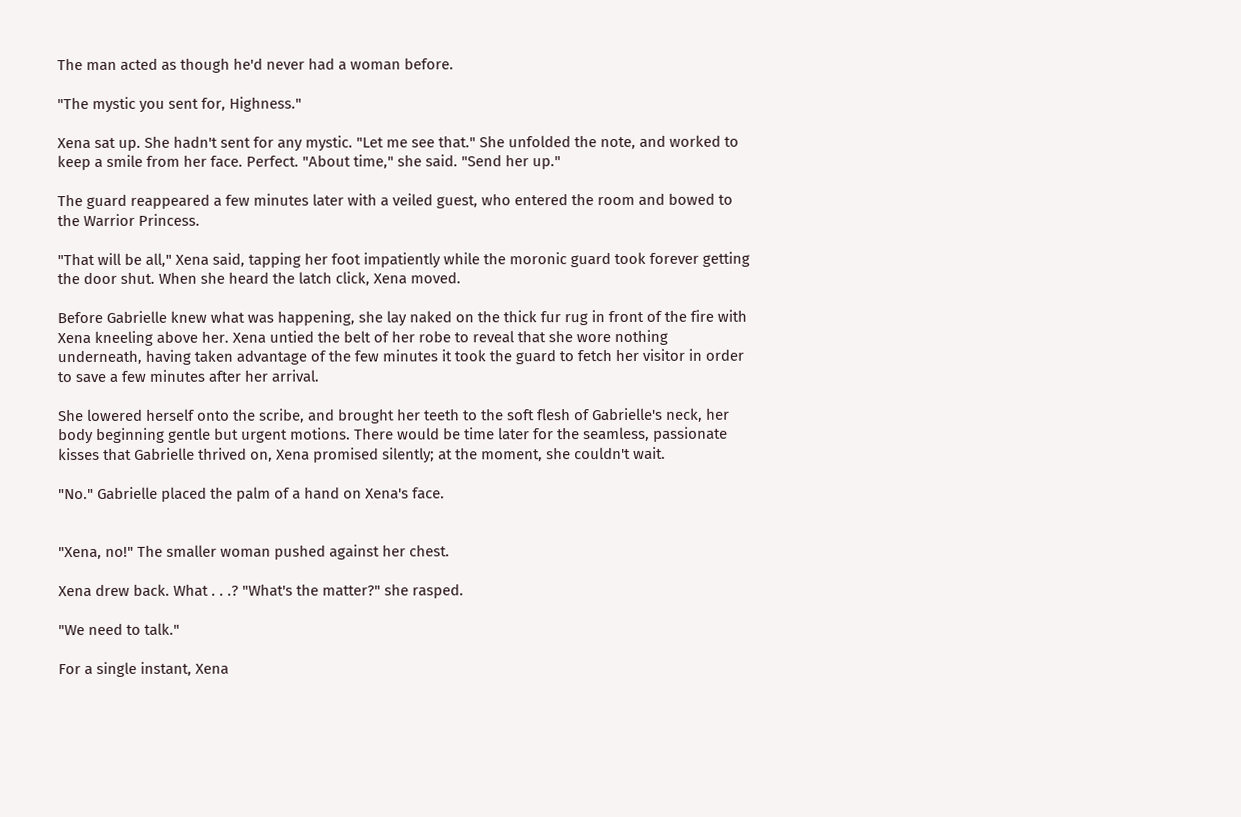The man acted as though he'd never had a woman before.

"The mystic you sent for, Highness."

Xena sat up. She hadn't sent for any mystic. "Let me see that." She unfolded the note, and worked to keep a smile from her face. Perfect. "About time," she said. "Send her up."

The guard reappeared a few minutes later with a veiled guest, who entered the room and bowed to the Warrior Princess.

"That will be all," Xena said, tapping her foot impatiently while the moronic guard took forever getting the door shut. When she heard the latch click, Xena moved.

Before Gabrielle knew what was happening, she lay naked on the thick fur rug in front of the fire with Xena kneeling above her. Xena untied the belt of her robe to reveal that she wore nothing underneath, having taken advantage of the few minutes it took the guard to fetch her visitor in order to save a few minutes after her arrival.

She lowered herself onto the scribe, and brought her teeth to the soft flesh of Gabrielle's neck, her body beginning gentle but urgent motions. There would be time later for the seamless, passionate kisses that Gabrielle thrived on, Xena promised silently; at the moment, she couldn't wait.

"No." Gabrielle placed the palm of a hand on Xena's face.


"Xena, no!" The smaller woman pushed against her chest.

Xena drew back. What . . .? "What's the matter?" she rasped.

"We need to talk."

For a single instant, Xena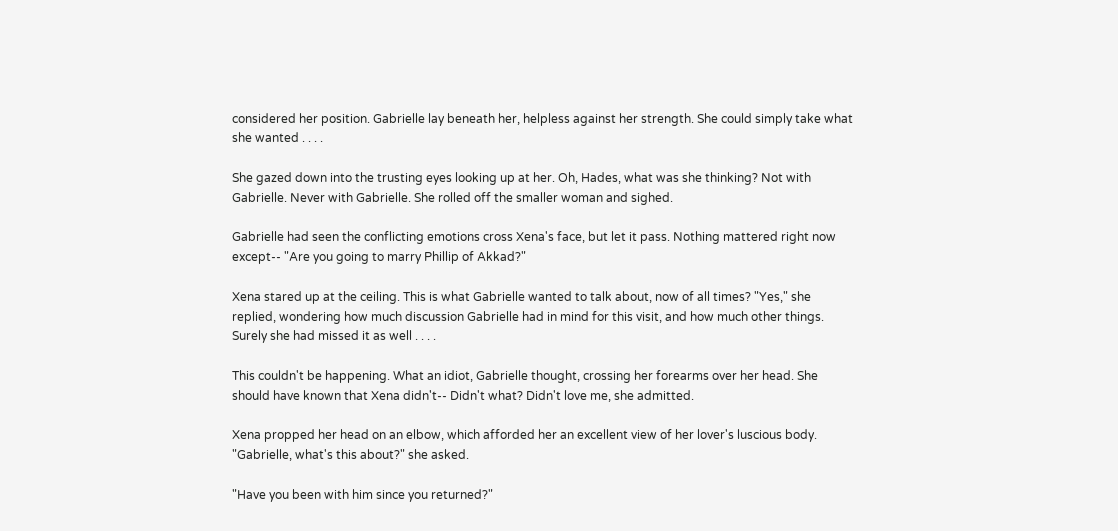considered her position. Gabrielle lay beneath her, helpless against her strength. She could simply take what she wanted . . . .

She gazed down into the trusting eyes looking up at her. Oh, Hades, what was she thinking? Not with Gabrielle. Never with Gabrielle. She rolled off the smaller woman and sighed.

Gabrielle had seen the conflicting emotions cross Xena's face, but let it pass. Nothing mattered right now except-- "Are you going to marry Phillip of Akkad?"

Xena stared up at the ceiling. This is what Gabrielle wanted to talk about, now of all times? "Yes," she replied, wondering how much discussion Gabrielle had in mind for this visit, and how much other things. Surely she had missed it as well . . . .

This couldn't be happening. What an idiot, Gabrielle thought, crossing her forearms over her head. She should have known that Xena didn't-- Didn't what? Didn't love me, she admitted.

Xena propped her head on an elbow, which afforded her an excellent view of her lover's luscious body. "Gabrielle, what's this about?" she asked.

"Have you been with him since you returned?"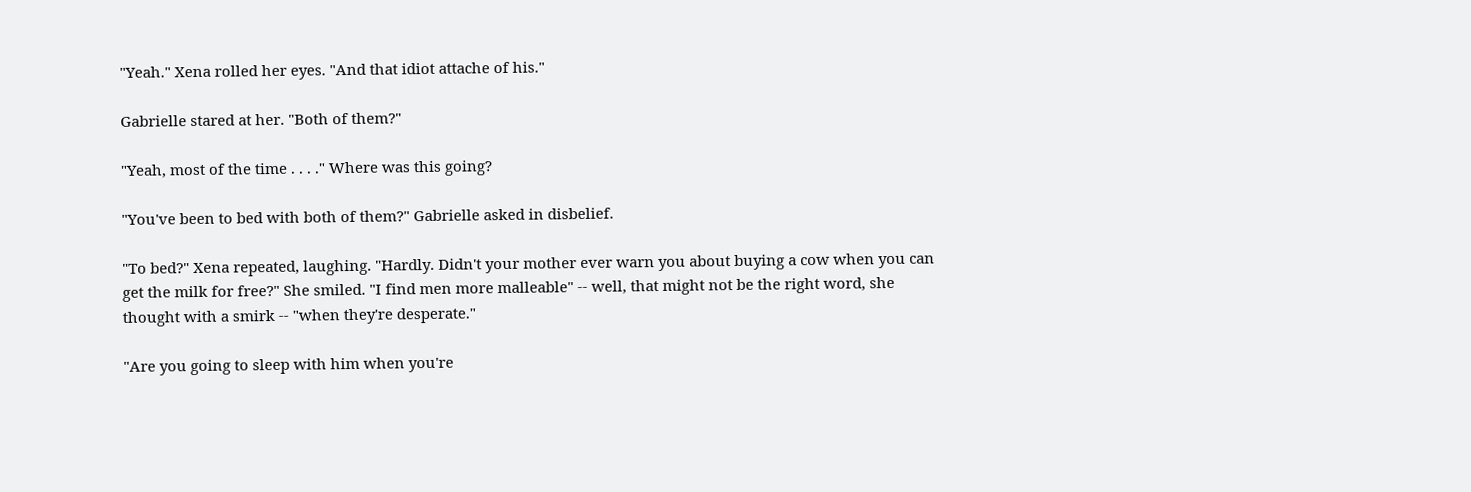"Yeah." Xena rolled her eyes. "And that idiot attache of his."

Gabrielle stared at her. "Both of them?"

"Yeah, most of the time . . . ." Where was this going?

"You've been to bed with both of them?" Gabrielle asked in disbelief.

"To bed?" Xena repeated, laughing. "Hardly. Didn't your mother ever warn you about buying a cow when you can get the milk for free?" She smiled. "I find men more malleable" -- well, that might not be the right word, she thought with a smirk -- "when they're desperate."

"Are you going to sleep with him when you're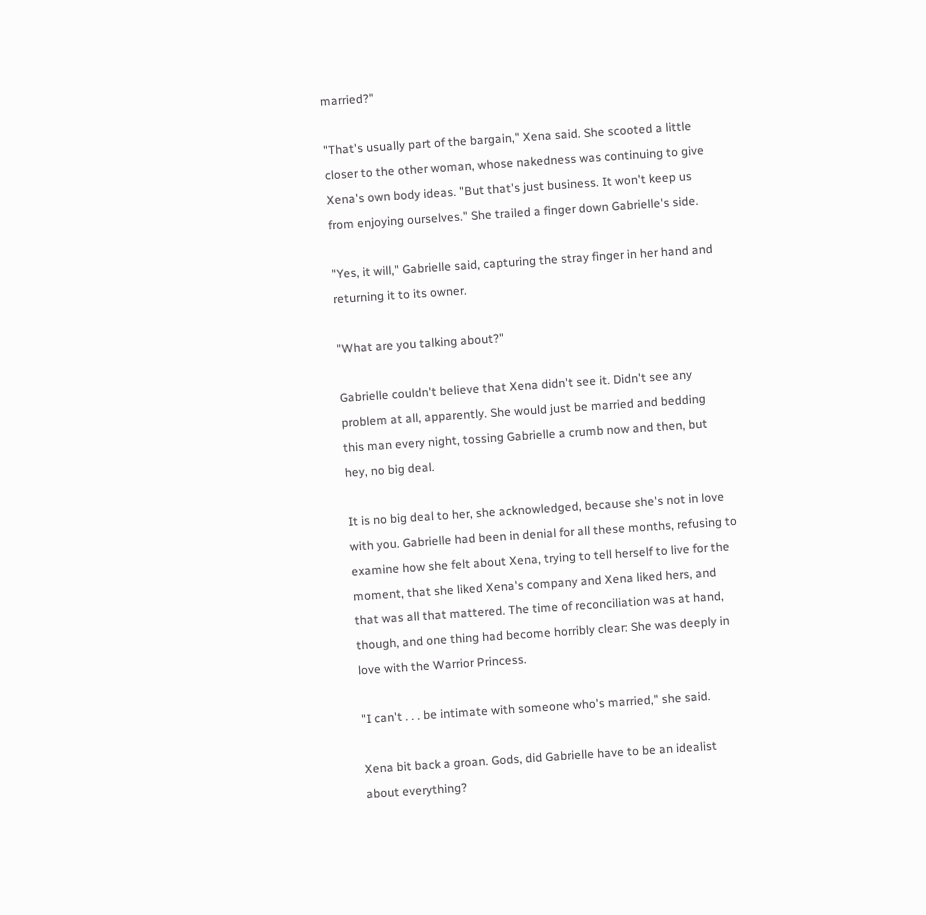married?"

"That's usually part of the bargain," Xena said. She scooted a little closer to the other woman, whose nakedness was continuing to give Xena's own body ideas. "But that's just business. It won't keep us from enjoying ourselves." She trailed a finger down Gabrielle's side.

"Yes, it will," Gabrielle said, capturing the stray finger in her hand and returning it to its owner.

"What are you talking about?"

Gabrielle couldn't believe that Xena didn't see it. Didn't see any problem at all, apparently. She would just be married and bedding this man every night, tossing Gabrielle a crumb now and then, but hey, no big deal.

It is no big deal to her, she acknowledged, because she's not in love with you. Gabrielle had been in denial for all these months, refusing to examine how she felt about Xena, trying to tell herself to live for the moment, that she liked Xena's company and Xena liked hers, and that was all that mattered. The time of reconciliation was at hand, though, and one thing had become horribly clear: She was deeply in love with the Warrior Princess.

"I can't . . . be intimate with someone who's married," she said.

Xena bit back a groan. Gods, did Gabrielle have to be an idealist about everything?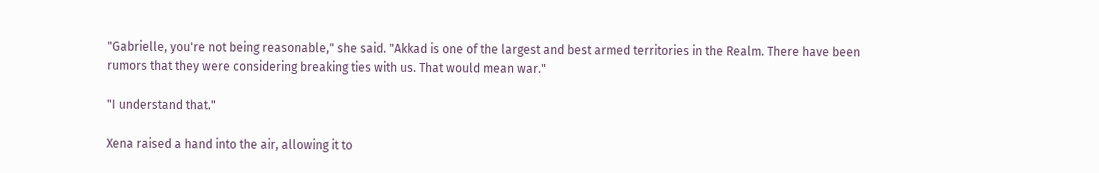"Gabrielle, you're not being reasonable," she said. "Akkad is one of the largest and best armed territories in the Realm. There have been rumors that they were considering breaking ties with us. That would mean war."

"I understand that."

Xena raised a hand into the air, allowing it to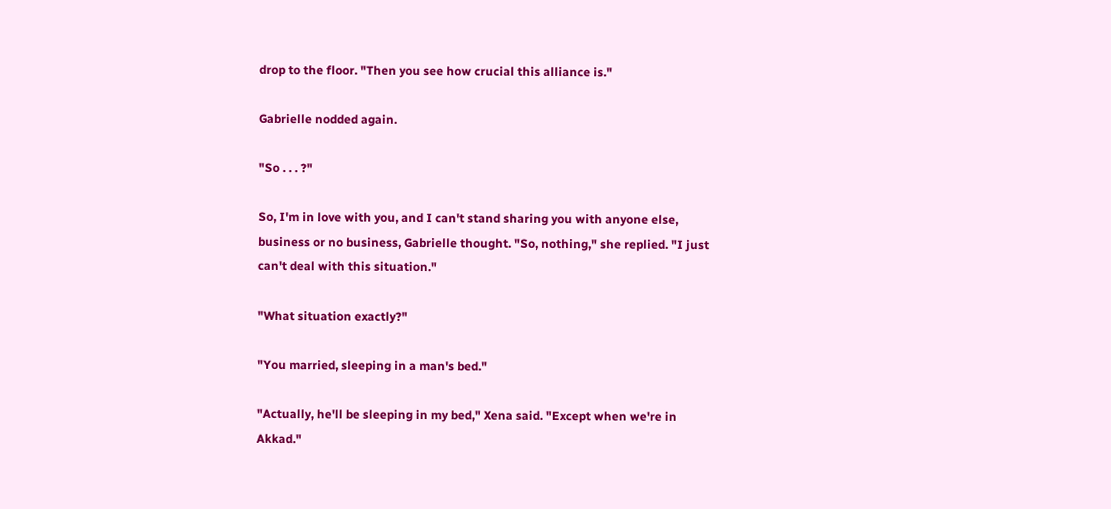drop to the floor. "Then you see how crucial this alliance is."

Gabrielle nodded again.

"So . . . ?"

So, I'm in love with you, and I can't stand sharing you with anyone else, business or no business, Gabrielle thought. "So, nothing," she replied. "I just can't deal with this situation."

"What situation exactly?"

"You married, sleeping in a man's bed."

"Actually, he'll be sleeping in my bed," Xena said. "Except when we're in Akkad."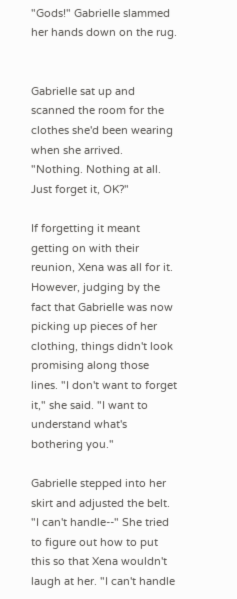"Gods!" Gabrielle slammed her hands down on the rug.


Gabrielle sat up and scanned the room for the clothes she'd been wearing when she arrived. "Nothing. Nothing at all. Just forget it, OK?"

If forgetting it meant getting on with their reunion, Xena was all for it. However, judging by the fact that Gabrielle was now picking up pieces of her clothing, things didn't look promising along those lines. "I don't want to forget it," she said. "I want to understand what's bothering you."

Gabrielle stepped into her skirt and adjusted the belt. "I can't handle--" She tried to figure out how to put this so that Xena wouldn't laugh at her. "I can't handle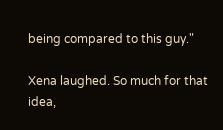being compared to this guy."

Xena laughed. So much for that idea,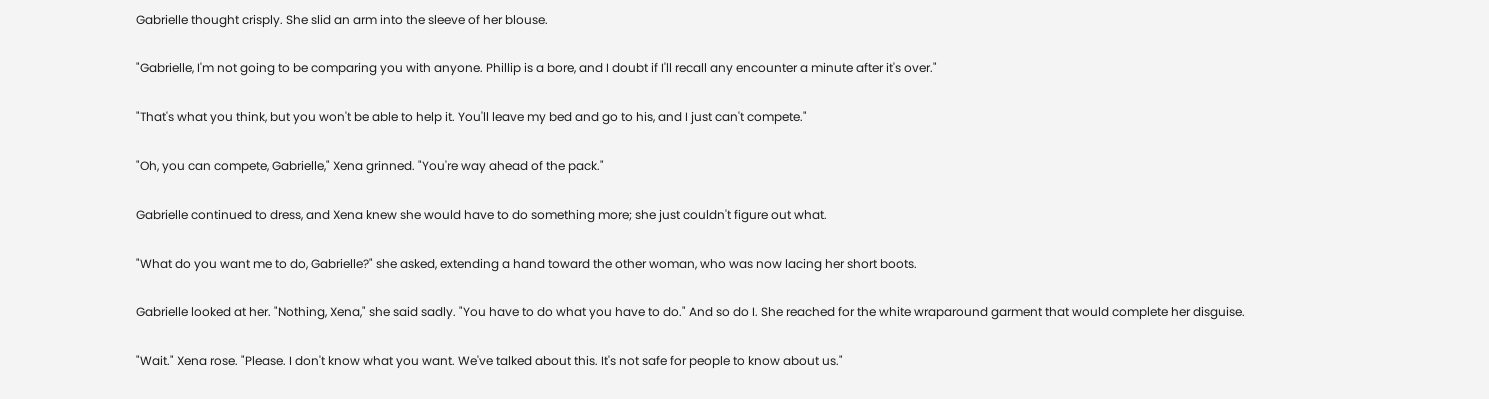Gabrielle thought crisply. She slid an arm into the sleeve of her blouse.

"Gabrielle, I'm not going to be comparing you with anyone. Phillip is a bore, and I doubt if I'll recall any encounter a minute after it's over."

"That's what you think, but you won't be able to help it. You'll leave my bed and go to his, and I just can't compete."

"Oh, you can compete, Gabrielle," Xena grinned. "You're way ahead of the pack."

Gabrielle continued to dress, and Xena knew she would have to do something more; she just couldn't figure out what.

"What do you want me to do, Gabrielle?" she asked, extending a hand toward the other woman, who was now lacing her short boots.

Gabrielle looked at her. "Nothing, Xena," she said sadly. "You have to do what you have to do." And so do I. She reached for the white wraparound garment that would complete her disguise.

"Wait." Xena rose. "Please. I don't know what you want. We've talked about this. It's not safe for people to know about us."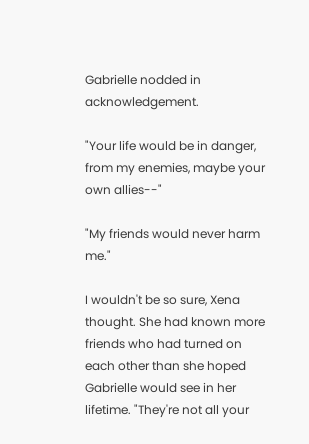Gabrielle nodded in acknowledgement.

"Your life would be in danger, from my enemies, maybe your own allies--"

"My friends would never harm me."

I wouldn't be so sure, Xena thought. She had known more friends who had turned on each other than she hoped Gabrielle would see in her lifetime. "They're not all your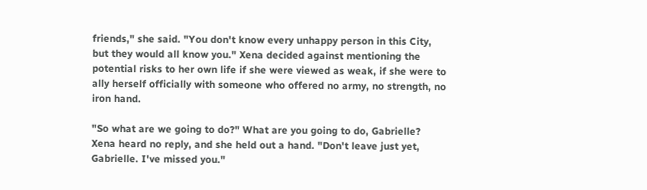friends," she said. "You don't know every unhappy person in this City, but they would all know you." Xena decided against mentioning the potential risks to her own life if she were viewed as weak, if she were to ally herself officially with someone who offered no army, no strength, no iron hand.

"So what are we going to do?" What are you going to do, Gabrielle? Xena heard no reply, and she held out a hand. "Don't leave just yet, Gabrielle. I've missed you."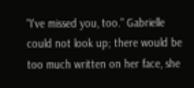"I've missed you, too." Gabrielle could not look up; there would be too much written on her face, she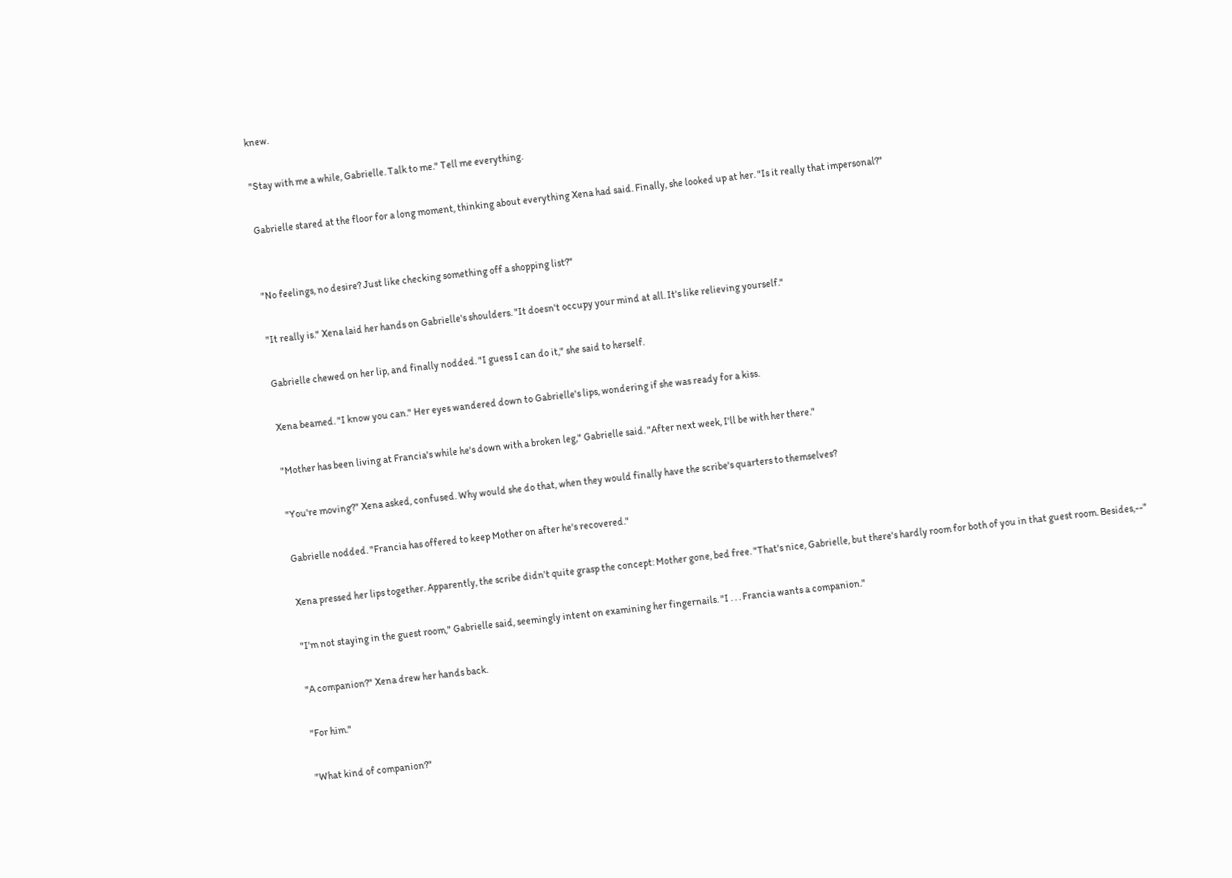knew.

"Stay with me a while, Gabrielle. Talk to me." Tell me everything.

Gabrielle stared at the floor for a long moment, thinking about everything Xena had said. Finally, she looked up at her. "Is it really that impersonal?"


"No feelings, no desire? Just like checking something off a shopping list?"

"It really is." Xena laid her hands on Gabrielle's shoulders. "It doesn't occupy your mind at all. It's like relieving yourself."

Gabrielle chewed on her lip, and finally nodded. "I guess I can do it," she said to herself.

Xena beamed. "I know you can." Her eyes wandered down to Gabrielle's lips, wondering if she was ready for a kiss.

"Mother has been living at Francia's while he's down with a broken leg," Gabrielle said. "After next week, I'll be with her there."

"You're moving?" Xena asked, confused. Why would she do that, when they would finally have the scribe's quarters to themselves?

Gabrielle nodded. "Francia has offered to keep Mother on after he's recovered."

Xena pressed her lips together. Apparently, the scribe didn't quite grasp the concept: Mother gone, bed free. "That's nice, Gabrielle, but there's hardly room for both of you in that guest room. Besides,--"

"I'm not staying in the guest room," Gabrielle said, seemingly intent on examining her fingernails. "I . . . Francia wants a companion."

"A companion?" Xena drew her hands back.

"For him."

"What kind of companion?"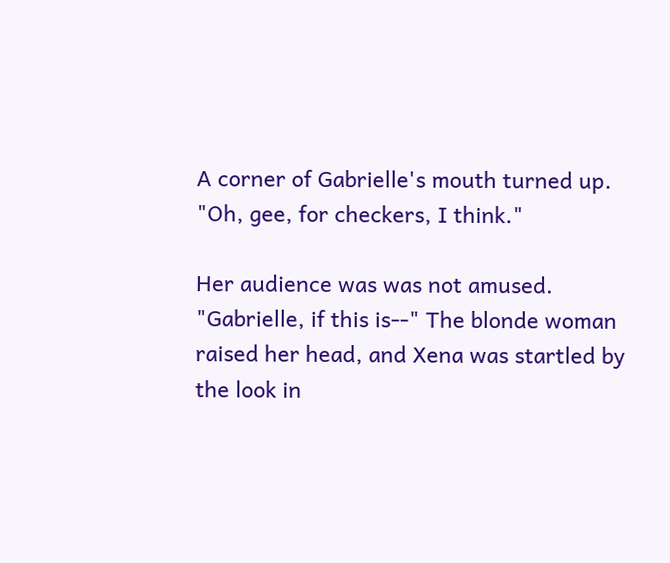A corner of Gabrielle's mouth turned up. "Oh, gee, for checkers, I think."

Her audience was was not amused. "Gabrielle, if this is--" The blonde woman raised her head, and Xena was startled by the look in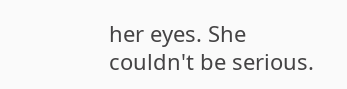her eyes. She couldn't be serious.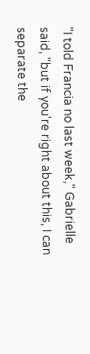"I told Francia no last week," Gabrielle said, "but if you're right about this, I can separate the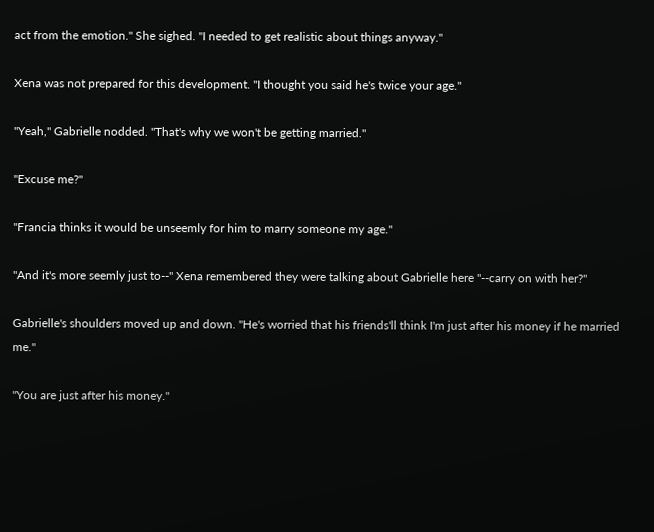act from the emotion." She sighed. "I needed to get realistic about things anyway."

Xena was not prepared for this development. "I thought you said he's twice your age."

"Yeah," Gabrielle nodded. "That's why we won't be getting married."

"Excuse me?"

"Francia thinks it would be unseemly for him to marry someone my age."

"And it's more seemly just to--" Xena remembered they were talking about Gabrielle here "--carry on with her?"

Gabrielle's shoulders moved up and down. "He's worried that his friends'll think I'm just after his money if he married me."

"You are just after his money."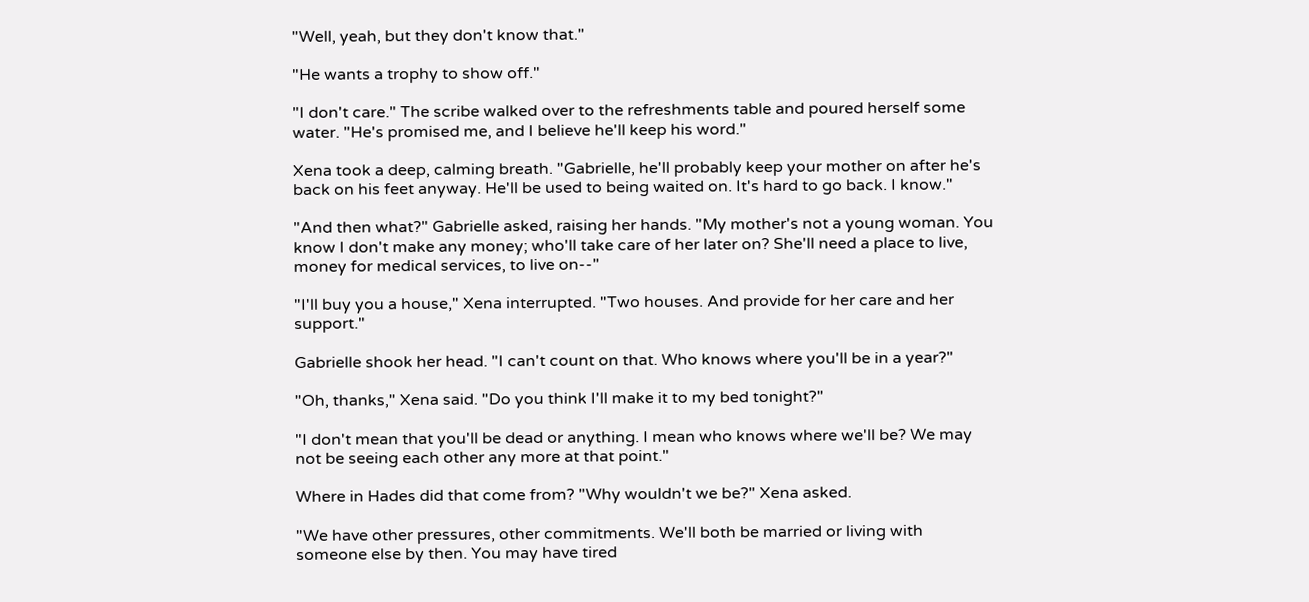"Well, yeah, but they don't know that."

"He wants a trophy to show off."

"I don't care." The scribe walked over to the refreshments table and poured herself some water. "He's promised me, and I believe he'll keep his word."

Xena took a deep, calming breath. "Gabrielle, he'll probably keep your mother on after he's back on his feet anyway. He'll be used to being waited on. It's hard to go back. I know."

"And then what?" Gabrielle asked, raising her hands. "My mother's not a young woman. You know I don't make any money; who'll take care of her later on? She'll need a place to live, money for medical services, to live on--"

"I'll buy you a house," Xena interrupted. "Two houses. And provide for her care and her support."

Gabrielle shook her head. "I can't count on that. Who knows where you'll be in a year?"

"Oh, thanks," Xena said. "Do you think I'll make it to my bed tonight?"

"I don't mean that you'll be dead or anything. I mean who knows where we'll be? We may not be seeing each other any more at that point."

Where in Hades did that come from? "Why wouldn't we be?" Xena asked.

"We have other pressures, other commitments. We'll both be married or living with someone else by then. You may have tired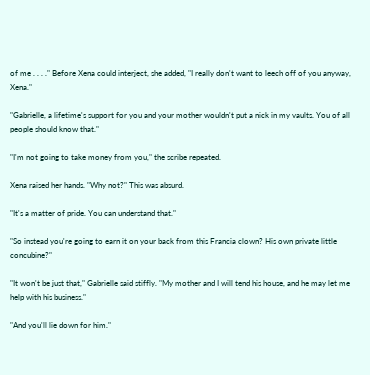of me . . . ." Before Xena could interject, she added, "I really don't want to leech off of you anyway, Xena."

"Gabrielle, a lifetime's support for you and your mother wouldn't put a nick in my vaults. You of all people should know that."

"I'm not going to take money from you," the scribe repeated.

Xena raised her hands. "Why not?" This was absurd.

"It's a matter of pride. You can understand that."

"So instead you're going to earn it on your back from this Francia clown? His own private little concubine?"

"It won't be just that," Gabrielle said stiffly. "My mother and I will tend his house, and he may let me help with his business."

"And you'll lie down for him."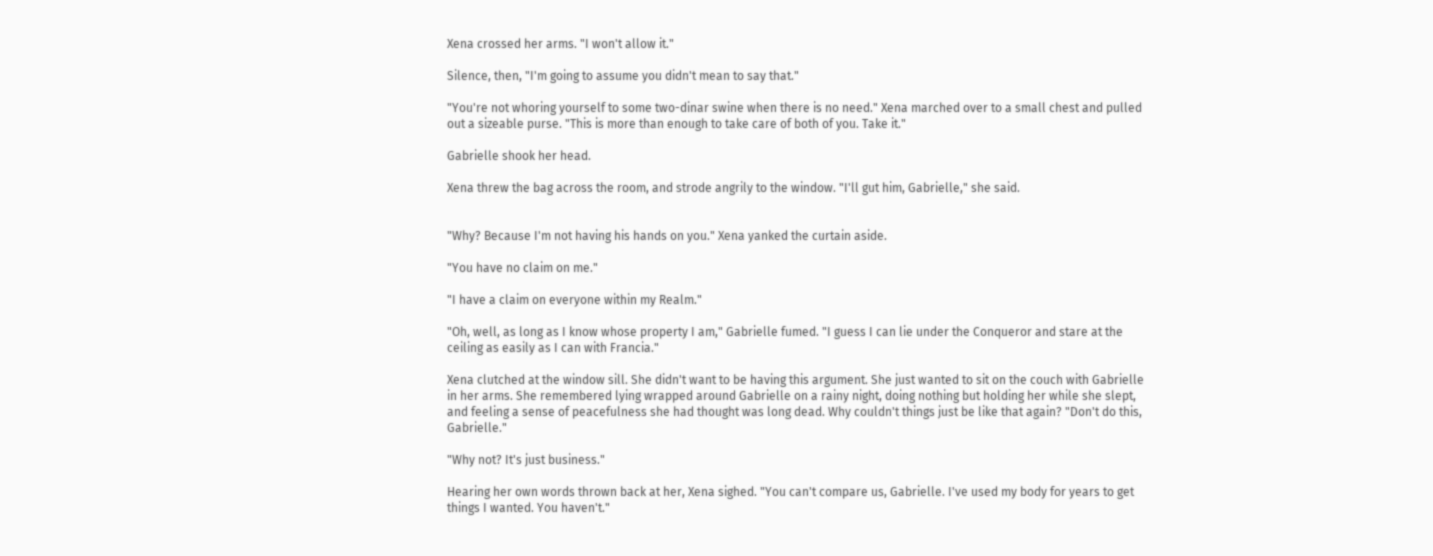Xena crossed her arms. "I won't allow it."

Silence, then, "I'm going to assume you didn't mean to say that."

"You're not whoring yourself to some two-dinar swine when there is no need." Xena marched over to a small chest and pulled out a sizeable purse. "This is more than enough to take care of both of you. Take it."

Gabrielle shook her head.

Xena threw the bag across the room, and strode angrily to the window. "I'll gut him, Gabrielle," she said.


"Why? Because I'm not having his hands on you." Xena yanked the curtain aside.

"You have no claim on me."

"I have a claim on everyone within my Realm."

"Oh, well, as long as I know whose property I am," Gabrielle fumed. "I guess I can lie under the Conqueror and stare at the ceiling as easily as I can with Francia."

Xena clutched at the window sill. She didn't want to be having this argument. She just wanted to sit on the couch with Gabrielle in her arms. She remembered lying wrapped around Gabrielle on a rainy night, doing nothing but holding her while she slept, and feeling a sense of peacefulness she had thought was long dead. Why couldn't things just be like that again? "Don't do this, Gabrielle."

"Why not? It's just business."

Hearing her own words thrown back at her, Xena sighed. "You can't compare us, Gabrielle. I've used my body for years to get things I wanted. You haven't."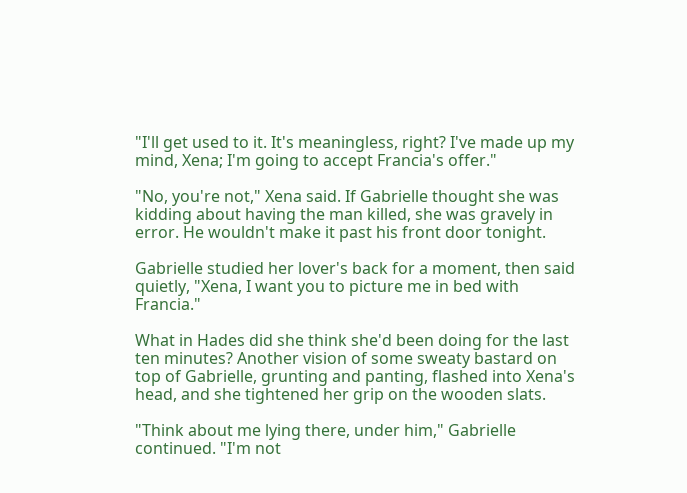"I'll get used to it. It's meaningless, right? I've made up my mind, Xena; I'm going to accept Francia's offer."

"No, you're not," Xena said. If Gabrielle thought she was kidding about having the man killed, she was gravely in error. He wouldn't make it past his front door tonight.

Gabrielle studied her lover's back for a moment, then said quietly, "Xena, I want you to picture me in bed with Francia."

What in Hades did she think she'd been doing for the last ten minutes? Another vision of some sweaty bastard on top of Gabrielle, grunting and panting, flashed into Xena's head, and she tightened her grip on the wooden slats.

"Think about me lying there, under him," Gabrielle continued. "I'm not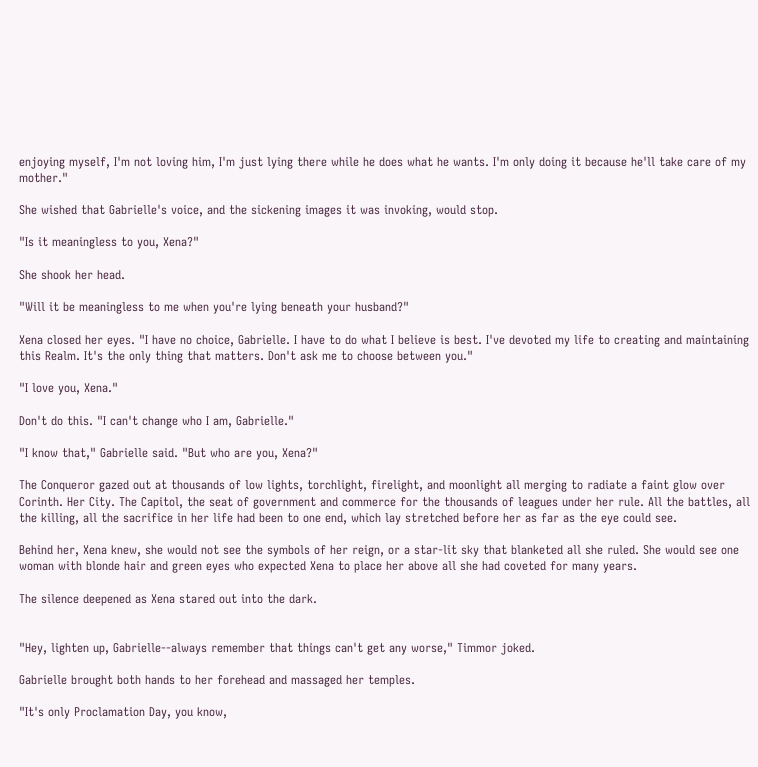enjoying myself, I'm not loving him, I'm just lying there while he does what he wants. I'm only doing it because he'll take care of my mother."

She wished that Gabrielle's voice, and the sickening images it was invoking, would stop.

"Is it meaningless to you, Xena?"

She shook her head.

"Will it be meaningless to me when you're lying beneath your husband?"

Xena closed her eyes. "I have no choice, Gabrielle. I have to do what I believe is best. I've devoted my life to creating and maintaining this Realm. It's the only thing that matters. Don't ask me to choose between you."

"I love you, Xena."

Don't do this. "I can't change who I am, Gabrielle."

"I know that," Gabrielle said. "But who are you, Xena?"

The Conqueror gazed out at thousands of low lights, torchlight, firelight, and moonlight all merging to radiate a faint glow over Corinth. Her City. The Capitol, the seat of government and commerce for the thousands of leagues under her rule. All the battles, all the killing, all the sacrifice in her life had been to one end, which lay stretched before her as far as the eye could see.

Behind her, Xena knew, she would not see the symbols of her reign, or a star-lit sky that blanketed all she ruled. She would see one woman with blonde hair and green eyes who expected Xena to place her above all she had coveted for many years.

The silence deepened as Xena stared out into the dark.


"Hey, lighten up, Gabrielle--always remember that things can't get any worse," Timmor joked.

Gabrielle brought both hands to her forehead and massaged her temples.

"It's only Proclamation Day, you know,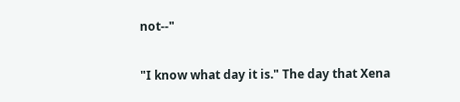not--"

"I know what day it is." The day that Xena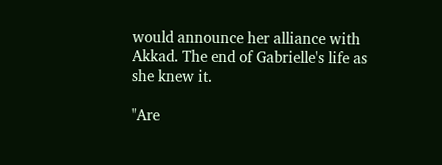would announce her alliance with Akkad. The end of Gabrielle's life as she knew it.

"Are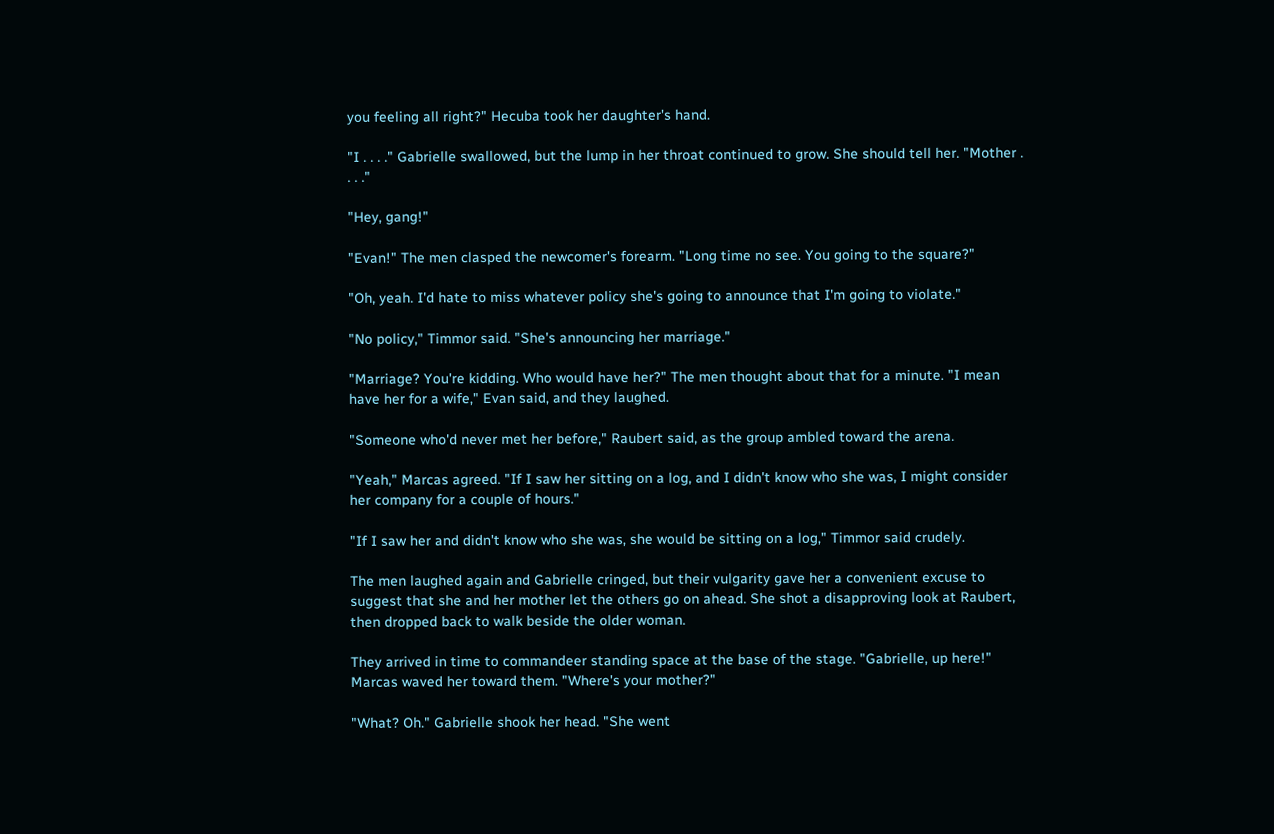you feeling all right?" Hecuba took her daughter's hand.

"I . . . ." Gabrielle swallowed, but the lump in her throat continued to grow. She should tell her. "Mother . . . ."

"Hey, gang!"

"Evan!" The men clasped the newcomer's forearm. "Long time no see. You going to the square?"

"Oh, yeah. I'd hate to miss whatever policy she's going to announce that I'm going to violate."

"No policy," Timmor said. "She's announcing her marriage."

"Marriage? You're kidding. Who would have her?" The men thought about that for a minute. "I mean have her for a wife," Evan said, and they laughed.

"Someone who'd never met her before," Raubert said, as the group ambled toward the arena.

"Yeah," Marcas agreed. "If I saw her sitting on a log, and I didn't know who she was, I might consider her company for a couple of hours."

"If I saw her and didn't know who she was, she would be sitting on a log," Timmor said crudely.

The men laughed again and Gabrielle cringed, but their vulgarity gave her a convenient excuse to suggest that she and her mother let the others go on ahead. She shot a disapproving look at Raubert, then dropped back to walk beside the older woman.

They arrived in time to commandeer standing space at the base of the stage. "Gabrielle, up here!" Marcas waved her toward them. "Where's your mother?"

"What? Oh." Gabrielle shook her head. "She went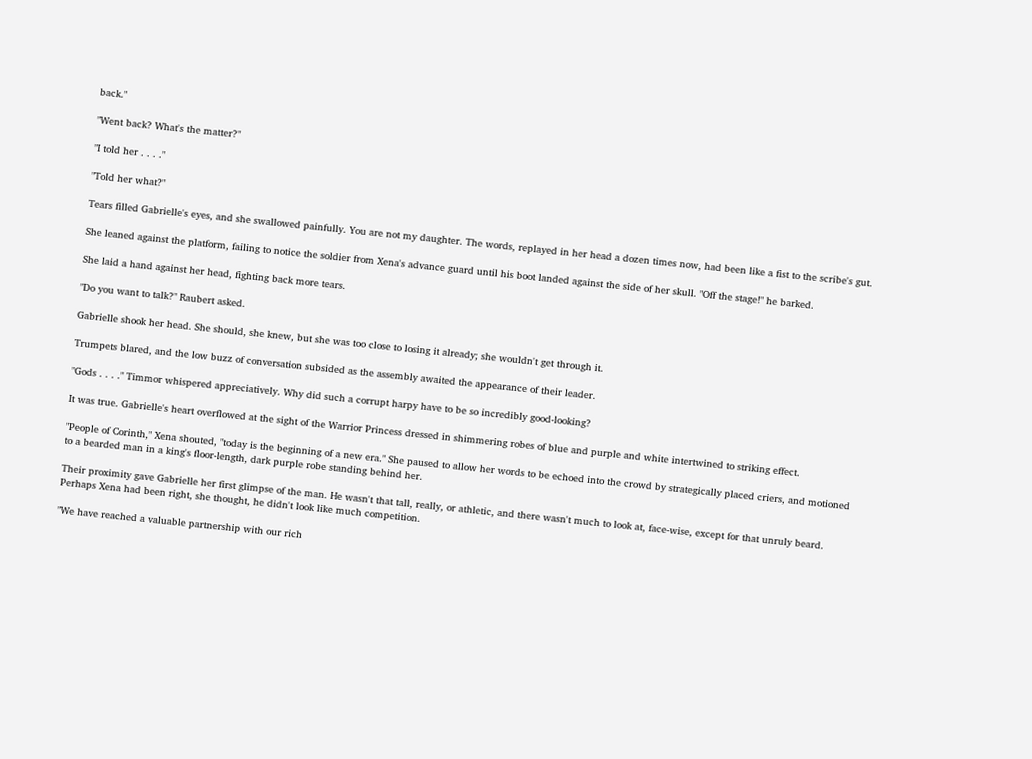back."

"Went back? What's the matter?"

"I told her . . . ."

"Told her what?"

Tears filled Gabrielle's eyes, and she swallowed painfully. You are not my daughter. The words, replayed in her head a dozen times now, had been like a fist to the scribe's gut.

She leaned against the platform, failing to notice the soldier from Xena's advance guard until his boot landed against the side of her skull. "Off the stage!" he barked.

She laid a hand against her head, fighting back more tears.

"Do you want to talk?" Raubert asked.

Gabrielle shook her head. She should, she knew, but she was too close to losing it already; she wouldn't get through it.

Trumpets blared, and the low buzz of conversation subsided as the assembly awaited the appearance of their leader.

"Gods . . . ." Timmor whispered appreciatively. Why did such a corrupt harpy have to be so incredibly good-looking?

It was true. Gabrielle's heart overflowed at the sight of the Warrior Princess dressed in shimmering robes of blue and purple and white intertwined to striking effect.

"People of Corinth," Xena shouted, "today is the beginning of a new era." She paused to allow her words to be echoed into the crowd by strategically placed criers, and motioned to a bearded man in a king's floor-length, dark purple robe standing behind her.

Their proximity gave Gabrielle her first glimpse of the man. He wasn't that tall, really, or athletic, and there wasn't much to look at, face-wise, except for that unruly beard. Perhaps Xena had been right, she thought, he didn't look like much competition.

"We have reached a valuable partnership with our rich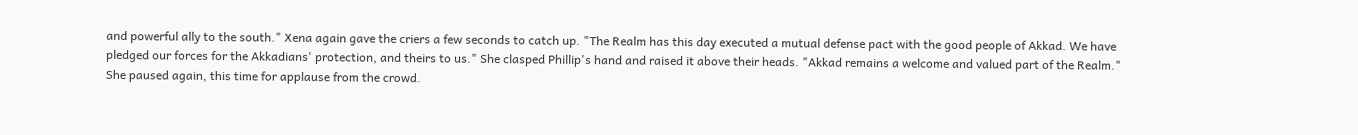and powerful ally to the south." Xena again gave the criers a few seconds to catch up. "The Realm has this day executed a mutual defense pact with the good people of Akkad. We have pledged our forces for the Akkadians' protection, and theirs to us." She clasped Phillip's hand and raised it above their heads. "Akkad remains a welcome and valued part of the Realm." She paused again, this time for applause from the crowd.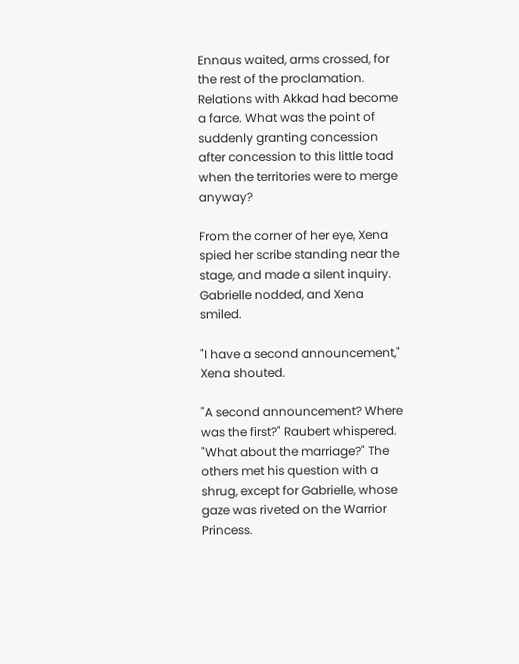Ennaus waited, arms crossed, for the rest of the proclamation. Relations with Akkad had become a farce. What was the point of suddenly granting concession after concession to this little toad when the territories were to merge anyway?

From the corner of her eye, Xena spied her scribe standing near the stage, and made a silent inquiry. Gabrielle nodded, and Xena smiled.

"I have a second announcement," Xena shouted.

"A second announcement? Where was the first?" Raubert whispered. "What about the marriage?" The others met his question with a shrug, except for Gabrielle, whose gaze was riveted on the Warrior Princess.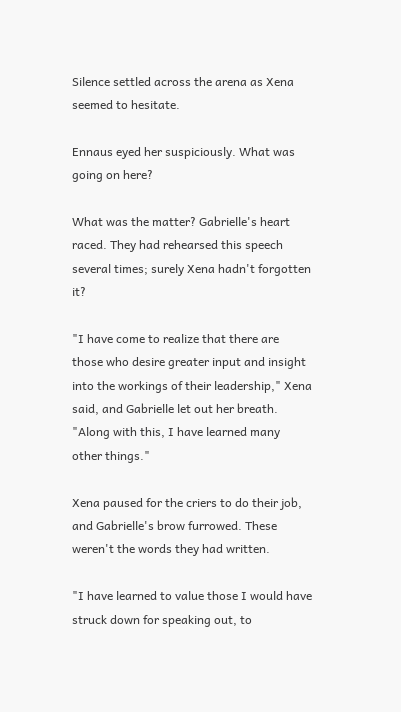Silence settled across the arena as Xena seemed to hesitate.

Ennaus eyed her suspiciously. What was going on here?

What was the matter? Gabrielle's heart raced. They had rehearsed this speech several times; surely Xena hadn't forgotten it?

"I have come to realize that there are those who desire greater input and insight into the workings of their leadership," Xena said, and Gabrielle let out her breath. "Along with this, I have learned many other things."

Xena paused for the criers to do their job, and Gabrielle's brow furrowed. These weren't the words they had written.

"I have learned to value those I would have struck down for speaking out, to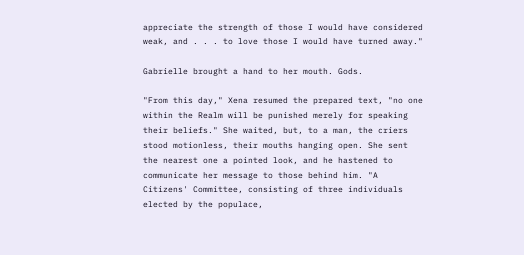appreciate the strength of those I would have considered weak, and . . . to love those I would have turned away."

Gabrielle brought a hand to her mouth. Gods.

"From this day," Xena resumed the prepared text, "no one within the Realm will be punished merely for speaking their beliefs." She waited, but, to a man, the criers stood motionless, their mouths hanging open. She sent the nearest one a pointed look, and he hastened to communicate her message to those behind him. "A Citizens' Committee, consisting of three individuals elected by the populace,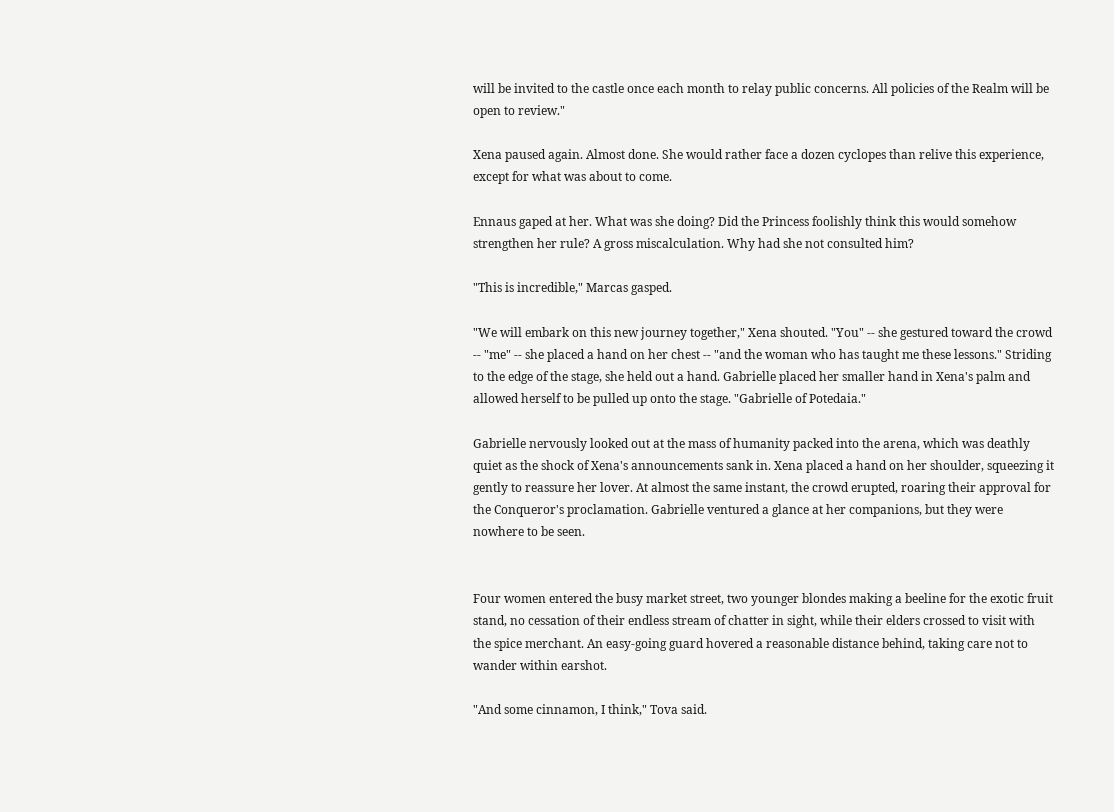will be invited to the castle once each month to relay public concerns. All policies of the Realm will be open to review."

Xena paused again. Almost done. She would rather face a dozen cyclopes than relive this experience, except for what was about to come.

Ennaus gaped at her. What was she doing? Did the Princess foolishly think this would somehow strengthen her rule? A gross miscalculation. Why had she not consulted him?

"This is incredible," Marcas gasped.

"We will embark on this new journey together," Xena shouted. "You" -- she gestured toward the crowd -- "me" -- she placed a hand on her chest -- "and the woman who has taught me these lessons." Striding to the edge of the stage, she held out a hand. Gabrielle placed her smaller hand in Xena's palm and allowed herself to be pulled up onto the stage. "Gabrielle of Potedaia."

Gabrielle nervously looked out at the mass of humanity packed into the arena, which was deathly quiet as the shock of Xena's announcements sank in. Xena placed a hand on her shoulder, squeezing it gently to reassure her lover. At almost the same instant, the crowd erupted, roaring their approval for the Conqueror's proclamation. Gabrielle ventured a glance at her companions, but they were nowhere to be seen.


Four women entered the busy market street, two younger blondes making a beeline for the exotic fruit stand, no cessation of their endless stream of chatter in sight, while their elders crossed to visit with the spice merchant. An easy-going guard hovered a reasonable distance behind, taking care not to wander within earshot.

"And some cinnamon, I think," Tova said.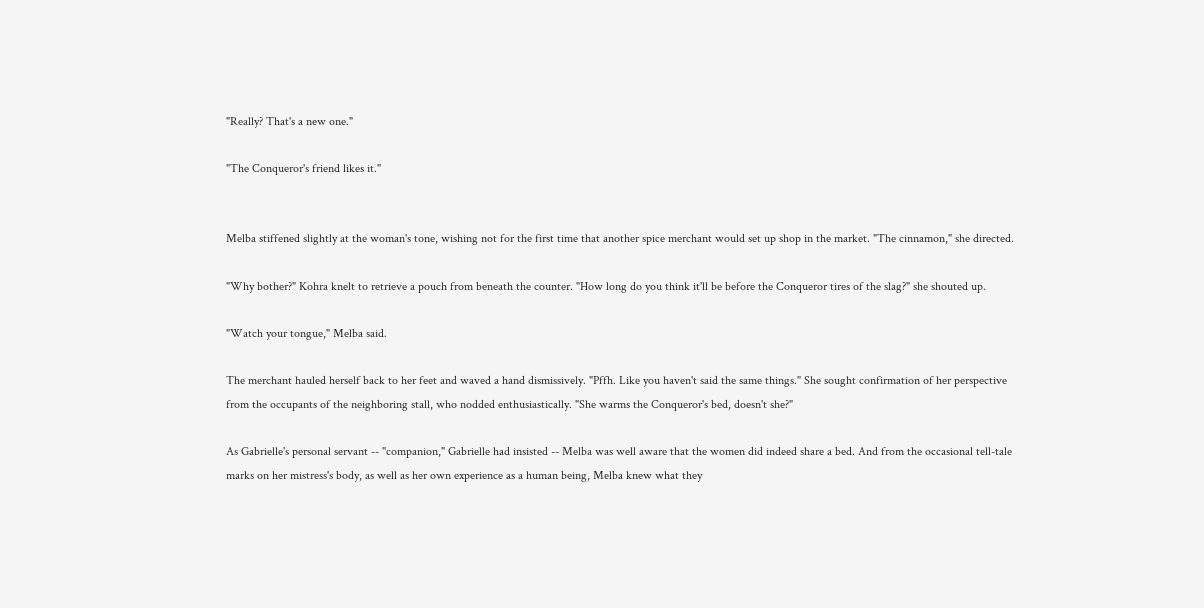"Really? That's a new one."

"The Conqueror's friend likes it."


Melba stiffened slightly at the woman's tone, wishing not for the first time that another spice merchant would set up shop in the market. "The cinnamon," she directed.

"Why bother?" Kohra knelt to retrieve a pouch from beneath the counter. "How long do you think it'll be before the Conqueror tires of the slag?" she shouted up.

"Watch your tongue," Melba said.

The merchant hauled herself back to her feet and waved a hand dismissively. "Pffh. Like you haven't said the same things." She sought confirmation of her perspective from the occupants of the neighboring stall, who nodded enthusiastically. "She warms the Conqueror's bed, doesn't she?"

As Gabrielle's personal servant -- "companion," Gabrielle had insisted -- Melba was well aware that the women did indeed share a bed. And from the occasional tell-tale marks on her mistress's body, as well as her own experience as a human being, Melba knew what they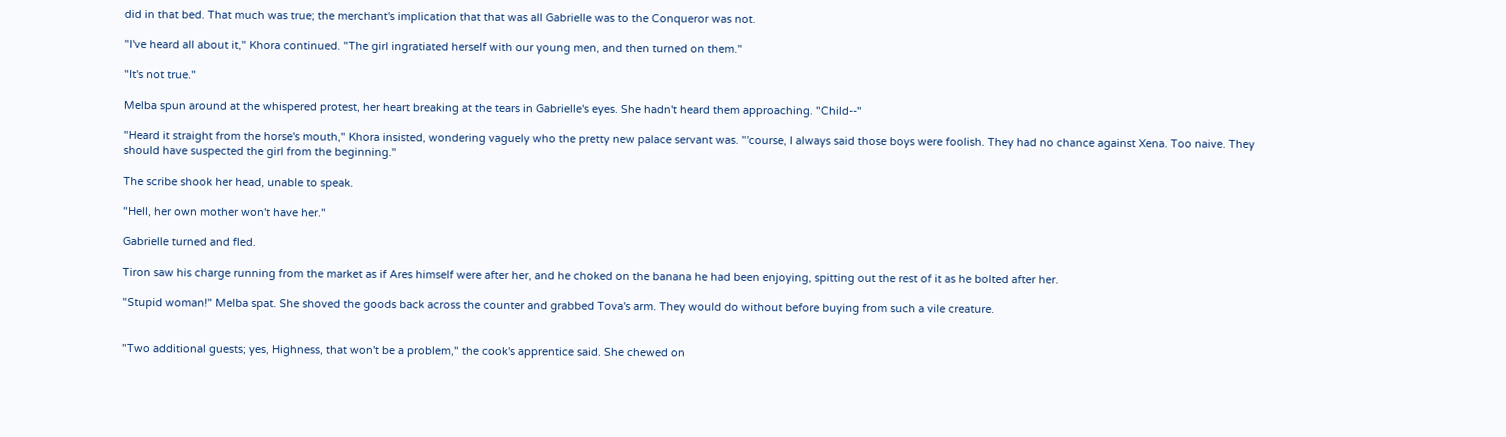did in that bed. That much was true; the merchant's implication that that was all Gabrielle was to the Conqueror was not.

"I've heard all about it," Khora continued. "The girl ingratiated herself with our young men, and then turned on them."

"It's not true."

Melba spun around at the whispered protest, her heart breaking at the tears in Gabrielle's eyes. She hadn't heard them approaching. "Child--"

"Heard it straight from the horse's mouth," Khora insisted, wondering vaguely who the pretty new palace servant was. "'course, I always said those boys were foolish. They had no chance against Xena. Too naive. They should have suspected the girl from the beginning."

The scribe shook her head, unable to speak.

"Hell, her own mother won't have her."

Gabrielle turned and fled.

Tiron saw his charge running from the market as if Ares himself were after her, and he choked on the banana he had been enjoying, spitting out the rest of it as he bolted after her.

"Stupid woman!" Melba spat. She shoved the goods back across the counter and grabbed Tova's arm. They would do without before buying from such a vile creature.


"Two additional guests; yes, Highness, that won't be a problem," the cook's apprentice said. She chewed on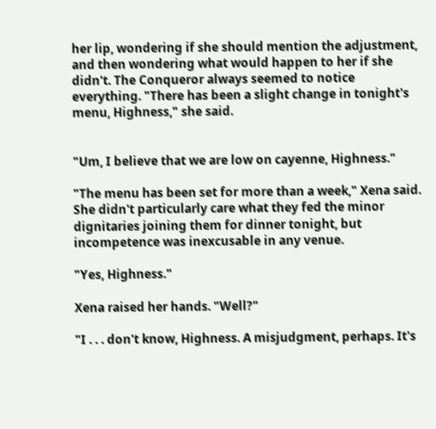her lip, wondering if she should mention the adjustment, and then wondering what would happen to her if she didn't. The Conqueror always seemed to notice everything. "There has been a slight change in tonight's menu, Highness," she said.


"Um, I believe that we are low on cayenne, Highness."

"The menu has been set for more than a week," Xena said. She didn't particularly care what they fed the minor dignitaries joining them for dinner tonight, but incompetence was inexcusable in any venue.

"Yes, Highness."

Xena raised her hands. "Well?"

"I . . . don't know, Highness. A misjudgment, perhaps. It's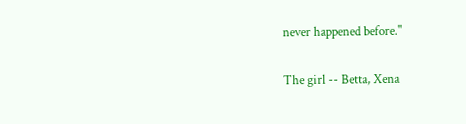never happened before."

The girl -- Betta, Xena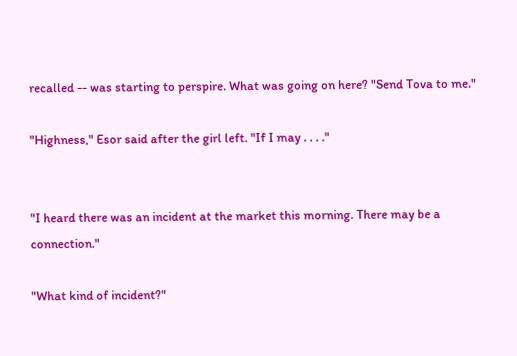recalled -- was starting to perspire. What was going on here? "Send Tova to me."

"Highness," Esor said after the girl left. "If I may . . . ."


"I heard there was an incident at the market this morning. There may be a connection."

"What kind of incident?"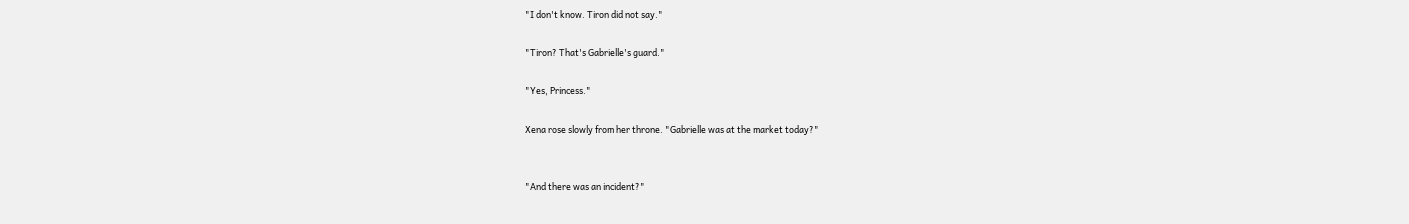"I don't know. Tiron did not say."

"Tiron? That's Gabrielle's guard."

"Yes, Princess."

Xena rose slowly from her throne. "Gabrielle was at the market today?"


"And there was an incident?"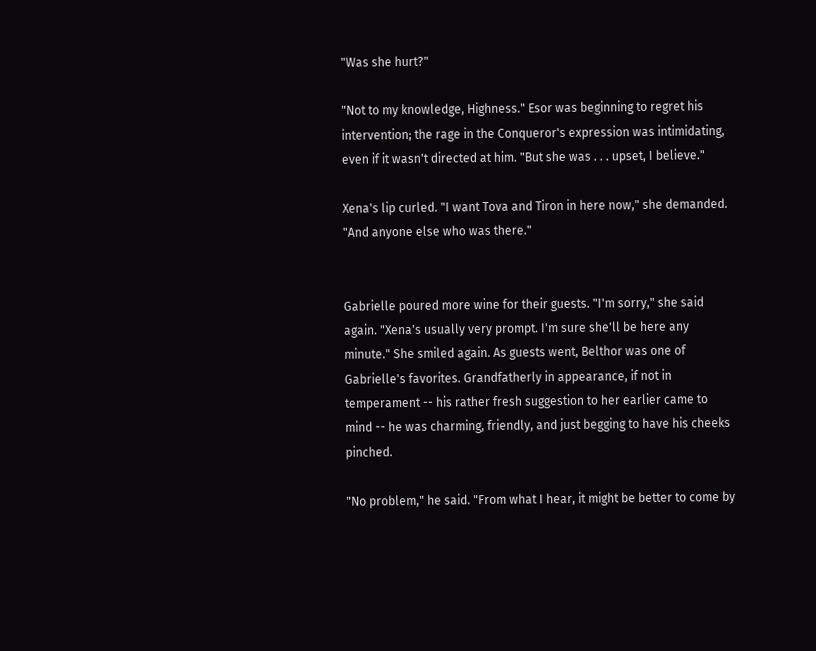"Was she hurt?"

"Not to my knowledge, Highness." Esor was beginning to regret his intervention; the rage in the Conqueror's expression was intimidating, even if it wasn't directed at him. "But she was . . . upset, I believe."

Xena's lip curled. "I want Tova and Tiron in here now," she demanded. "And anyone else who was there."


Gabrielle poured more wine for their guests. "I'm sorry," she said again. "Xena's usually very prompt. I'm sure she'll be here any minute." She smiled again. As guests went, Belthor was one of Gabrielle's favorites. Grandfatherly in appearance, if not in temperament -- his rather fresh suggestion to her earlier came to mind -- he was charming, friendly, and just begging to have his cheeks pinched.

"No problem," he said. "From what I hear, it might be better to come by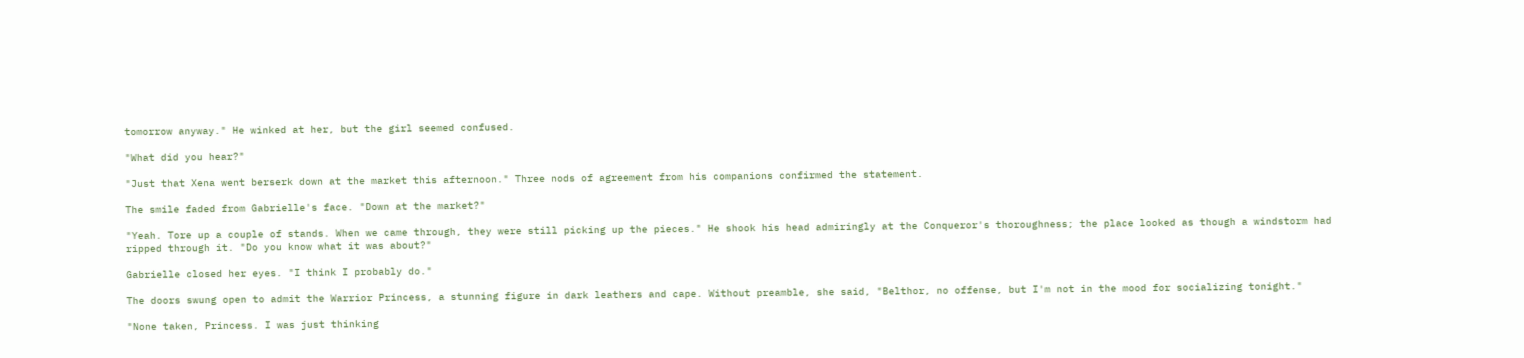tomorrow anyway." He winked at her, but the girl seemed confused.

"What did you hear?"

"Just that Xena went berserk down at the market this afternoon." Three nods of agreement from his companions confirmed the statement.

The smile faded from Gabrielle's face. "Down at the market?"

"Yeah. Tore up a couple of stands. When we came through, they were still picking up the pieces." He shook his head admiringly at the Conqueror's thoroughness; the place looked as though a windstorm had ripped through it. "Do you know what it was about?"

Gabrielle closed her eyes. "I think I probably do."

The doors swung open to admit the Warrior Princess, a stunning figure in dark leathers and cape. Without preamble, she said, "Belthor, no offense, but I'm not in the mood for socializing tonight."

"None taken, Princess. I was just thinking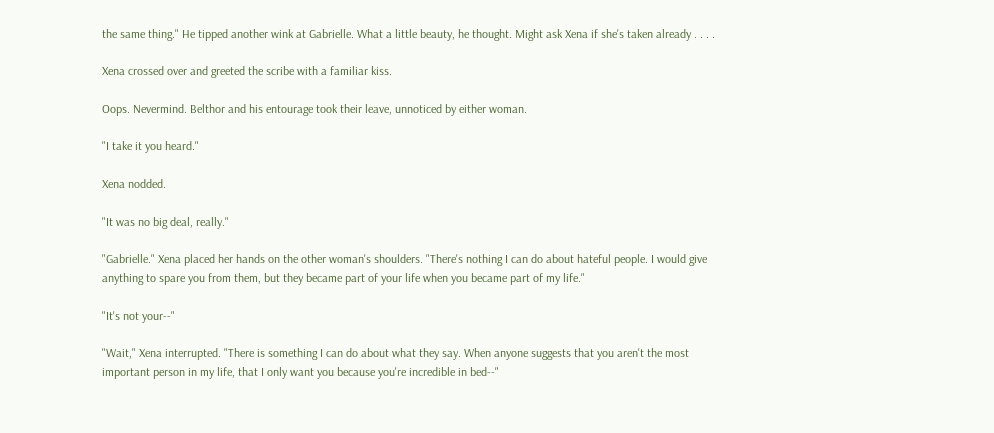the same thing." He tipped another wink at Gabrielle. What a little beauty, he thought. Might ask Xena if she's taken already . . . .

Xena crossed over and greeted the scribe with a familiar kiss.

Oops. Nevermind. Belthor and his entourage took their leave, unnoticed by either woman.

"I take it you heard."

Xena nodded.

"It was no big deal, really."

"Gabrielle." Xena placed her hands on the other woman's shoulders. "There's nothing I can do about hateful people. I would give anything to spare you from them, but they became part of your life when you became part of my life."

"It's not your--"

"Wait," Xena interrupted. "There is something I can do about what they say. When anyone suggests that you aren't the most important person in my life, that I only want you because you're incredible in bed--"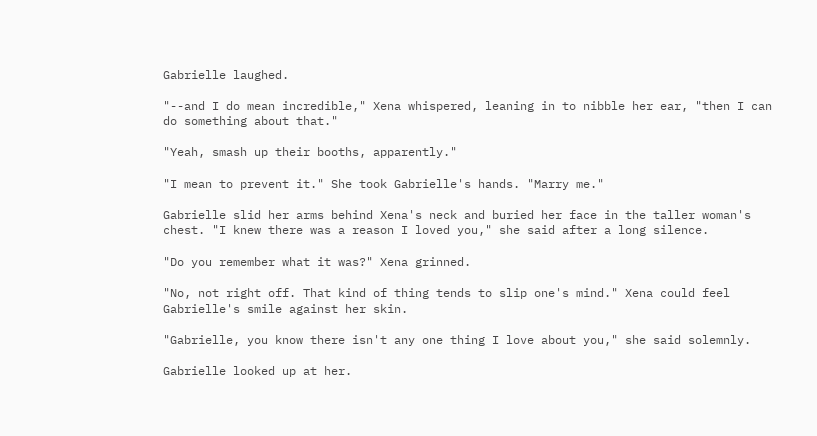Gabrielle laughed.

"--and I do mean incredible," Xena whispered, leaning in to nibble her ear, "then I can do something about that."

"Yeah, smash up their booths, apparently."

"I mean to prevent it." She took Gabrielle's hands. "Marry me."

Gabrielle slid her arms behind Xena's neck and buried her face in the taller woman's chest. "I knew there was a reason I loved you," she said after a long silence.

"Do you remember what it was?" Xena grinned.

"No, not right off. That kind of thing tends to slip one's mind." Xena could feel Gabrielle's smile against her skin.

"Gabrielle, you know there isn't any one thing I love about you," she said solemnly.

Gabrielle looked up at her.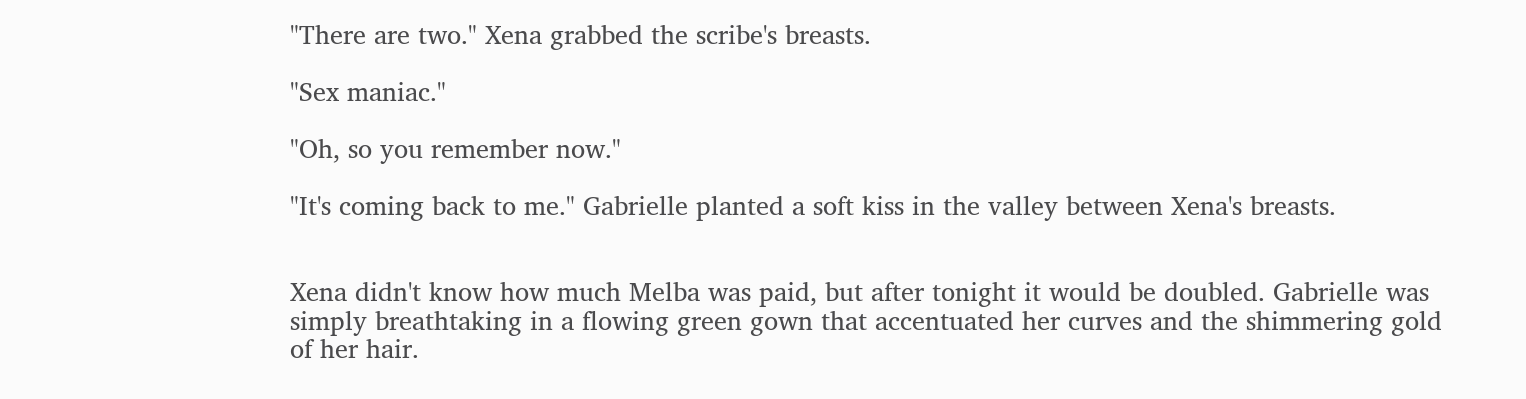"There are two." Xena grabbed the scribe's breasts.

"Sex maniac."

"Oh, so you remember now."

"It's coming back to me." Gabrielle planted a soft kiss in the valley between Xena's breasts.


Xena didn't know how much Melba was paid, but after tonight it would be doubled. Gabrielle was simply breathtaking in a flowing green gown that accentuated her curves and the shimmering gold of her hair.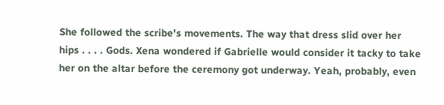She followed the scribe's movements. The way that dress slid over her hips . . . . Gods. Xena wondered if Gabrielle would consider it tacky to take her on the altar before the ceremony got underway. Yeah, probably, even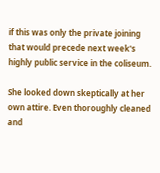if this was only the private joining that would precede next week's highly public service in the coliseum.

She looked down skeptically at her own attire. Even thoroughly cleaned and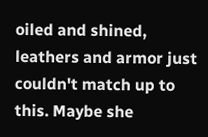oiled and shined, leathers and armor just couldn't match up to this. Maybe she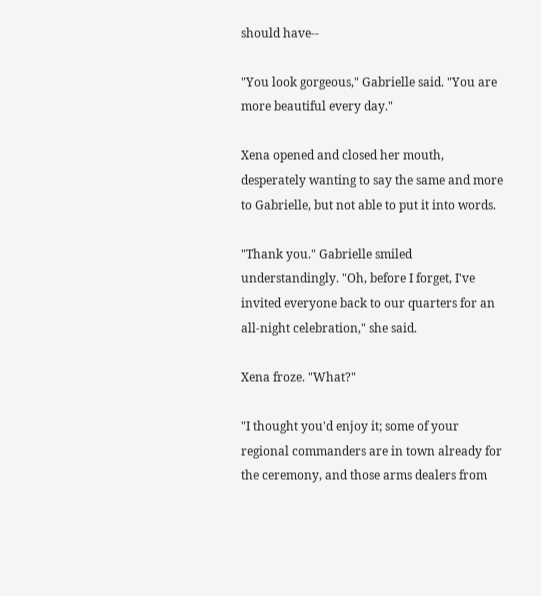should have--

"You look gorgeous," Gabrielle said. "You are more beautiful every day."

Xena opened and closed her mouth, desperately wanting to say the same and more to Gabrielle, but not able to put it into words.

"Thank you." Gabrielle smiled understandingly. "Oh, before I forget, I've invited everyone back to our quarters for an all-night celebration," she said.

Xena froze. "What?"

"I thought you'd enjoy it; some of your regional commanders are in town already for the ceremony, and those arms dealers from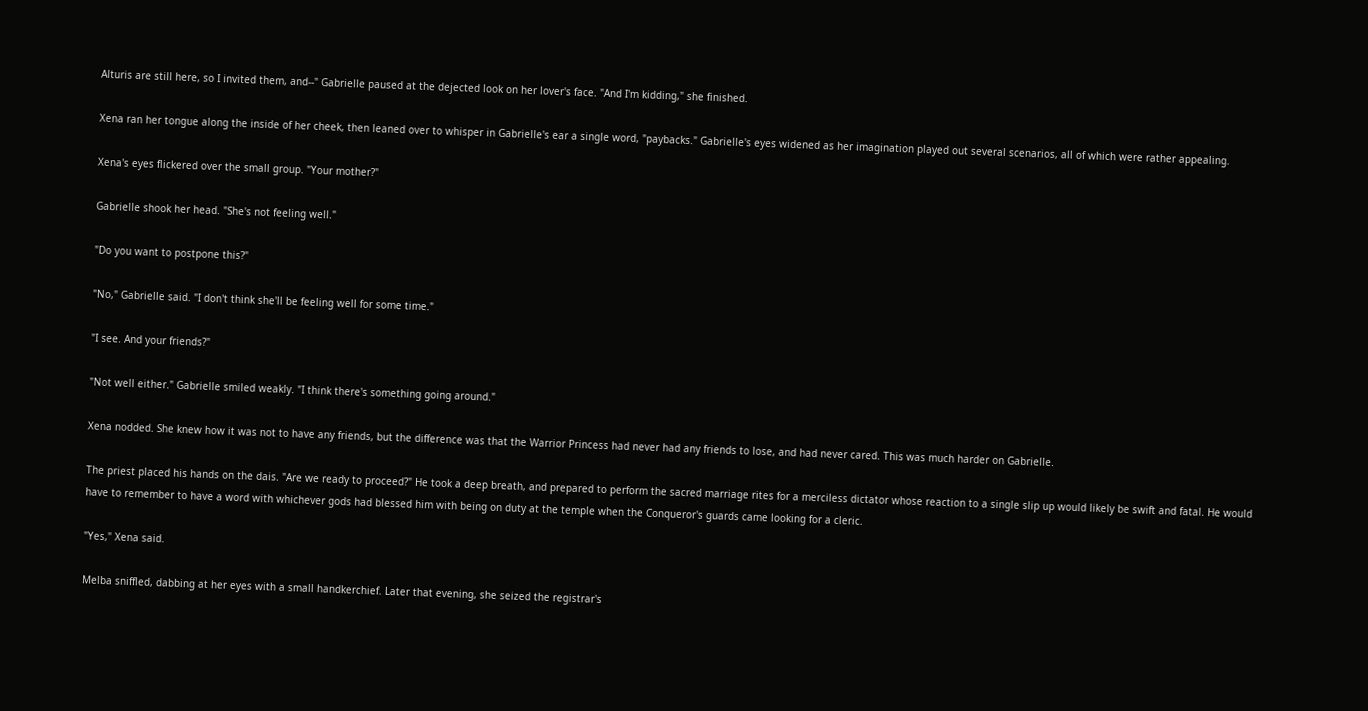Alturis are still here, so I invited them, and--" Gabrielle paused at the dejected look on her lover's face. "And I'm kidding," she finished.

Xena ran her tongue along the inside of her cheek, then leaned over to whisper in Gabrielle's ear a single word, "paybacks." Gabrielle's eyes widened as her imagination played out several scenarios, all of which were rather appealing.

Xena's eyes flickered over the small group. "Your mother?"

Gabrielle shook her head. "She's not feeling well."

"Do you want to postpone this?"

"No," Gabrielle said. "I don't think she'll be feeling well for some time."

"I see. And your friends?"

"Not well either." Gabrielle smiled weakly. "I think there's something going around."

Xena nodded. She knew how it was not to have any friends, but the difference was that the Warrior Princess had never had any friends to lose, and had never cared. This was much harder on Gabrielle.

The priest placed his hands on the dais. "Are we ready to proceed?" He took a deep breath, and prepared to perform the sacred marriage rites for a merciless dictator whose reaction to a single slip up would likely be swift and fatal. He would have to remember to have a word with whichever gods had blessed him with being on duty at the temple when the Conqueror's guards came looking for a cleric.

"Yes," Xena said.

Melba sniffled, dabbing at her eyes with a small handkerchief. Later that evening, she seized the registrar's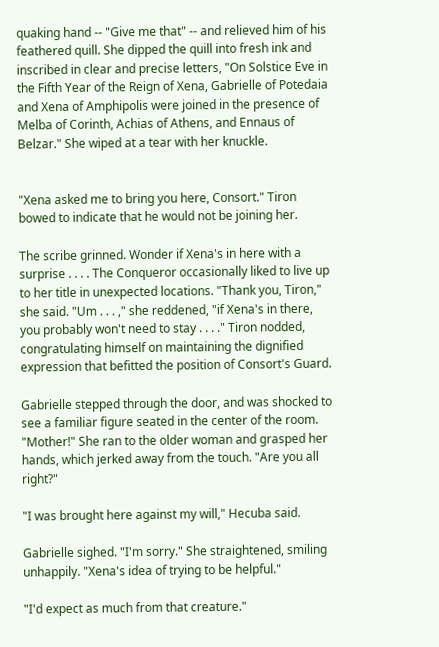quaking hand -- "Give me that" -- and relieved him of his feathered quill. She dipped the quill into fresh ink and inscribed in clear and precise letters, "On Solstice Eve in the Fifth Year of the Reign of Xena, Gabrielle of Potedaia and Xena of Amphipolis were joined in the presence of Melba of Corinth, Achias of Athens, and Ennaus of Belzar." She wiped at a tear with her knuckle.


"Xena asked me to bring you here, Consort." Tiron bowed to indicate that he would not be joining her.

The scribe grinned. Wonder if Xena's in here with a surprise . . . . The Conqueror occasionally liked to live up to her title in unexpected locations. "Thank you, Tiron," she said. "Um . . . ," she reddened, "if Xena's in there, you probably won't need to stay . . . ." Tiron nodded, congratulating himself on maintaining the dignified expression that befitted the position of Consort's Guard.

Gabrielle stepped through the door, and was shocked to see a familiar figure seated in the center of the room. "Mother!" She ran to the older woman and grasped her hands, which jerked away from the touch. "Are you all right?"

"I was brought here against my will," Hecuba said.

Gabrielle sighed. "I'm sorry." She straightened, smiling unhappily. "Xena's idea of trying to be helpful."

"I'd expect as much from that creature."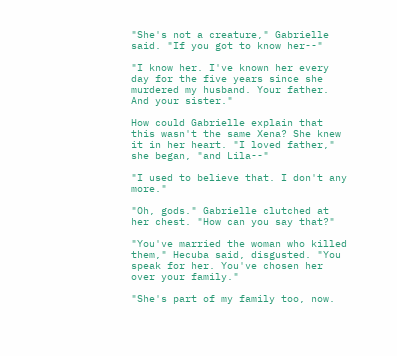"She's not a creature," Gabrielle said. "If you got to know her--"

"I know her. I've known her every day for the five years since she murdered my husband. Your father. And your sister."

How could Gabrielle explain that this wasn't the same Xena? She knew it in her heart. "I loved father," she began, "and Lila--"

"I used to believe that. I don't any more."

"Oh, gods." Gabrielle clutched at her chest. "How can you say that?"

"You've married the woman who killed them," Hecuba said, disgusted. "You speak for her. You've chosen her over your family."

"She's part of my family too, now.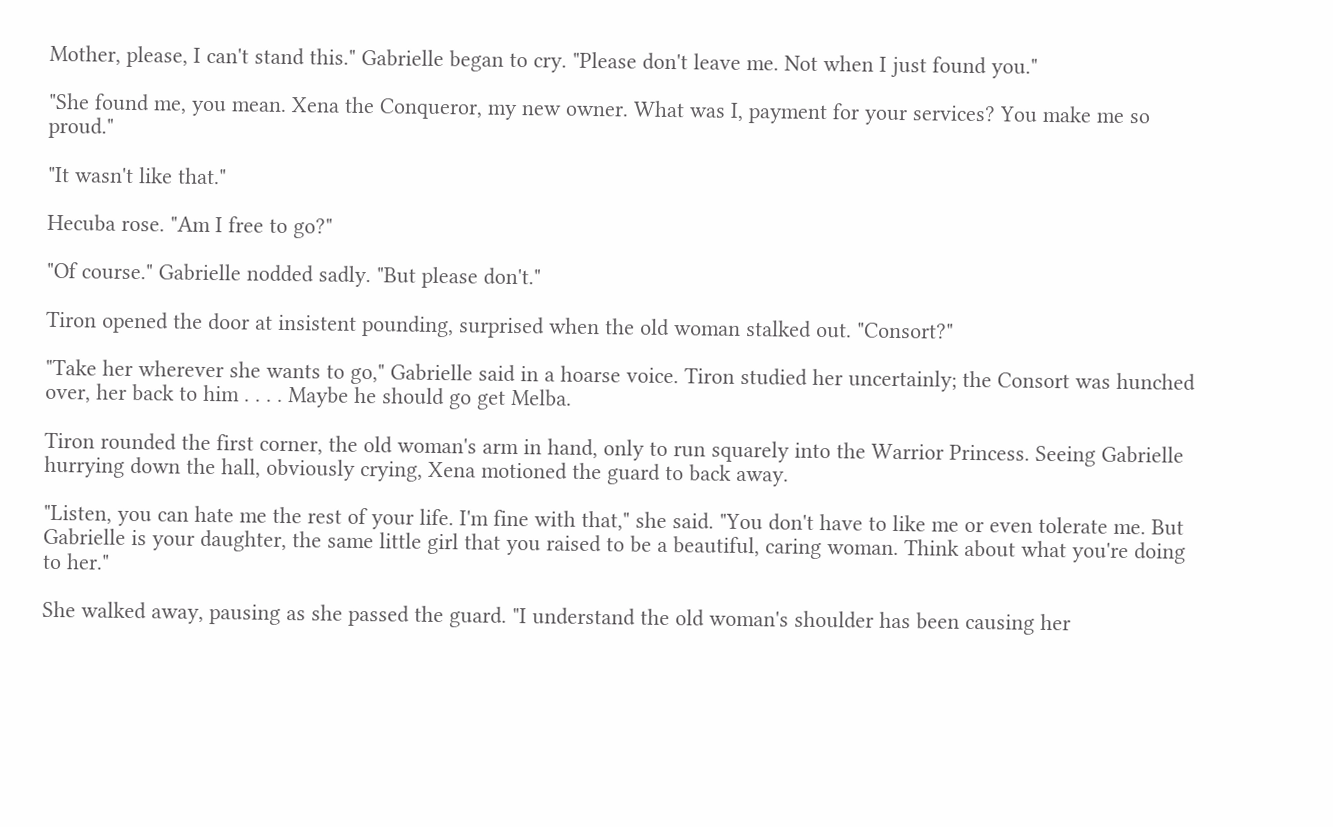Mother, please, I can't stand this." Gabrielle began to cry. "Please don't leave me. Not when I just found you."

"She found me, you mean. Xena the Conqueror, my new owner. What was I, payment for your services? You make me so proud."

"It wasn't like that."

Hecuba rose. "Am I free to go?"

"Of course." Gabrielle nodded sadly. "But please don't."

Tiron opened the door at insistent pounding, surprised when the old woman stalked out. "Consort?"

"Take her wherever she wants to go," Gabrielle said in a hoarse voice. Tiron studied her uncertainly; the Consort was hunched over, her back to him . . . . Maybe he should go get Melba.

Tiron rounded the first corner, the old woman's arm in hand, only to run squarely into the Warrior Princess. Seeing Gabrielle hurrying down the hall, obviously crying, Xena motioned the guard to back away.

"Listen, you can hate me the rest of your life. I'm fine with that," she said. "You don't have to like me or even tolerate me. But Gabrielle is your daughter, the same little girl that you raised to be a beautiful, caring woman. Think about what you're doing to her."

She walked away, pausing as she passed the guard. "I understand the old woman's shoulder has been causing her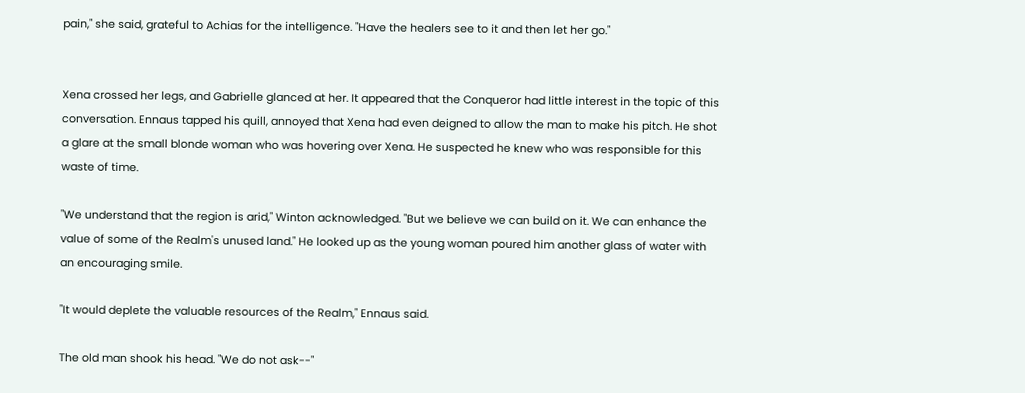pain," she said, grateful to Achias for the intelligence. "Have the healers see to it and then let her go."


Xena crossed her legs, and Gabrielle glanced at her. It appeared that the Conqueror had little interest in the topic of this conversation. Ennaus tapped his quill, annoyed that Xena had even deigned to allow the man to make his pitch. He shot a glare at the small blonde woman who was hovering over Xena. He suspected he knew who was responsible for this waste of time.

"We understand that the region is arid," Winton acknowledged. "But we believe we can build on it. We can enhance the value of some of the Realm's unused land." He looked up as the young woman poured him another glass of water with an encouraging smile.

"It would deplete the valuable resources of the Realm," Ennaus said.

The old man shook his head. "We do not ask--"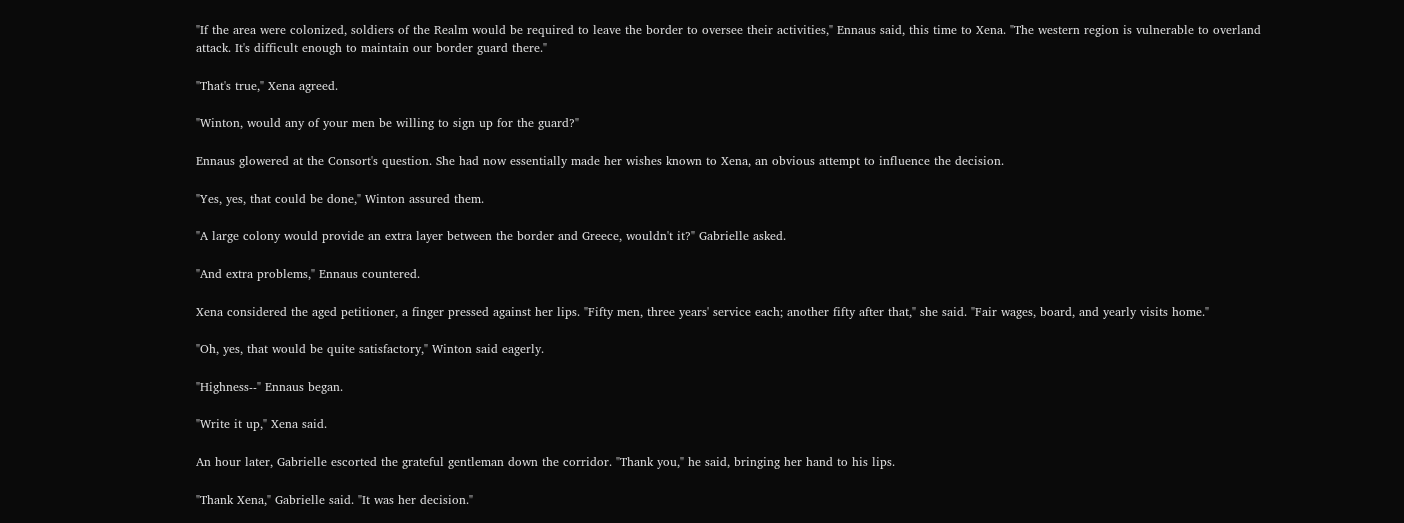"If the area were colonized, soldiers of the Realm would be required to leave the border to oversee their activities," Ennaus said, this time to Xena. "The western region is vulnerable to overland attack. It's difficult enough to maintain our border guard there."

"That's true," Xena agreed.

"Winton, would any of your men be willing to sign up for the guard?"

Ennaus glowered at the Consort's question. She had now essentially made her wishes known to Xena, an obvious attempt to influence the decision.

"Yes, yes, that could be done," Winton assured them.

"A large colony would provide an extra layer between the border and Greece, wouldn't it?" Gabrielle asked.

"And extra problems," Ennaus countered.

Xena considered the aged petitioner, a finger pressed against her lips. "Fifty men, three years' service each; another fifty after that," she said. "Fair wages, board, and yearly visits home."

"Oh, yes, that would be quite satisfactory," Winton said eagerly.

"Highness--" Ennaus began.

"Write it up," Xena said.

An hour later, Gabrielle escorted the grateful gentleman down the corridor. "Thank you," he said, bringing her hand to his lips.

"Thank Xena," Gabrielle said. "It was her decision."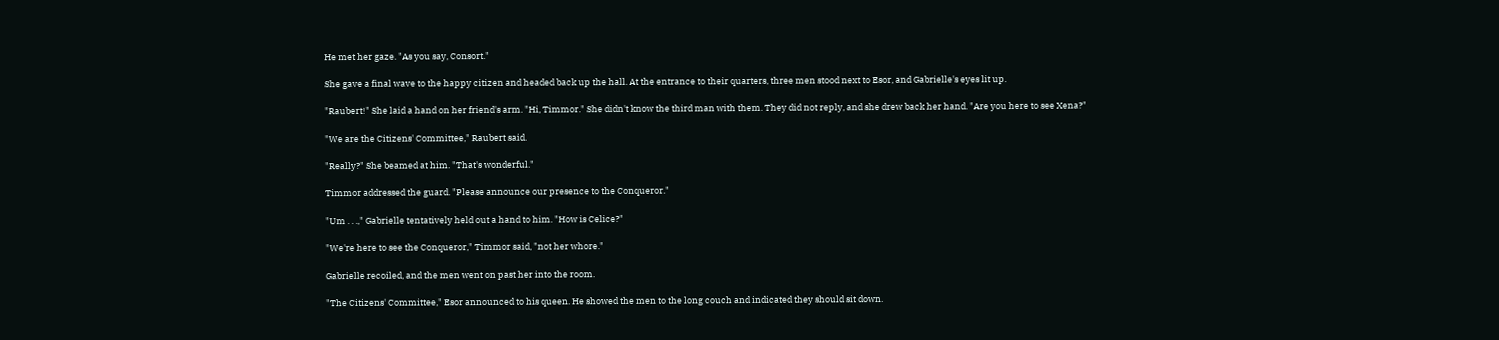He met her gaze. "As you say, Consort."

She gave a final wave to the happy citizen and headed back up the hall. At the entrance to their quarters, three men stood next to Esor, and Gabrielle's eyes lit up.

"Raubert!" She laid a hand on her friend's arm. "Hi, Timmor." She didn't know the third man with them. They did not reply, and she drew back her hand. "Are you here to see Xena?"

"We are the Citizens' Committee," Raubert said.

"Really?" She beamed at him. "That's wonderful."

Timmor addressed the guard. "Please announce our presence to the Conqueror."

"Um . . .," Gabrielle tentatively held out a hand to him. "How is Celice?"

"We're here to see the Conqueror," Timmor said, "not her whore."

Gabrielle recoiled, and the men went on past her into the room.

"The Citizens' Committee," Esor announced to his queen. He showed the men to the long couch and indicated they should sit down.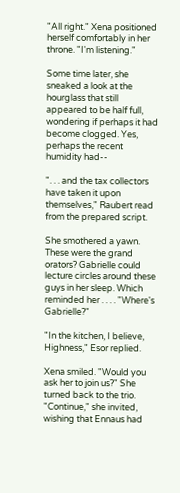"All right." Xena positioned herself comfortably in her throne. "I'm listening."

Some time later, she sneaked a look at the hourglass that still appeared to be half full, wondering if perhaps it had become clogged. Yes, perhaps the recent humidity had--

". . . and the tax collectors have taken it upon themselves," Raubert read from the prepared script.

She smothered a yawn. These were the grand orators? Gabrielle could lecture circles around these guys in her sleep. Which reminded her . . . . "Where's Gabrielle?"

"In the kitchen, I believe, Highness," Esor replied.

Xena smiled. "Would you ask her to join us?" She turned back to the trio. "Continue," she invited, wishing that Ennaus had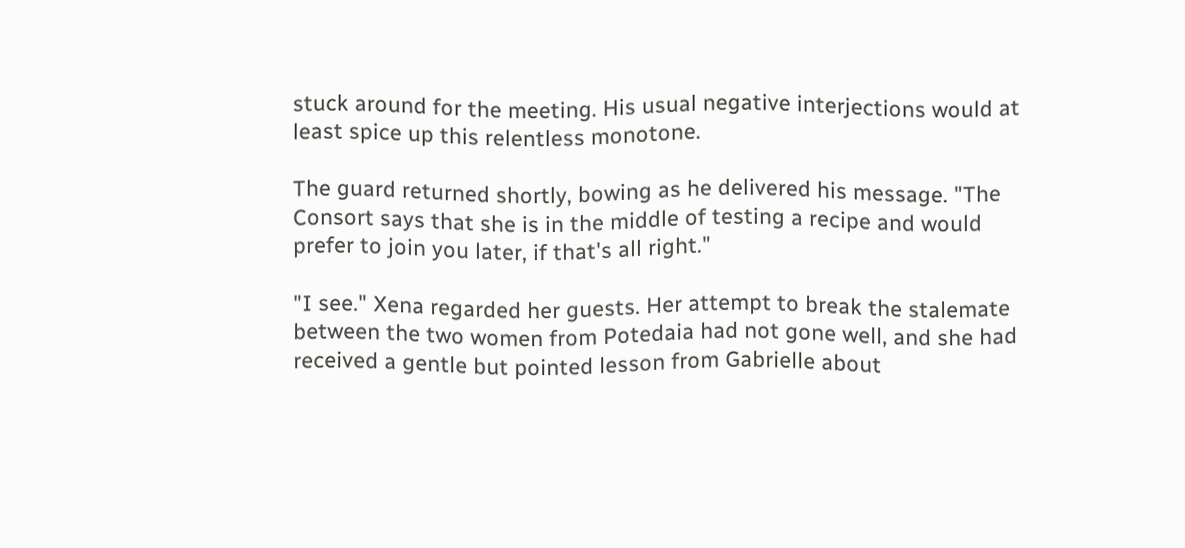stuck around for the meeting. His usual negative interjections would at least spice up this relentless monotone.

The guard returned shortly, bowing as he delivered his message. "The Consort says that she is in the middle of testing a recipe and would prefer to join you later, if that's all right."

"I see." Xena regarded her guests. Her attempt to break the stalemate between the two women from Potedaia had not gone well, and she had received a gentle but pointed lesson from Gabrielle about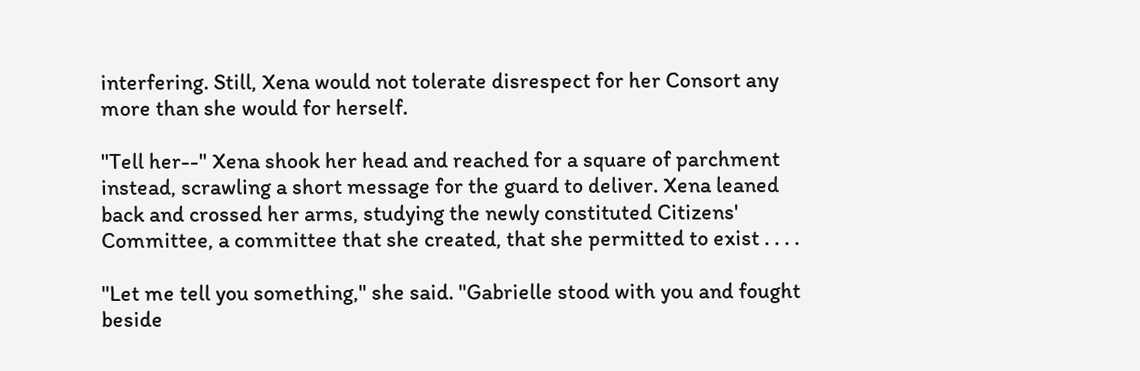interfering. Still, Xena would not tolerate disrespect for her Consort any more than she would for herself.

"Tell her--" Xena shook her head and reached for a square of parchment instead, scrawling a short message for the guard to deliver. Xena leaned back and crossed her arms, studying the newly constituted Citizens' Committee, a committee that she created, that she permitted to exist . . . .

"Let me tell you something," she said. "Gabrielle stood with you and fought beside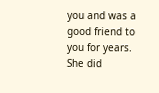you and was a good friend to you for years. She did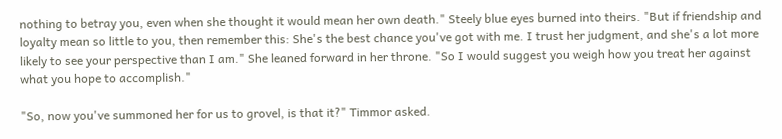nothing to betray you, even when she thought it would mean her own death." Steely blue eyes burned into theirs. "But if friendship and loyalty mean so little to you, then remember this: She's the best chance you've got with me. I trust her judgment, and she's a lot more likely to see your perspective than I am." She leaned forward in her throne. "So I would suggest you weigh how you treat her against what you hope to accomplish."

"So, now you've summoned her for us to grovel, is that it?" Timmor asked.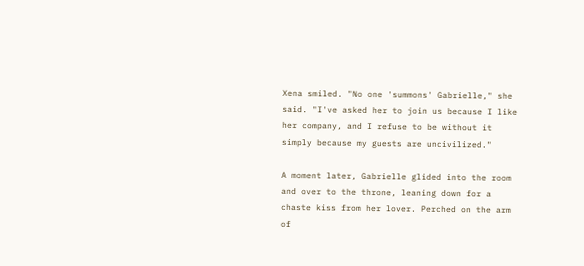Xena smiled. "No one 'summons' Gabrielle," she said. "I've asked her to join us because I like her company, and I refuse to be without it simply because my guests are uncivilized."

A moment later, Gabrielle glided into the room and over to the throne, leaning down for a chaste kiss from her lover. Perched on the arm of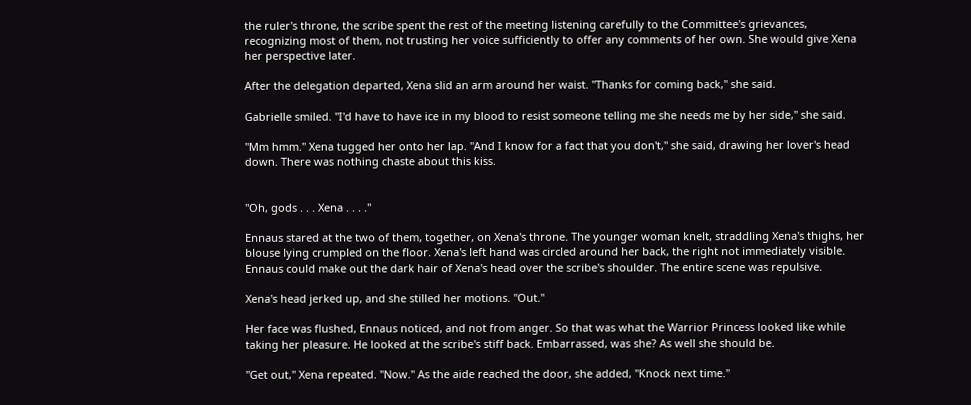the ruler's throne, the scribe spent the rest of the meeting listening carefully to the Committee's grievances, recognizing most of them, not trusting her voice sufficiently to offer any comments of her own. She would give Xena her perspective later.

After the delegation departed, Xena slid an arm around her waist. "Thanks for coming back," she said.

Gabrielle smiled. "I'd have to have ice in my blood to resist someone telling me she needs me by her side," she said.

"Mm hmm." Xena tugged her onto her lap. "And I know for a fact that you don't," she said, drawing her lover's head down. There was nothing chaste about this kiss.


"Oh, gods . . . Xena . . . ."

Ennaus stared at the two of them, together, on Xena's throne. The younger woman knelt, straddling Xena's thighs, her blouse lying crumpled on the floor. Xena's left hand was circled around her back, the right not immediately visible. Ennaus could make out the dark hair of Xena's head over the scribe's shoulder. The entire scene was repulsive.

Xena's head jerked up, and she stilled her motions. "Out."

Her face was flushed, Ennaus noticed, and not from anger. So that was what the Warrior Princess looked like while taking her pleasure. He looked at the scribe's stiff back. Embarrassed, was she? As well she should be.

"Get out," Xena repeated. "Now." As the aide reached the door, she added, "Knock next time."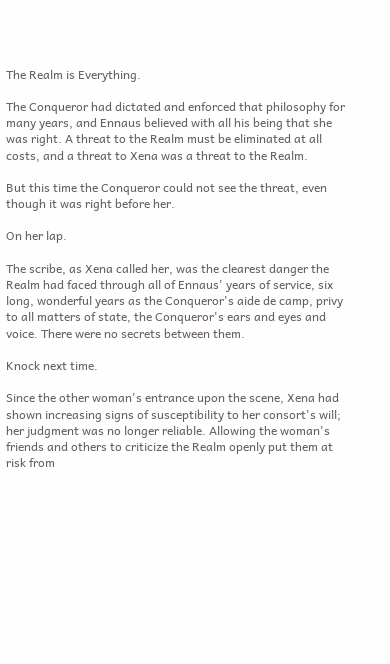The Realm is Everything.

The Conqueror had dictated and enforced that philosophy for many years, and Ennaus believed with all his being that she was right. A threat to the Realm must be eliminated at all costs, and a threat to Xena was a threat to the Realm.

But this time the Conqueror could not see the threat, even though it was right before her.

On her lap.

The scribe, as Xena called her, was the clearest danger the Realm had faced through all of Ennaus' years of service, six long, wonderful years as the Conqueror's aide de camp, privy to all matters of state, the Conqueror's ears and eyes and voice. There were no secrets between them.

Knock next time.

Since the other woman's entrance upon the scene, Xena had shown increasing signs of susceptibility to her consort's will; her judgment was no longer reliable. Allowing the woman's friends and others to criticize the Realm openly put them at risk from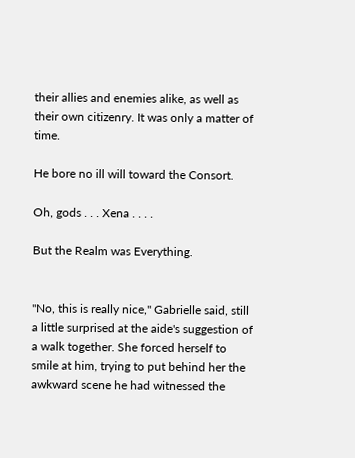their allies and enemies alike, as well as their own citizenry. It was only a matter of time.

He bore no ill will toward the Consort.

Oh, gods . . . Xena . . . .

But the Realm was Everything.


"No, this is really nice," Gabrielle said, still a little surprised at the aide's suggestion of a walk together. She forced herself to smile at him, trying to put behind her the awkward scene he had witnessed the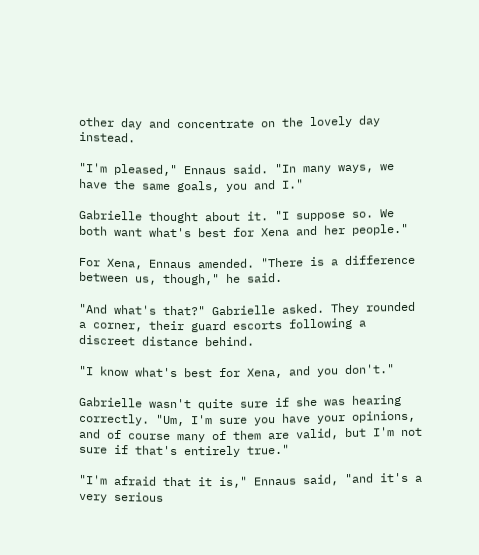other day and concentrate on the lovely day instead.

"I'm pleased," Ennaus said. "In many ways, we have the same goals, you and I."

Gabrielle thought about it. "I suppose so. We both want what's best for Xena and her people."

For Xena, Ennaus amended. "There is a difference between us, though," he said.

"And what's that?" Gabrielle asked. They rounded a corner, their guard escorts following a discreet distance behind.

"I know what's best for Xena, and you don't."

Gabrielle wasn't quite sure if she was hearing correctly. "Um, I'm sure you have your opinions, and of course many of them are valid, but I'm not sure if that's entirely true."

"I'm afraid that it is," Ennaus said, "and it's a very serious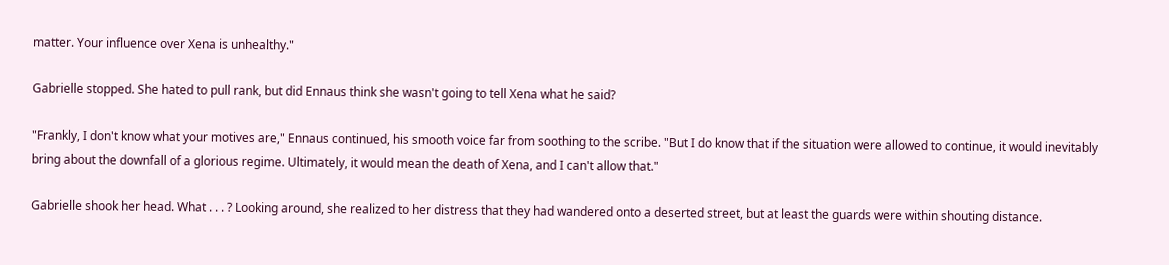matter. Your influence over Xena is unhealthy."

Gabrielle stopped. She hated to pull rank, but did Ennaus think she wasn't going to tell Xena what he said?

"Frankly, I don't know what your motives are," Ennaus continued, his smooth voice far from soothing to the scribe. "But I do know that if the situation were allowed to continue, it would inevitably bring about the downfall of a glorious regime. Ultimately, it would mean the death of Xena, and I can't allow that."

Gabrielle shook her head. What . . . ? Looking around, she realized to her distress that they had wandered onto a deserted street, but at least the guards were within shouting distance.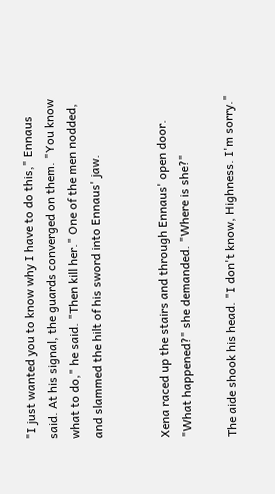"I just wanted you to know why I have to do this," Ennaus said. At his signal, the guards converged on them. "You know what to do," he said. "Then kill her." One of the men nodded, and slammed the hilt of his sword into Ennaus' jaw.


Xena raced up the stairs and through Ennaus' open door. "What happened?" she demanded. "Where is she?"

The aide shook his head. "I don't know, Highness. I'm sorry."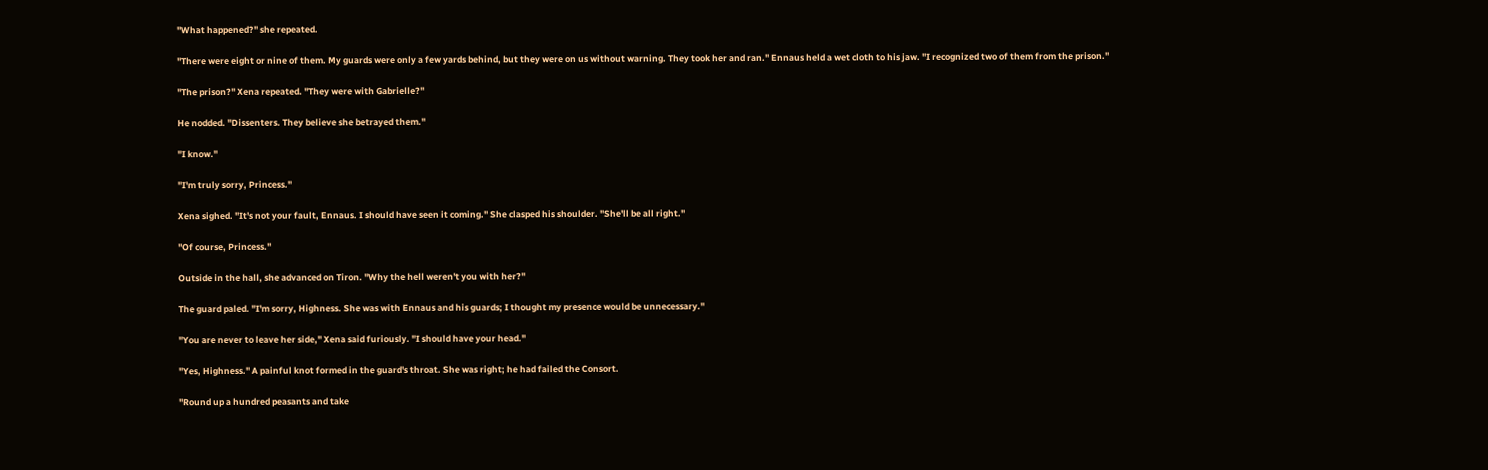"What happened?" she repeated.

"There were eight or nine of them. My guards were only a few yards behind, but they were on us without warning. They took her and ran." Ennaus held a wet cloth to his jaw. "I recognized two of them from the prison."

"The prison?" Xena repeated. "They were with Gabrielle?"

He nodded. "Dissenters. They believe she betrayed them."

"I know."

"I'm truly sorry, Princess."

Xena sighed. "It's not your fault, Ennaus. I should have seen it coming." She clasped his shoulder. "She'll be all right."

"Of course, Princess."

Outside in the hall, she advanced on Tiron. "Why the hell weren't you with her?"

The guard paled. "I'm sorry, Highness. She was with Ennaus and his guards; I thought my presence would be unnecessary."

"You are never to leave her side," Xena said furiously. "I should have your head."

"Yes, Highness." A painful knot formed in the guard's throat. She was right; he had failed the Consort.

"Round up a hundred peasants and take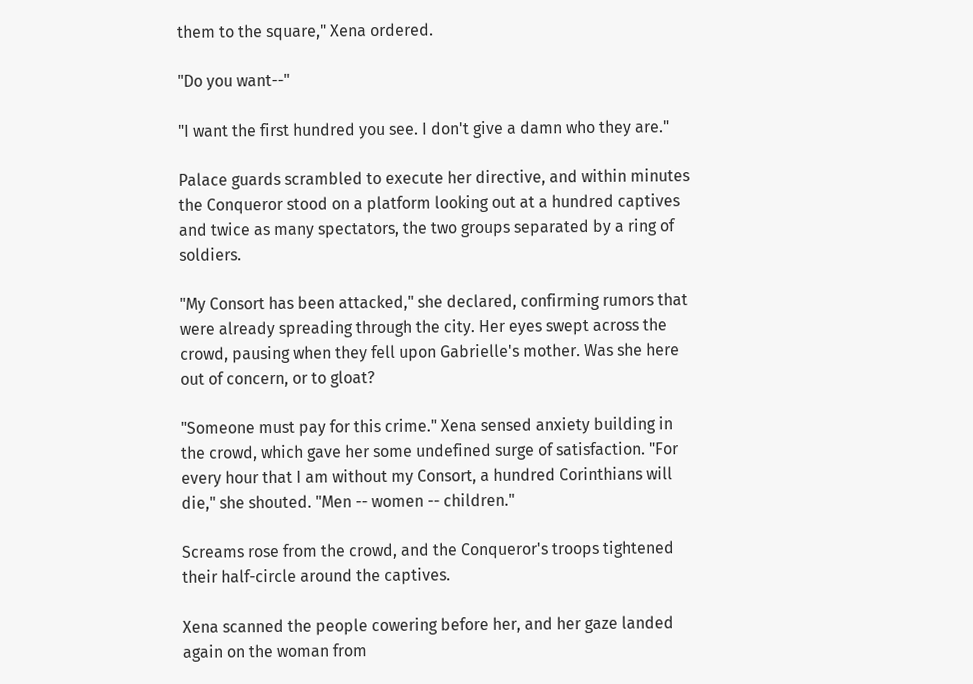them to the square," Xena ordered.

"Do you want--"

"I want the first hundred you see. I don't give a damn who they are."

Palace guards scrambled to execute her directive, and within minutes the Conqueror stood on a platform looking out at a hundred captives and twice as many spectators, the two groups separated by a ring of soldiers.

"My Consort has been attacked," she declared, confirming rumors that were already spreading through the city. Her eyes swept across the crowd, pausing when they fell upon Gabrielle's mother. Was she here out of concern, or to gloat?

"Someone must pay for this crime." Xena sensed anxiety building in the crowd, which gave her some undefined surge of satisfaction. "For every hour that I am without my Consort, a hundred Corinthians will die," she shouted. "Men -- women -- children."

Screams rose from the crowd, and the Conqueror's troops tightened their half-circle around the captives.

Xena scanned the people cowering before her, and her gaze landed again on the woman from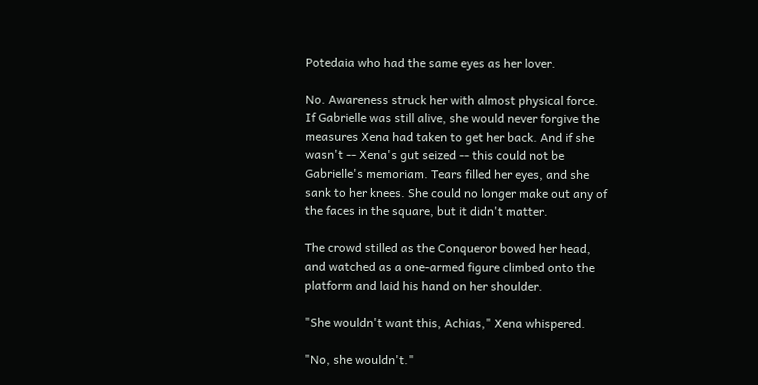Potedaia who had the same eyes as her lover.

No. Awareness struck her with almost physical force. If Gabrielle was still alive, she would never forgive the measures Xena had taken to get her back. And if she wasn't -- Xena's gut seized -- this could not be Gabrielle's memoriam. Tears filled her eyes, and she sank to her knees. She could no longer make out any of the faces in the square, but it didn't matter.

The crowd stilled as the Conqueror bowed her head, and watched as a one-armed figure climbed onto the platform and laid his hand on her shoulder.

"She wouldn't want this, Achias," Xena whispered.

"No, she wouldn't."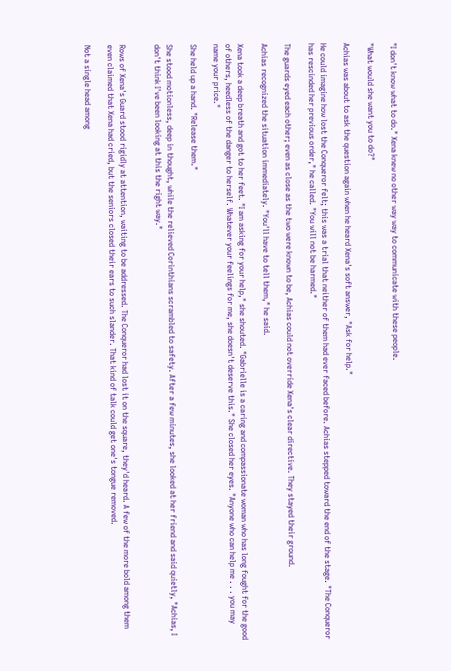"I don't know what to do." Xena knew no other way way to communicate with these people.

"What would she want you to do?"

Achias was about to ask the question again when he heard Xena's soft answer, "Ask for help."

He could imagine how lost the Conqueror felt; this was a trial that neither of them had ever faced before. Achias stepped toward the end of the stage. "The Conqueror has rescinded her previous order," he called. "You will not be harmed."

The guards eyed each other; even as close as the two were known to be, Achias could not override Xena's clear directive. They stayed their ground.

Achias recognized the situation immediately. "You'll have to tell them," he said.

Xena took a deep breath and got to her feet. "I am asking for your help," she shouted. "Gabrielle is a caring and compassionate woman who has long fought for the good of others, heedless of the danger to herself. Whatever your feelings for me, she doesn't deserve this." She closed her eyes. "Anyone who can help me . . . you may name your price."

She held up a hand. "Release them."

She stood motionless, deep in thought, while the relieved Corinthians scrambled to safety. After a few minutes, she looked at her friend and said quietly, "Achias, I don't think I've been looking at this the right way."


Rows of Xena's Guard stood rigidly at attention, waiting to be addressed. The Conqueror had lost it on the square, they'd heard. A few of the more bold among them even claimed that Xena had cried, but the seniors closed their ears to such slander. That kind of talk could get one's tongue removed.

Not a single head among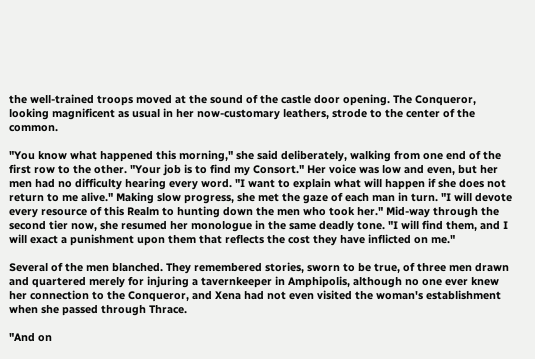the well-trained troops moved at the sound of the castle door opening. The Conqueror, looking magnificent as usual in her now-customary leathers, strode to the center of the common.

"You know what happened this morning," she said deliberately, walking from one end of the first row to the other. "Your job is to find my Consort." Her voice was low and even, but her men had no difficulty hearing every word. "I want to explain what will happen if she does not return to me alive." Making slow progress, she met the gaze of each man in turn. "I will devote every resource of this Realm to hunting down the men who took her." Mid-way through the second tier now, she resumed her monologue in the same deadly tone. "I will find them, and I will exact a punishment upon them that reflects the cost they have inflicted on me."

Several of the men blanched. They remembered stories, sworn to be true, of three men drawn and quartered merely for injuring a tavernkeeper in Amphipolis, although no one ever knew her connection to the Conqueror, and Xena had not even visited the woman's establishment when she passed through Thrace.

"And on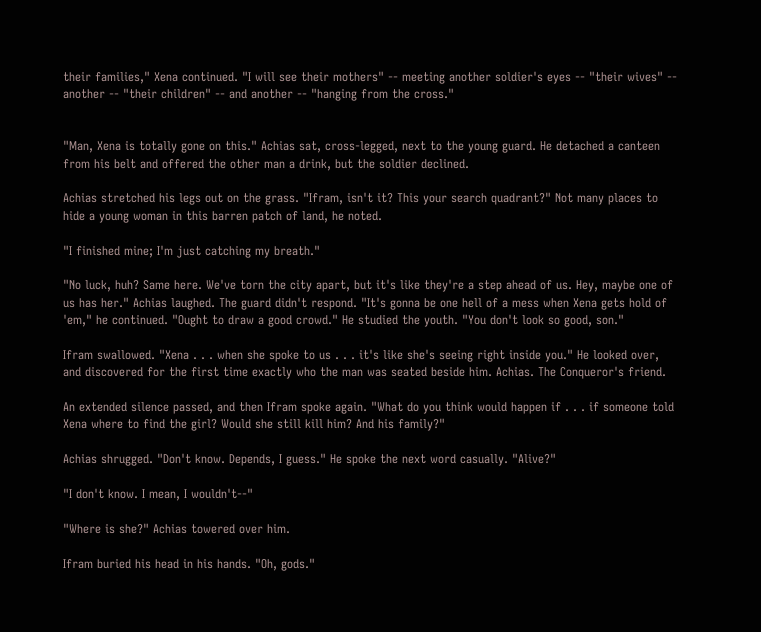their families," Xena continued. "I will see their mothers" -- meeting another soldier's eyes -- "their wives" -- another -- "their children" -- and another -- "hanging from the cross."


"Man, Xena is totally gone on this." Achias sat, cross-legged, next to the young guard. He detached a canteen from his belt and offered the other man a drink, but the soldier declined.

Achias stretched his legs out on the grass. "Ifram, isn't it? This your search quadrant?" Not many places to hide a young woman in this barren patch of land, he noted.

"I finished mine; I'm just catching my breath."

"No luck, huh? Same here. We've torn the city apart, but it's like they're a step ahead of us. Hey, maybe one of us has her." Achias laughed. The guard didn't respond. "It's gonna be one hell of a mess when Xena gets hold of 'em," he continued. "Ought to draw a good crowd." He studied the youth. "You don't look so good, son."

Ifram swallowed. "Xena . . . when she spoke to us . . . it's like she's seeing right inside you." He looked over, and discovered for the first time exactly who the man was seated beside him. Achias. The Conqueror's friend.

An extended silence passed, and then Ifram spoke again. "What do you think would happen if . . . if someone told Xena where to find the girl? Would she still kill him? And his family?"

Achias shrugged. "Don't know. Depends, I guess." He spoke the next word casually. "Alive?"

"I don't know. I mean, I wouldn't--"

"Where is she?" Achias towered over him.

Ifram buried his head in his hands. "Oh, gods."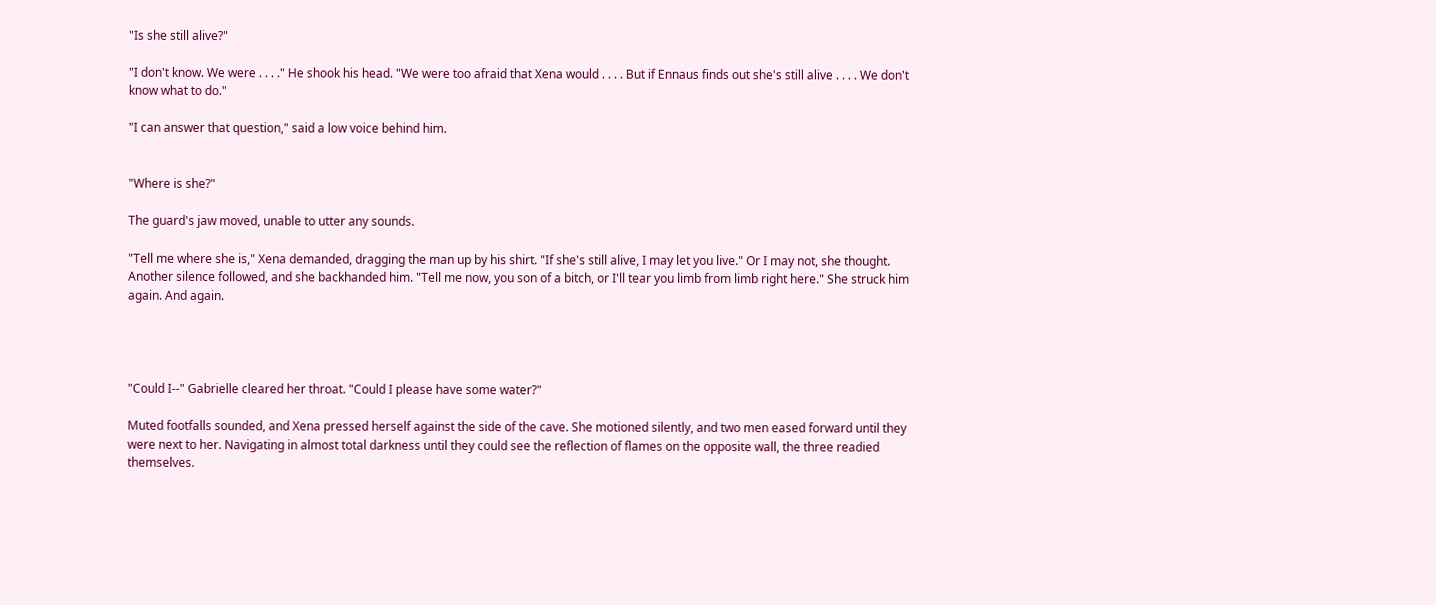"Is she still alive?"

"I don't know. We were . . . ." He shook his head. "We were too afraid that Xena would . . . . But if Ennaus finds out she's still alive . . . . We don't know what to do."

"I can answer that question," said a low voice behind him.


"Where is she?"

The guard's jaw moved, unable to utter any sounds.

"Tell me where she is," Xena demanded, dragging the man up by his shirt. "If she's still alive, I may let you live." Or I may not, she thought. Another silence followed, and she backhanded him. "Tell me now, you son of a bitch, or I'll tear you limb from limb right here." She struck him again. And again.




"Could I--" Gabrielle cleared her throat. "Could I please have some water?"

Muted footfalls sounded, and Xena pressed herself against the side of the cave. She motioned silently, and two men eased forward until they were next to her. Navigating in almost total darkness until they could see the reflection of flames on the opposite wall, the three readied themselves.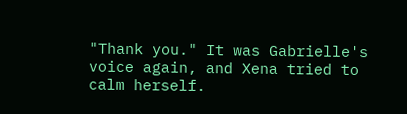"Thank you." It was Gabrielle's voice again, and Xena tried to calm herself.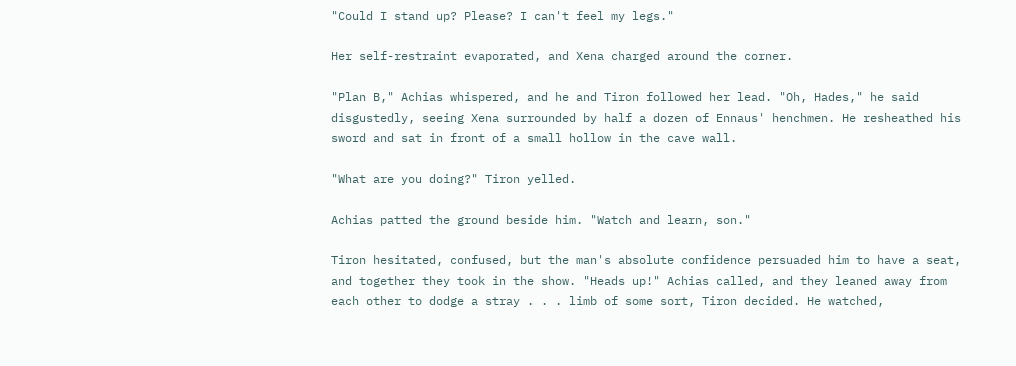"Could I stand up? Please? I can't feel my legs."

Her self-restraint evaporated, and Xena charged around the corner.

"Plan B," Achias whispered, and he and Tiron followed her lead. "Oh, Hades," he said disgustedly, seeing Xena surrounded by half a dozen of Ennaus' henchmen. He resheathed his sword and sat in front of a small hollow in the cave wall.

"What are you doing?" Tiron yelled.

Achias patted the ground beside him. "Watch and learn, son."

Tiron hesitated, confused, but the man's absolute confidence persuaded him to have a seat, and together they took in the show. "Heads up!" Achias called, and they leaned away from each other to dodge a stray . . . limb of some sort, Tiron decided. He watched,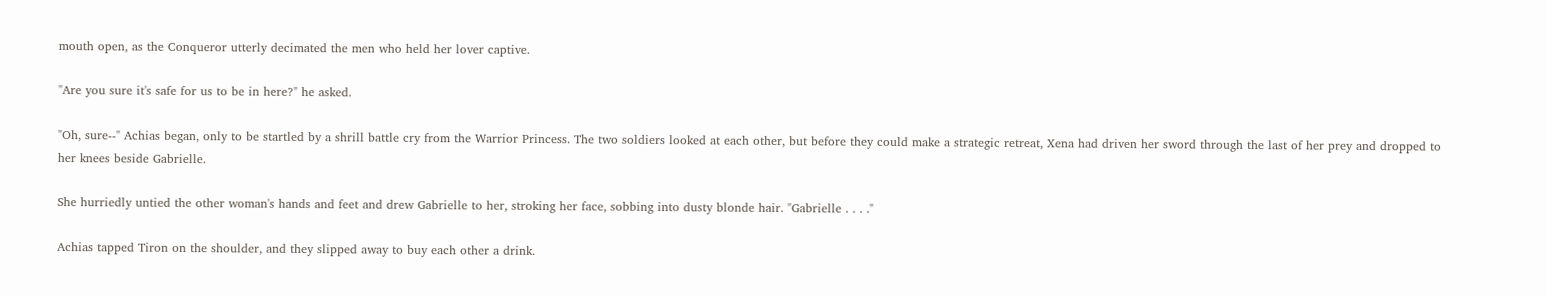mouth open, as the Conqueror utterly decimated the men who held her lover captive.

"Are you sure it's safe for us to be in here?" he asked.

"Oh, sure--" Achias began, only to be startled by a shrill battle cry from the Warrior Princess. The two soldiers looked at each other, but before they could make a strategic retreat, Xena had driven her sword through the last of her prey and dropped to her knees beside Gabrielle.

She hurriedly untied the other woman's hands and feet and drew Gabrielle to her, stroking her face, sobbing into dusty blonde hair. "Gabrielle . . . ."

Achias tapped Tiron on the shoulder, and they slipped away to buy each other a drink.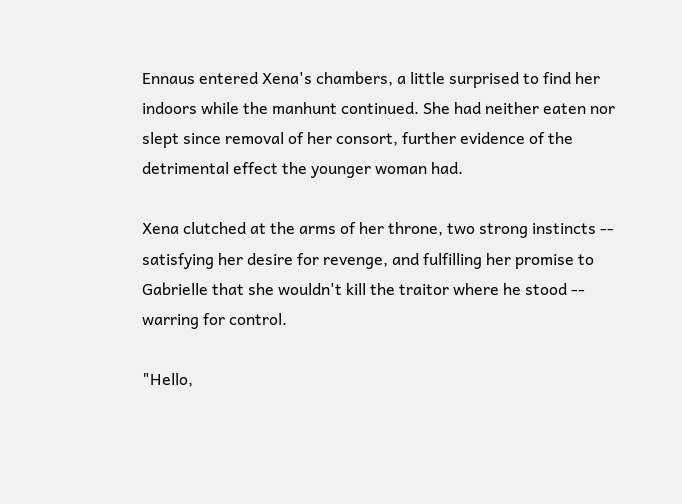Ennaus entered Xena's chambers, a little surprised to find her indoors while the manhunt continued. She had neither eaten nor slept since removal of her consort, further evidence of the detrimental effect the younger woman had.

Xena clutched at the arms of her throne, two strong instincts -- satisfying her desire for revenge, and fulfilling her promise to Gabrielle that she wouldn't kill the traitor where he stood -- warring for control.

"Hello,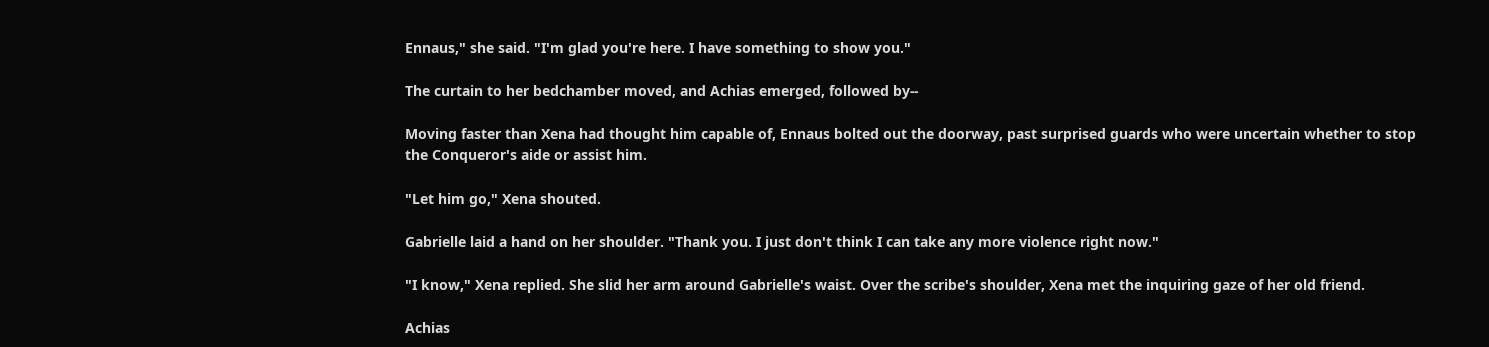Ennaus," she said. "I'm glad you're here. I have something to show you."

The curtain to her bedchamber moved, and Achias emerged, followed by--

Moving faster than Xena had thought him capable of, Ennaus bolted out the doorway, past surprised guards who were uncertain whether to stop the Conqueror's aide or assist him.

"Let him go," Xena shouted.

Gabrielle laid a hand on her shoulder. "Thank you. I just don't think I can take any more violence right now."

"I know," Xena replied. She slid her arm around Gabrielle's waist. Over the scribe's shoulder, Xena met the inquiring gaze of her old friend.

Achias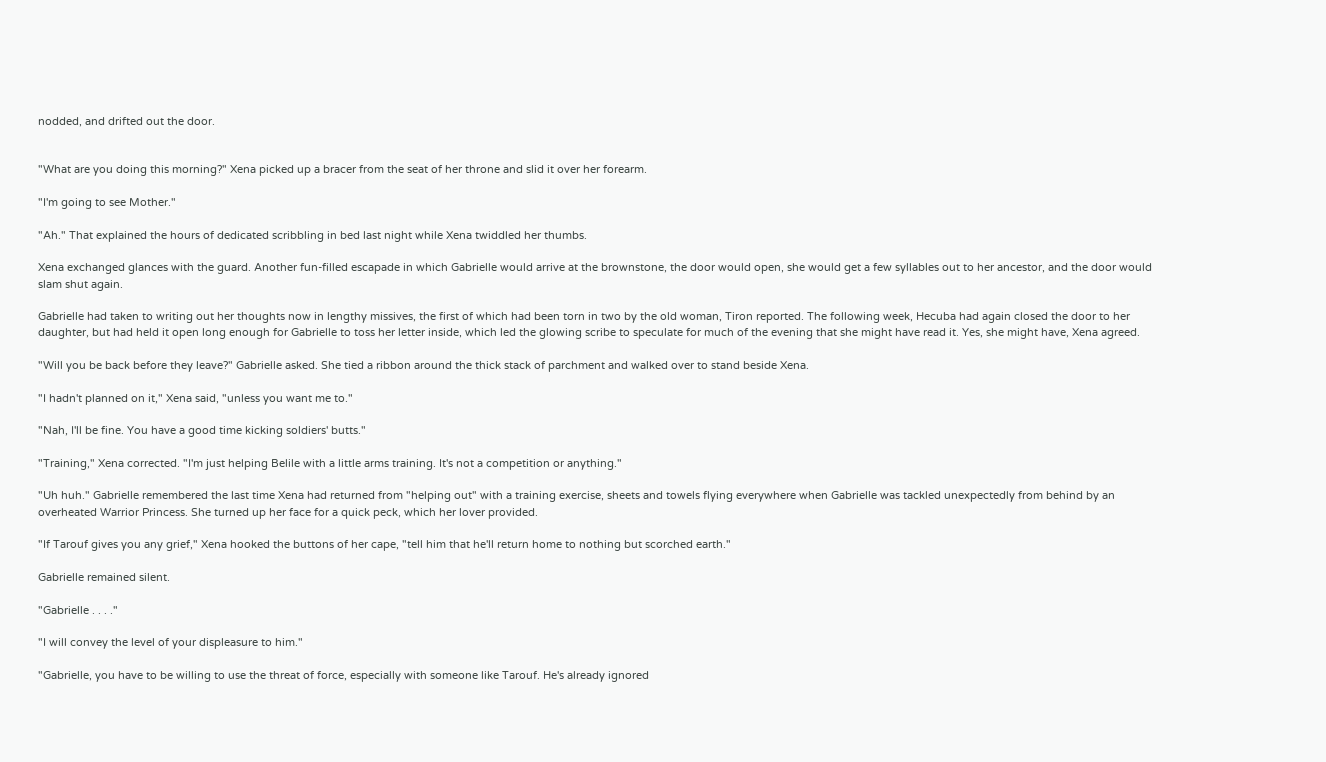nodded, and drifted out the door.


"What are you doing this morning?" Xena picked up a bracer from the seat of her throne and slid it over her forearm.

"I'm going to see Mother."

"Ah." That explained the hours of dedicated scribbling in bed last night while Xena twiddled her thumbs.

Xena exchanged glances with the guard. Another fun-filled escapade in which Gabrielle would arrive at the brownstone, the door would open, she would get a few syllables out to her ancestor, and the door would slam shut again.

Gabrielle had taken to writing out her thoughts now in lengthy missives, the first of which had been torn in two by the old woman, Tiron reported. The following week, Hecuba had again closed the door to her daughter, but had held it open long enough for Gabrielle to toss her letter inside, which led the glowing scribe to speculate for much of the evening that she might have read it. Yes, she might have, Xena agreed.

"Will you be back before they leave?" Gabrielle asked. She tied a ribbon around the thick stack of parchment and walked over to stand beside Xena.

"I hadn't planned on it," Xena said, "unless you want me to."

"Nah, I'll be fine. You have a good time kicking soldiers' butts."

"Training," Xena corrected. "I'm just helping Belile with a little arms training. It's not a competition or anything."

"Uh huh." Gabrielle remembered the last time Xena had returned from "helping out" with a training exercise, sheets and towels flying everywhere when Gabrielle was tackled unexpectedly from behind by an overheated Warrior Princess. She turned up her face for a quick peck, which her lover provided.

"If Tarouf gives you any grief," Xena hooked the buttons of her cape, "tell him that he'll return home to nothing but scorched earth."

Gabrielle remained silent.

"Gabrielle . . . ."

"I will convey the level of your displeasure to him."

"Gabrielle, you have to be willing to use the threat of force, especially with someone like Tarouf. He's already ignored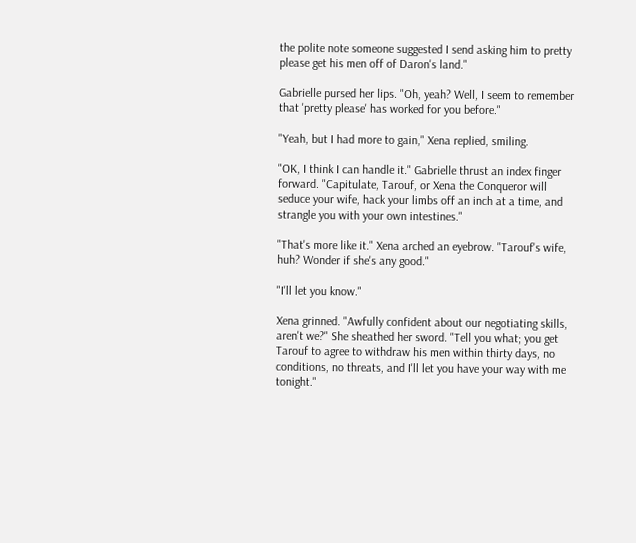the polite note someone suggested I send asking him to pretty please get his men off of Daron's land."

Gabrielle pursed her lips. "Oh, yeah? Well, I seem to remember that 'pretty please' has worked for you before."

"Yeah, but I had more to gain," Xena replied, smiling.

"OK, I think I can handle it." Gabrielle thrust an index finger forward. "Capitulate, Tarouf, or Xena the Conqueror will seduce your wife, hack your limbs off an inch at a time, and strangle you with your own intestines."

"That's more like it." Xena arched an eyebrow. "Tarouf's wife, huh? Wonder if she's any good."

"I'll let you know."

Xena grinned. "Awfully confident about our negotiating skills, aren't we?" She sheathed her sword. "Tell you what; you get Tarouf to agree to withdraw his men within thirty days, no conditions, no threats, and I'll let you have your way with me tonight."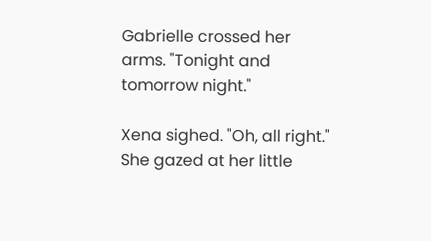Gabrielle crossed her arms. "Tonight and tomorrow night."

Xena sighed. "Oh, all right." She gazed at her little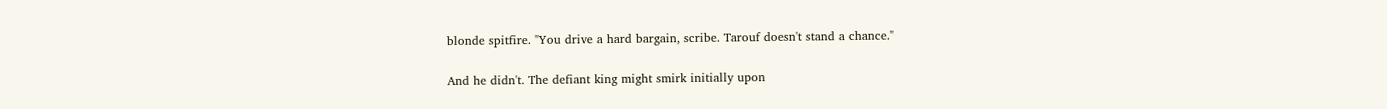blonde spitfire. "You drive a hard bargain, scribe. Tarouf doesn't stand a chance."

And he didn't. The defiant king might smirk initially upon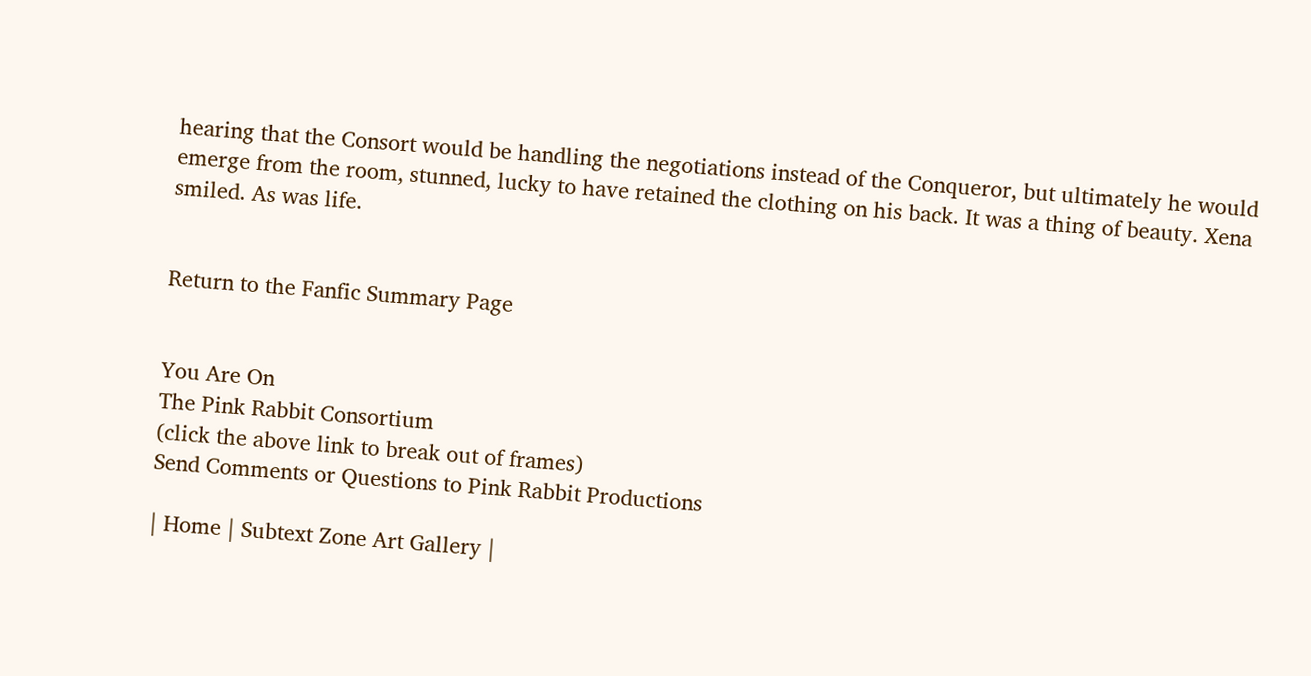hearing that the Consort would be handling the negotiations instead of the Conqueror, but ultimately he would emerge from the room, stunned, lucky to have retained the clothing on his back. It was a thing of beauty. Xena smiled. As was life.


Return to the Fanfic Summary Page


You Are On
The Pink Rabbit Consortium
(click the above link to break out of frames)
Send Comments or Questions to Pink Rabbit Productions

| Home | Subtext Zone Art Gallery |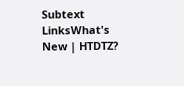Subtext LinksWhat's New | HTDTZ?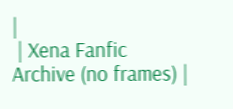|
 | Xena Fanfic Archive (no frames) |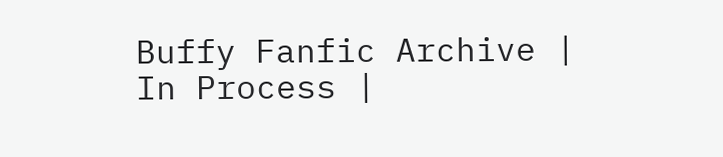Buffy Fanfic Archive | In Process |